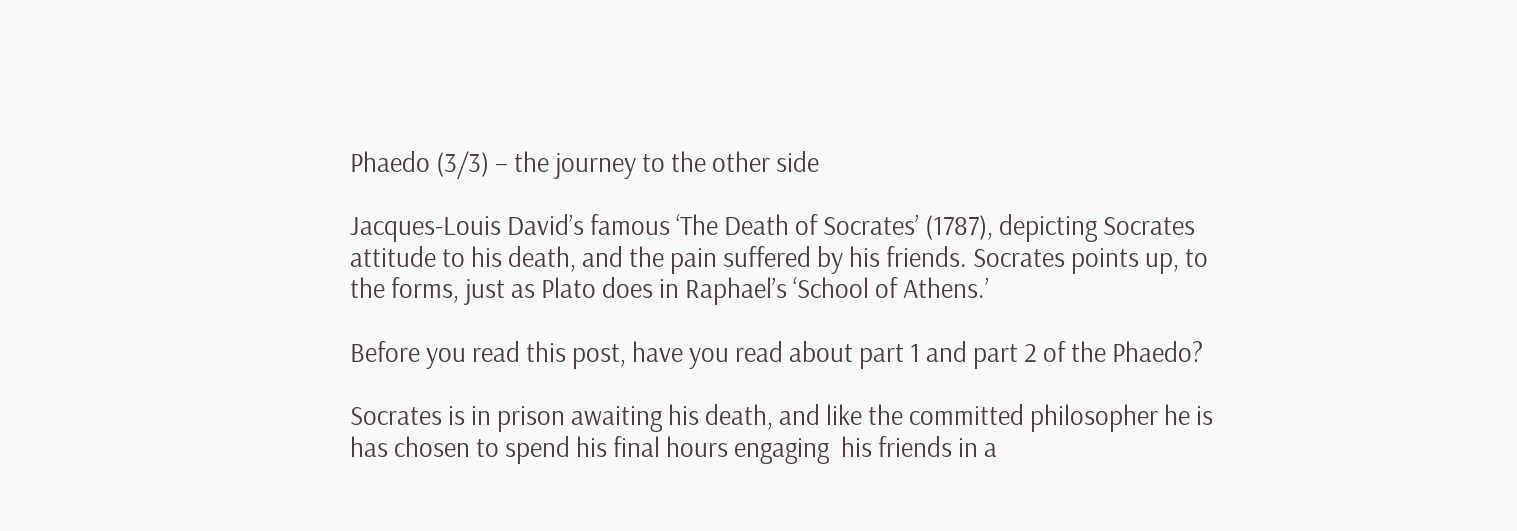Phaedo (3/3) – the journey to the other side

Jacques-Louis David’s famous ‘The Death of Socrates’ (1787), depicting Socrates attitude to his death, and the pain suffered by his friends. Socrates points up, to the forms, just as Plato does in Raphael’s ‘School of Athens.’

Before you read this post, have you read about part 1 and part 2 of the Phaedo?

Socrates is in prison awaiting his death, and like the committed philosopher he is has chosen to spend his final hours engaging  his friends in a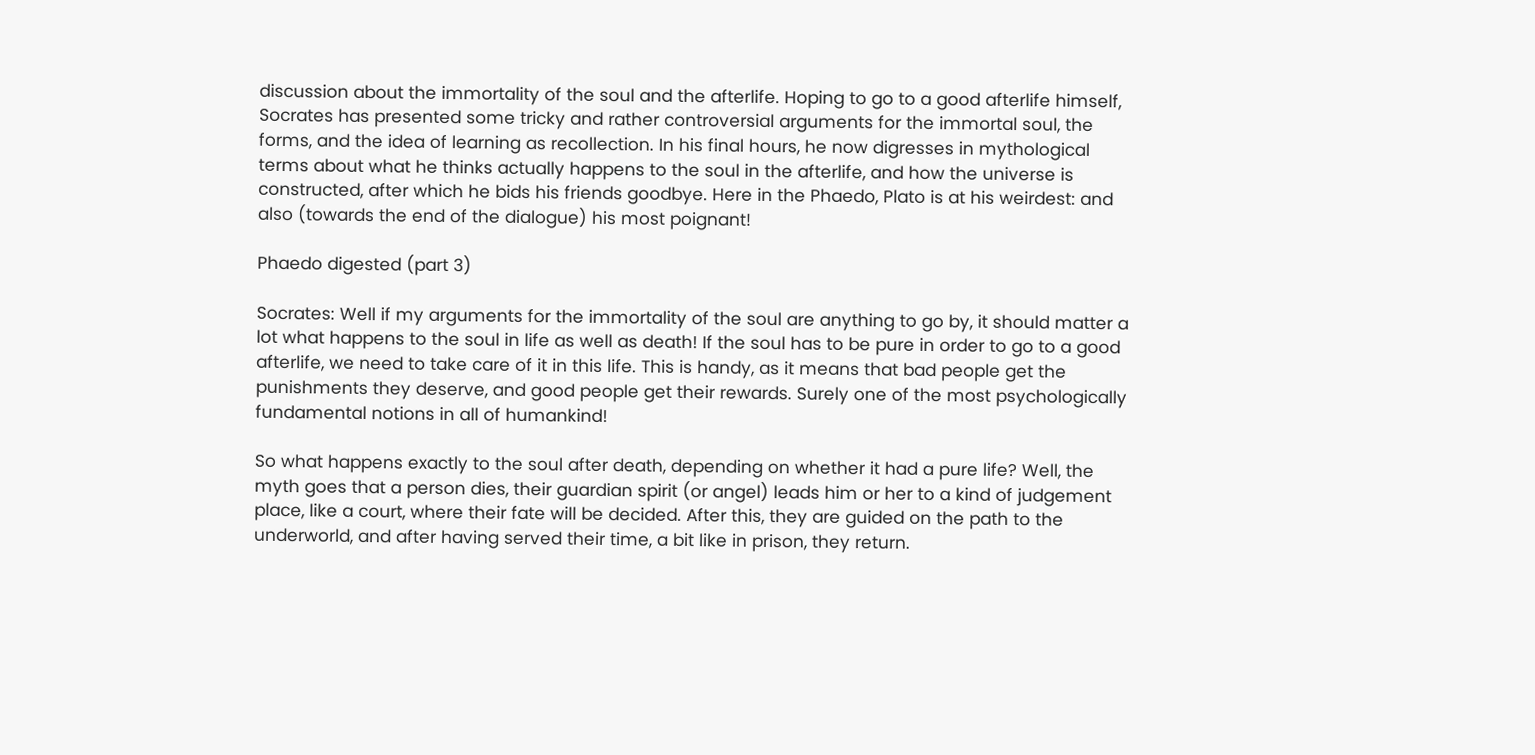discussion about the immortality of the soul and the afterlife. Hoping to go to a good afterlife himself, Socrates has presented some tricky and rather controversial arguments for the immortal soul, the forms, and the idea of learning as recollection. In his final hours, he now digresses in mythological terms about what he thinks actually happens to the soul in the afterlife, and how the universe is constructed, after which he bids his friends goodbye. Here in the Phaedo, Plato is at his weirdest: and also (towards the end of the dialogue) his most poignant!

Phaedo digested (part 3)

Socrates: Well if my arguments for the immortality of the soul are anything to go by, it should matter a lot what happens to the soul in life as well as death! If the soul has to be pure in order to go to a good afterlife, we need to take care of it in this life. This is handy, as it means that bad people get the punishments they deserve, and good people get their rewards. Surely one of the most psychologically fundamental notions in all of humankind!

So what happens exactly to the soul after death, depending on whether it had a pure life? Well, the myth goes that a person dies, their guardian spirit (or angel) leads him or her to a kind of judgement place, like a court, where their fate will be decided. After this, they are guided on the path to the underworld, and after having served their time, a bit like in prison, they return.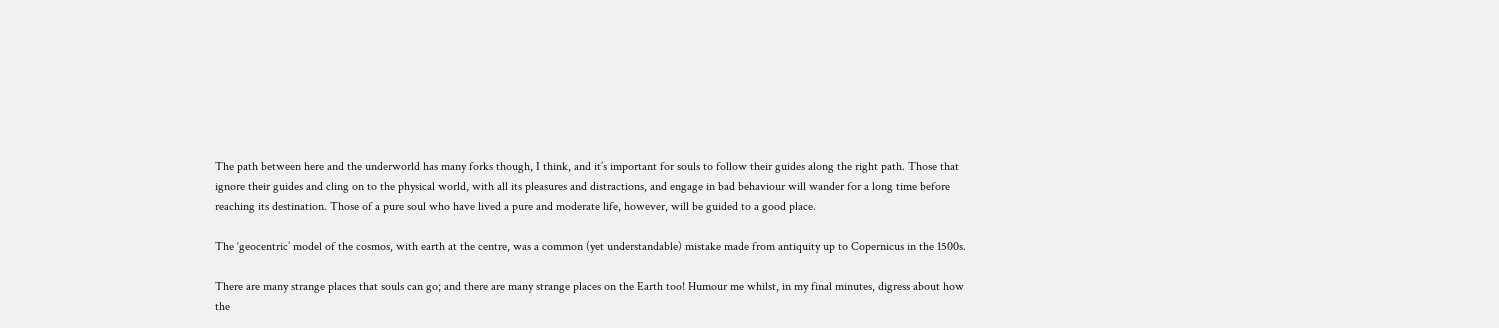The path between here and the underworld has many forks though, I think, and it’s important for souls to follow their guides along the right path. Those that ignore their guides and cling on to the physical world, with all its pleasures and distractions, and engage in bad behaviour will wander for a long time before reaching its destination. Those of a pure soul who have lived a pure and moderate life, however, will be guided to a good place.

The ‘geocentric’ model of the cosmos, with earth at the centre, was a common (yet understandable) mistake made from antiquity up to Copernicus in the 1500s.

There are many strange places that souls can go; and there are many strange places on the Earth too! Humour me whilst, in my final minutes, digress about how the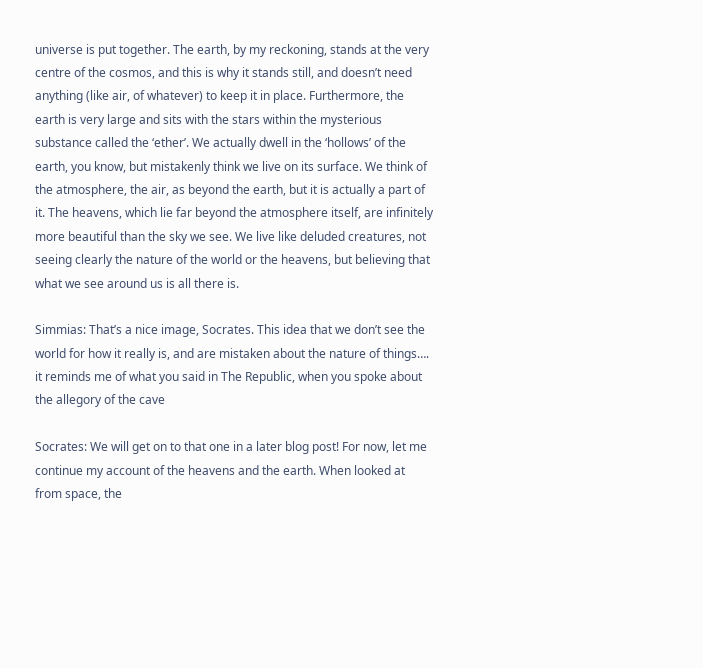universe is put together. The earth, by my reckoning, stands at the very centre of the cosmos, and this is why it stands still, and doesn’t need anything (like air, of whatever) to keep it in place. Furthermore, the earth is very large and sits with the stars within the mysterious substance called the ‘ether’. We actually dwell in the ‘hollows’ of the earth, you know, but mistakenly think we live on its surface. We think of the atmosphere, the air, as beyond the earth, but it is actually a part of it. The heavens, which lie far beyond the atmosphere itself, are infinitely more beautiful than the sky we see. We live like deluded creatures, not seeing clearly the nature of the world or the heavens, but believing that what we see around us is all there is.

Simmias: That’s a nice image, Socrates. This idea that we don’t see the world for how it really is, and are mistaken about the nature of things…. it reminds me of what you said in The Republic, when you spoke about the allegory of the cave

Socrates: We will get on to that one in a later blog post! For now, let me continue my account of the heavens and the earth. When looked at from space, the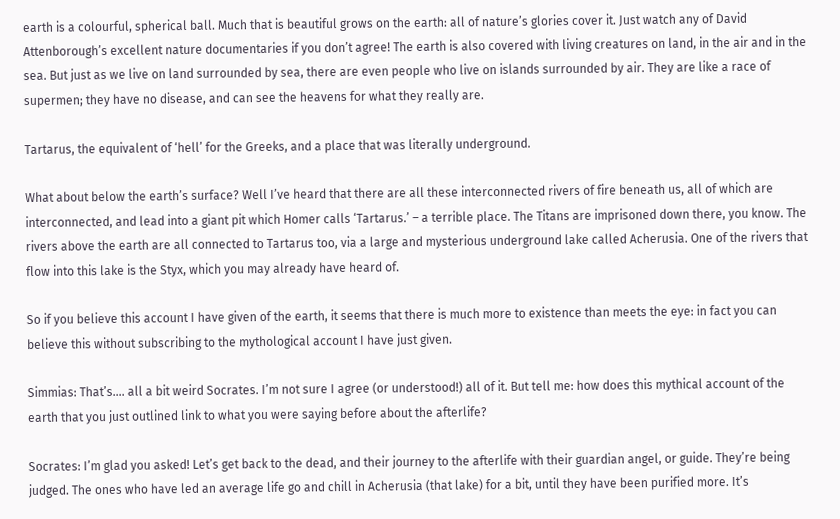earth is a colourful, spherical ball. Much that is beautiful grows on the earth: all of nature’s glories cover it. Just watch any of David Attenborough’s excellent nature documentaries if you don’t agree! The earth is also covered with living creatures on land, in the air and in the sea. But just as we live on land surrounded by sea, there are even people who live on islands surrounded by air. They are like a race of supermen; they have no disease, and can see the heavens for what they really are.

Tartarus, the equivalent of ‘hell’ for the Greeks, and a place that was literally underground.

What about below the earth’s surface? Well I’ve heard that there are all these interconnected rivers of fire beneath us, all of which are interconnected, and lead into a giant pit which Homer calls ‘Tartarus.’ – a terrible place. The Titans are imprisoned down there, you know. The rivers above the earth are all connected to Tartarus too, via a large and mysterious underground lake called Acherusia. One of the rivers that flow into this lake is the Styx, which you may already have heard of.

So if you believe this account I have given of the earth, it seems that there is much more to existence than meets the eye: in fact you can believe this without subscribing to the mythological account I have just given.

Simmias: That’s…. all a bit weird Socrates. I’m not sure I agree (or understood!) all of it. But tell me: how does this mythical account of the earth that you just outlined link to what you were saying before about the afterlife?

Socrates: I’m glad you asked! Let’s get back to the dead, and their journey to the afterlife with their guardian angel, or guide. They’re being judged. The ones who have led an average life go and chill in Acherusia (that lake) for a bit, until they have been purified more. It’s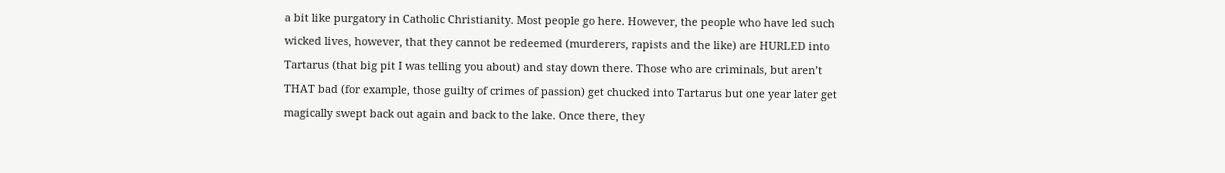a bit like purgatory in Catholic Christianity. Most people go here. However, the people who have led such wicked lives, however, that they cannot be redeemed (murderers, rapists and the like) are HURLED into Tartarus (that big pit I was telling you about) and stay down there. Those who are criminals, but aren’t THAT bad (for example, those guilty of crimes of passion) get chucked into Tartarus but one year later get magically swept back out again and back to the lake. Once there, they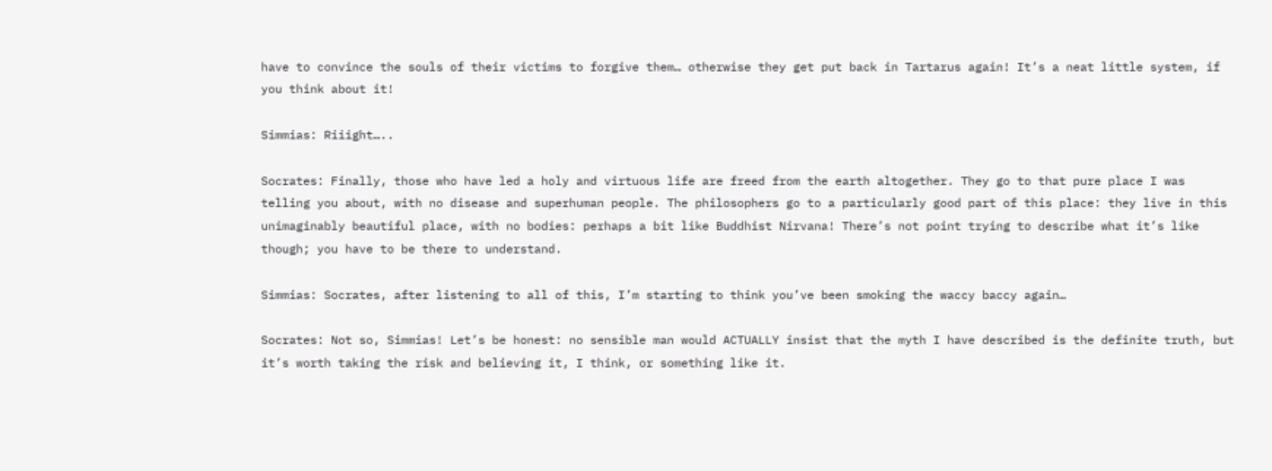have to convince the souls of their victims to forgive them… otherwise they get put back in Tartarus again! It’s a neat little system, if you think about it!

Simmias: Riiight…..

Socrates: Finally, those who have led a holy and virtuous life are freed from the earth altogether. They go to that pure place I was telling you about, with no disease and superhuman people. The philosophers go to a particularly good part of this place: they live in this unimaginably beautiful place, with no bodies: perhaps a bit like Buddhist Nirvana! There’s not point trying to describe what it’s like though; you have to be there to understand.

Simmias: Socrates, after listening to all of this, I’m starting to think you’ve been smoking the waccy baccy again…

Socrates: Not so, Simmias! Let’s be honest: no sensible man would ACTUALLY insist that the myth I have described is the definite truth, but it’s worth taking the risk and believing it, I think, or something like it.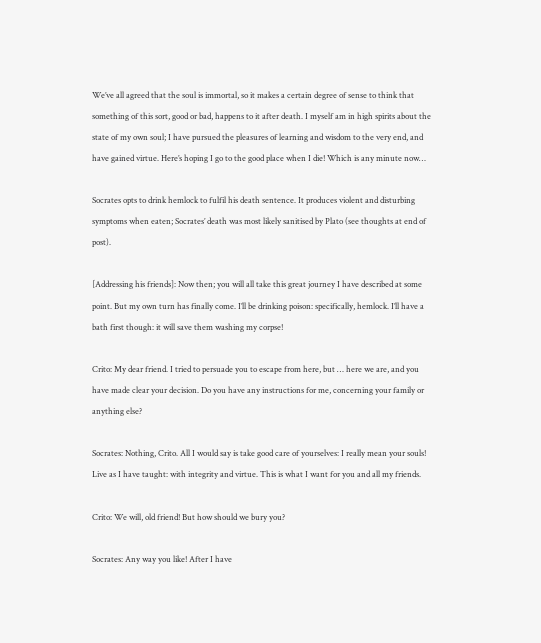We’ve all agreed that the soul is immortal, so it makes a certain degree of sense to think that something of this sort, good or bad, happens to it after death. I myself am in high spirits about the state of my own soul; I have pursued the pleasures of learning and wisdom to the very end, and have gained virtue. Here’s hoping I go to the good place when I die! Which is any minute now…

Socrates opts to drink hemlock to fulfil his death sentence. It produces violent and disturbing symptoms when eaten; Socrates’ death was most likely sanitised by Plato (see thoughts at end of post).

[Addressing his friends]: Now then; you will all take this great journey I have described at some point. But my own turn has finally come. I’ll be drinking poison: specifically, hemlock. I’ll have a bath first though: it will save them washing my corpse!

Crito: My dear friend. I tried to persuade you to escape from here, but … here we are, and you have made clear your decision. Do you have any instructions for me, concerning your family or anything else?

Socrates: Nothing, Crito. All I would say is take good care of yourselves: I really mean your souls! Live as I have taught: with integrity and virtue. This is what I want for you and all my friends.

Crito: We will, old friend! But how should we bury you?

Socrates: Any way you like! After I have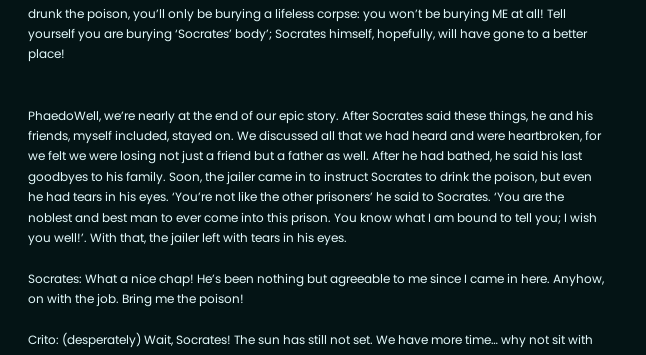drunk the poison, you’ll only be burying a lifeless corpse: you won’t be burying ME at all! Tell yourself you are burying ‘Socrates’ body’; Socrates himself, hopefully, will have gone to a better place!


PhaedoWell, we’re nearly at the end of our epic story. After Socrates said these things, he and his friends, myself included, stayed on. We discussed all that we had heard and were heartbroken, for we felt we were losing not just a friend but a father as well. After he had bathed, he said his last goodbyes to his family. Soon, the jailer came in to instruct Socrates to drink the poison, but even he had tears in his eyes. ‘You’re not like the other prisoners’ he said to Socrates. ‘You are the noblest and best man to ever come into this prison. You know what I am bound to tell you; I wish you well!’. With that, the jailer left with tears in his eyes.

Socrates: What a nice chap! He’s been nothing but agreeable to me since I came in here. Anyhow, on with the job. Bring me the poison!

Crito: (desperately) Wait, Socrates! The sun has still not set. We have more time… why not sit with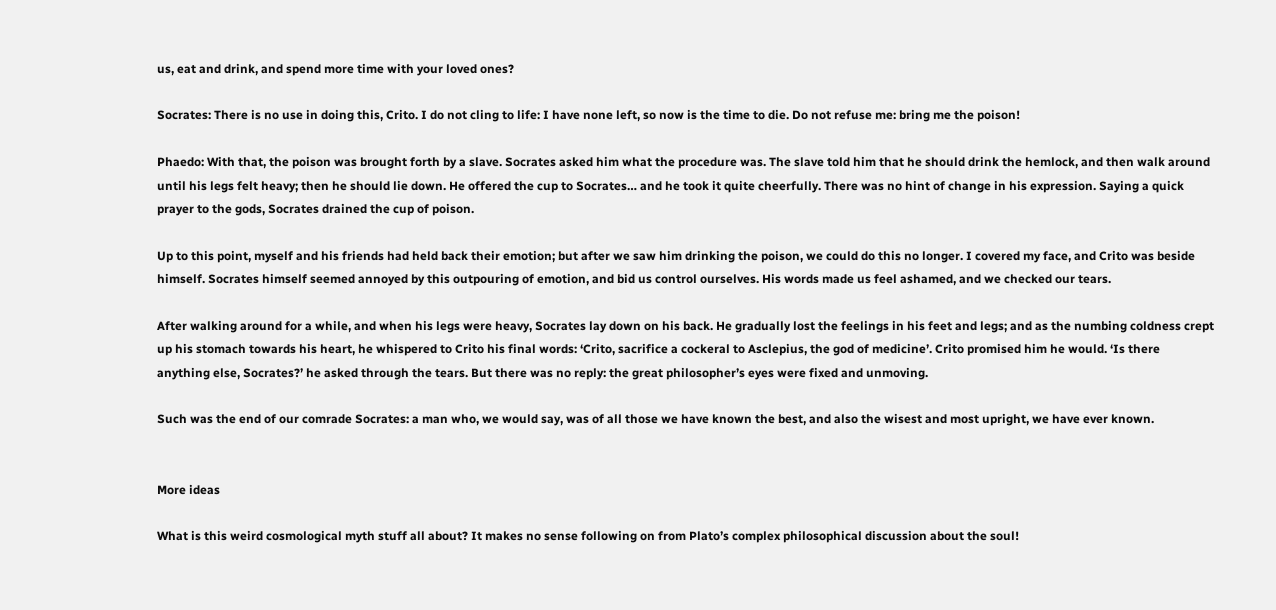us, eat and drink, and spend more time with your loved ones?

Socrates: There is no use in doing this, Crito. I do not cling to life: I have none left, so now is the time to die. Do not refuse me: bring me the poison!

Phaedo: With that, the poison was brought forth by a slave. Socrates asked him what the procedure was. The slave told him that he should drink the hemlock, and then walk around until his legs felt heavy; then he should lie down. He offered the cup to Socrates… and he took it quite cheerfully. There was no hint of change in his expression. Saying a quick prayer to the gods, Socrates drained the cup of poison.

Up to this point, myself and his friends had held back their emotion; but after we saw him drinking the poison, we could do this no longer. I covered my face, and Crito was beside himself. Socrates himself seemed annoyed by this outpouring of emotion, and bid us control ourselves. His words made us feel ashamed, and we checked our tears.

After walking around for a while, and when his legs were heavy, Socrates lay down on his back. He gradually lost the feelings in his feet and legs; and as the numbing coldness crept up his stomach towards his heart, he whispered to Crito his final words: ‘Crito, sacrifice a cockeral to Asclepius, the god of medicine’. Crito promised him he would. ‘Is there anything else, Socrates?’ he asked through the tears. But there was no reply: the great philosopher’s eyes were fixed and unmoving.

Such was the end of our comrade Socrates: a man who, we would say, was of all those we have known the best, and also the wisest and most upright, we have ever known.


More ideas

What is this weird cosmological myth stuff all about? It makes no sense following on from Plato’s complex philosophical discussion about the soul!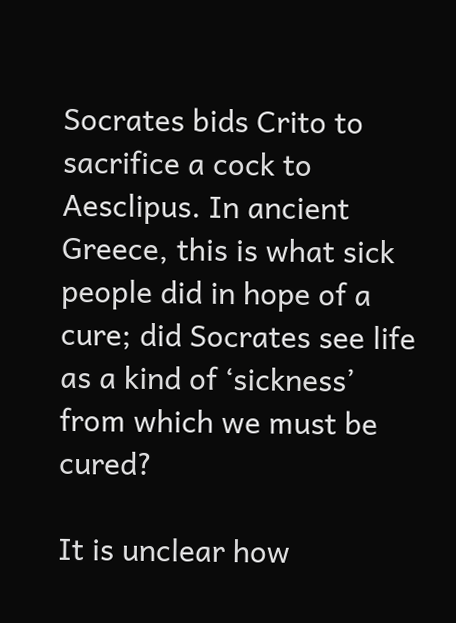Socrates bids Crito to sacrifice a cock to Aesclipus. In ancient Greece, this is what sick people did in hope of a cure; did Socrates see life as a kind of ‘sickness’ from which we must be cured?

It is unclear how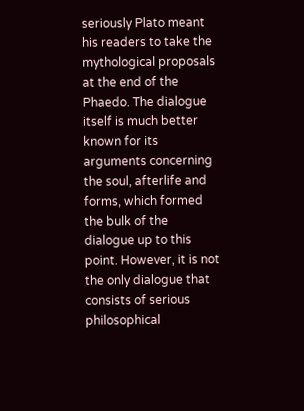seriously Plato meant his readers to take the mythological proposals at the end of the Phaedo. The dialogue itself is much better known for its arguments concerning the soul, afterlife and forms, which formed the bulk of the dialogue up to this point. However, it is not the only dialogue that consists of serious philosophical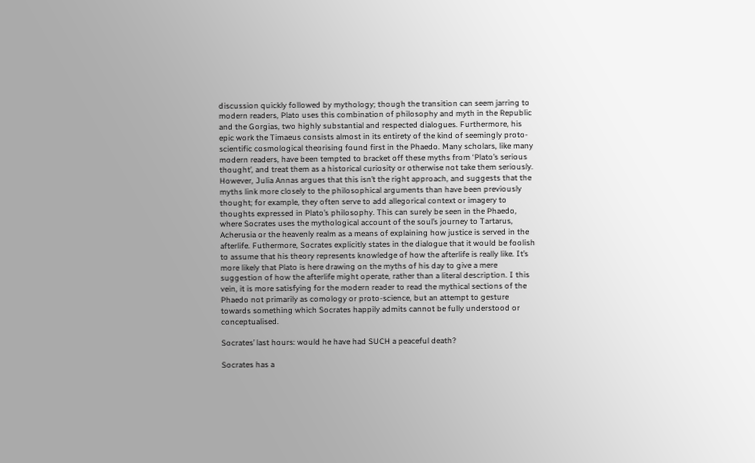discussion quickly followed by mythology; though the transition can seem jarring to modern readers, Plato uses this combination of philosophy and myth in the Republic and the Gorgias, two highly substantial and respected dialogues. Furthermore, his epic work the Timaeus consists almost in its entirety of the kind of seemingly proto-scientific cosmological theorising found first in the Phaedo. Many scholars, like many modern readers, have been tempted to bracket off these myths from ‘Plato’s serious thought’, and treat them as a historical curiosity or otherwise not take them seriously. However, Julia Annas argues that this isn’t the right approach, and suggests that the myths link more closely to the philosophical arguments than have been previously thought; for example, they often serve to add allegorical context or imagery to thoughts expressed in Plato’s philosophy. This can surely be seen in the Phaedo, where Socrates uses the mythological account of the soul’s journey to Tartarus, Acherusia or the heavenly realm as a means of explaining how justice is served in the afterlife. Futhermore, Socrates explicitly states in the dialogue that it would be foolish to assume that his theory represents knowledge of how the afterlife is really like. It’s more likely that Plato is here drawing on the myths of his day to give a mere suggestion of how the afterlife might operate, rather than a literal description. I this vein, it is more satisfying for the modern reader to read the mythical sections of the Phaedo not primarily as comology or proto-science, but an attempt to gesture towards something which Socrates happily admits cannot be fully understood or conceptualised.

Socrates’ last hours: would he have had SUCH a peaceful death?

Socrates has a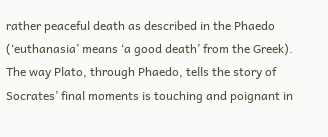rather peaceful death as described in the Phaedo (‘euthanasia’ means ‘a good death’ from the Greek). The way Plato, through Phaedo, tells the story of Socrates’ final moments is touching and poignant in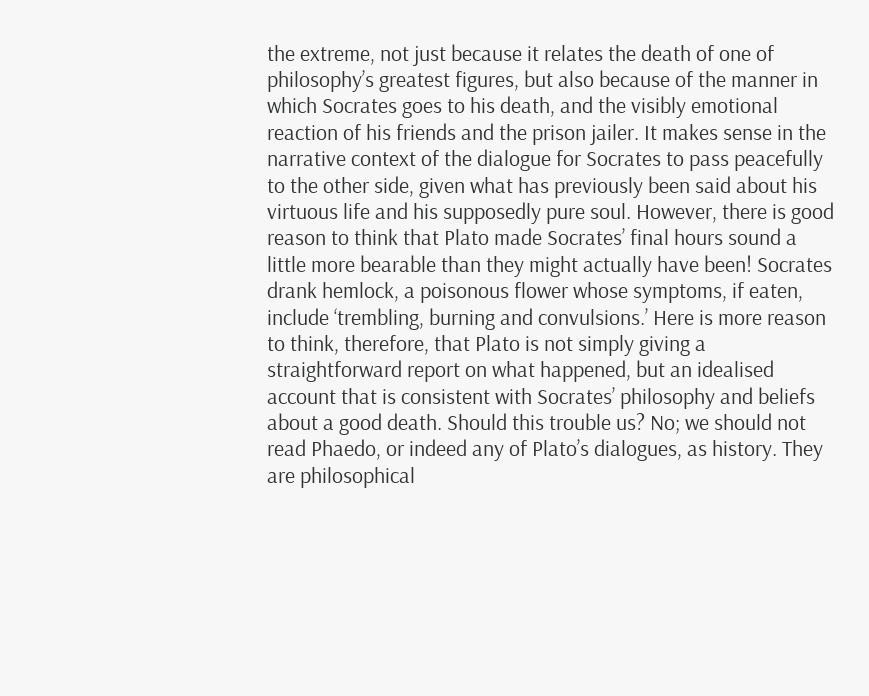the extreme, not just because it relates the death of one of philosophy’s greatest figures, but also because of the manner in which Socrates goes to his death, and the visibly emotional reaction of his friends and the prison jailer. It makes sense in the narrative context of the dialogue for Socrates to pass peacefully to the other side, given what has previously been said about his virtuous life and his supposedly pure soul. However, there is good reason to think that Plato made Socrates’ final hours sound a little more bearable than they might actually have been! Socrates drank hemlock, a poisonous flower whose symptoms, if eaten, include ‘trembling, burning and convulsions.’ Here is more reason to think, therefore, that Plato is not simply giving a straightforward report on what happened, but an idealised account that is consistent with Socrates’ philosophy and beliefs about a good death. Should this trouble us? No; we should not read Phaedo, or indeed any of Plato’s dialogues, as history. They are philosophical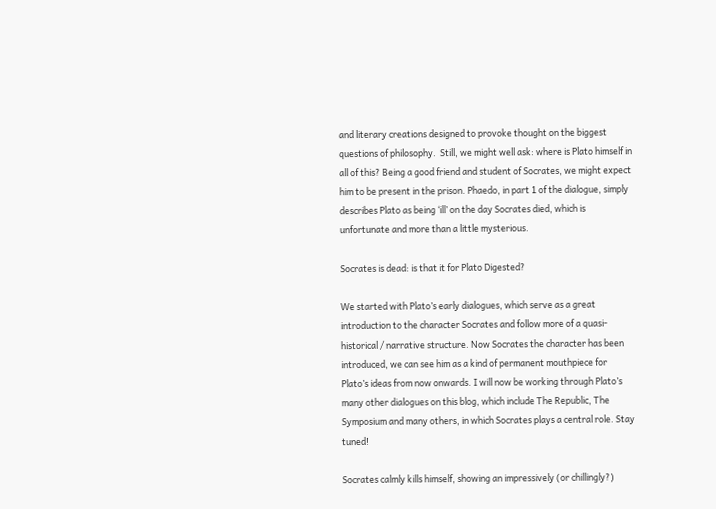and literary creations designed to provoke thought on the biggest questions of philosophy.  Still, we might well ask: where is Plato himself in all of this? Being a good friend and student of Socrates, we might expect him to be present in the prison. Phaedo, in part 1 of the dialogue, simply describes Plato as being ‘ill’ on the day Socrates died, which is unfortunate and more than a little mysterious.

Socrates is dead: is that it for Plato Digested?

We started with Plato’s early dialogues, which serve as a great introduction to the character Socrates and follow more of a quasi-historical / narrative structure. Now Socrates the character has been introduced, we can see him as a kind of permanent mouthpiece for Plato’s ideas from now onwards. I will now be working through Plato’s many other dialogues on this blog, which include The Republic, The Symposium and many others, in which Socrates plays a central role. Stay tuned!

Socrates calmly kills himself, showing an impressively (or chillingly?)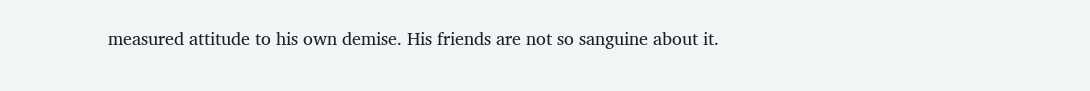measured attitude to his own demise. His friends are not so sanguine about it.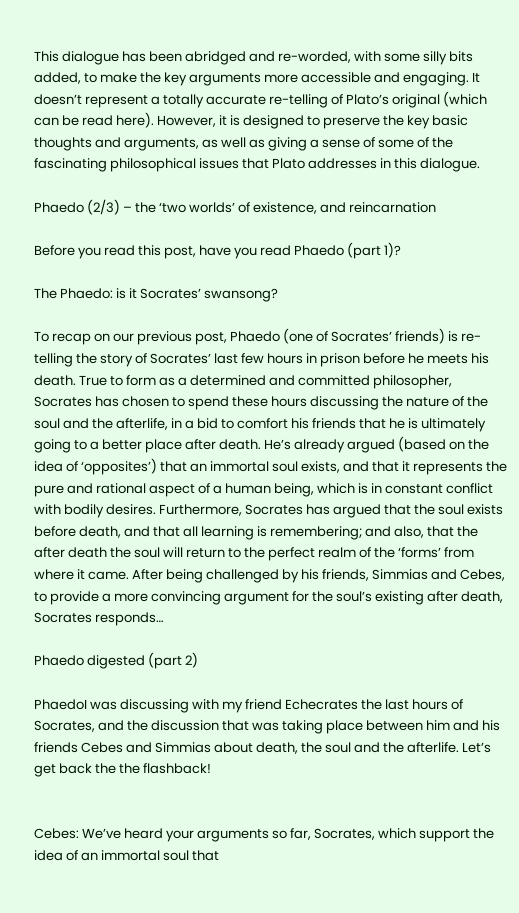This dialogue has been abridged and re-worded, with some silly bits added, to make the key arguments more accessible and engaging. It doesn’t represent a totally accurate re-telling of Plato’s original (which can be read here). However, it is designed to preserve the key basic thoughts and arguments, as well as giving a sense of some of the fascinating philosophical issues that Plato addresses in this dialogue.

Phaedo (2/3) – the ‘two worlds’ of existence, and reincarnation

Before you read this post, have you read Phaedo (part 1)?

The Phaedo: is it Socrates’ swansong?

To recap on our previous post, Phaedo (one of Socrates’ friends) is re-telling the story of Socrates’ last few hours in prison before he meets his death. True to form as a determined and committed philosopher, Socrates has chosen to spend these hours discussing the nature of the soul and the afterlife, in a bid to comfort his friends that he is ultimately going to a better place after death. He’s already argued (based on the idea of ‘opposites’) that an immortal soul exists, and that it represents the pure and rational aspect of a human being, which is in constant conflict with bodily desires. Furthermore, Socrates has argued that the soul exists before death, and that all learning is remembering; and also, that the after death the soul will return to the perfect realm of the ‘forms’ from where it came. After being challenged by his friends, Simmias and Cebes, to provide a more convincing argument for the soul’s existing after death, Socrates responds…

Phaedo digested (part 2)

PhaedoI was discussing with my friend Echecrates the last hours of Socrates, and the discussion that was taking place between him and his friends Cebes and Simmias about death, the soul and the afterlife. Let’s get back the the flashback!


Cebes: We’ve heard your arguments so far, Socrates, which support the idea of an immortal soul that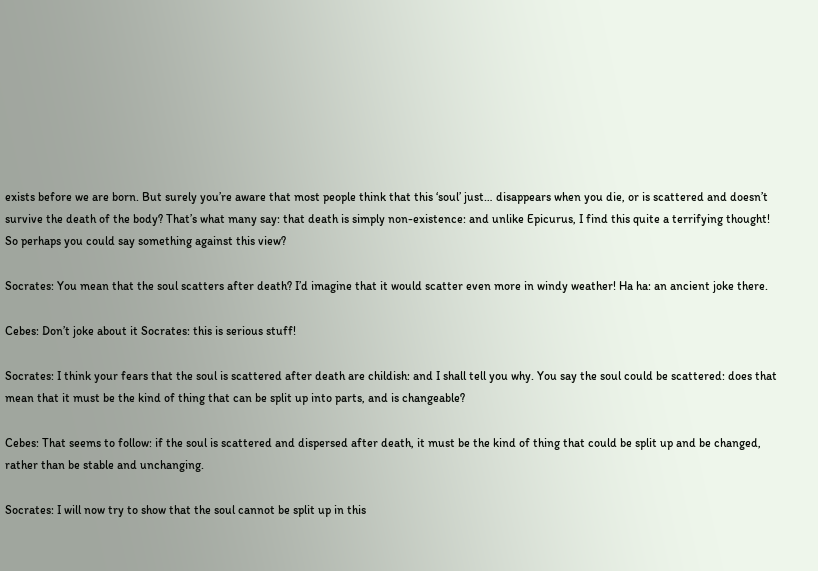exists before we are born. But surely you’re aware that most people think that this ‘soul’ just… disappears when you die, or is scattered and doesn’t survive the death of the body? That’s what many say: that death is simply non-existence: and unlike Epicurus, I find this quite a terrifying thought! So perhaps you could say something against this view?

Socrates: You mean that the soul scatters after death? I’d imagine that it would scatter even more in windy weather! Ha ha: an ancient joke there.

Cebes: Don’t joke about it Socrates: this is serious stuff!

Socrates: I think your fears that the soul is scattered after death are childish: and I shall tell you why. You say the soul could be scattered: does that mean that it must be the kind of thing that can be split up into parts, and is changeable?

Cebes: That seems to follow: if the soul is scattered and dispersed after death, it must be the kind of thing that could be split up and be changed, rather than be stable and unchanging.

Socrates: I will now try to show that the soul cannot be split up in this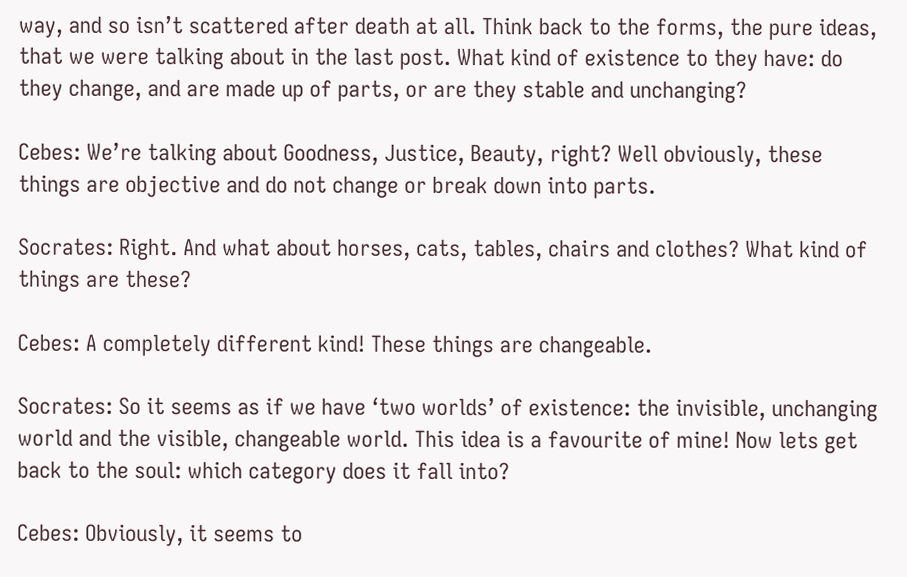way, and so isn’t scattered after death at all. Think back to the forms, the pure ideas, that we were talking about in the last post. What kind of existence to they have: do they change, and are made up of parts, or are they stable and unchanging?

Cebes: We’re talking about Goodness, Justice, Beauty, right? Well obviously, these things are objective and do not change or break down into parts.

Socrates: Right. And what about horses, cats, tables, chairs and clothes? What kind of things are these?

Cebes: A completely different kind! These things are changeable.

Socrates: So it seems as if we have ‘two worlds’ of existence: the invisible, unchanging world and the visible, changeable world. This idea is a favourite of mine! Now lets get back to the soul: which category does it fall into?

Cebes: Obviously, it seems to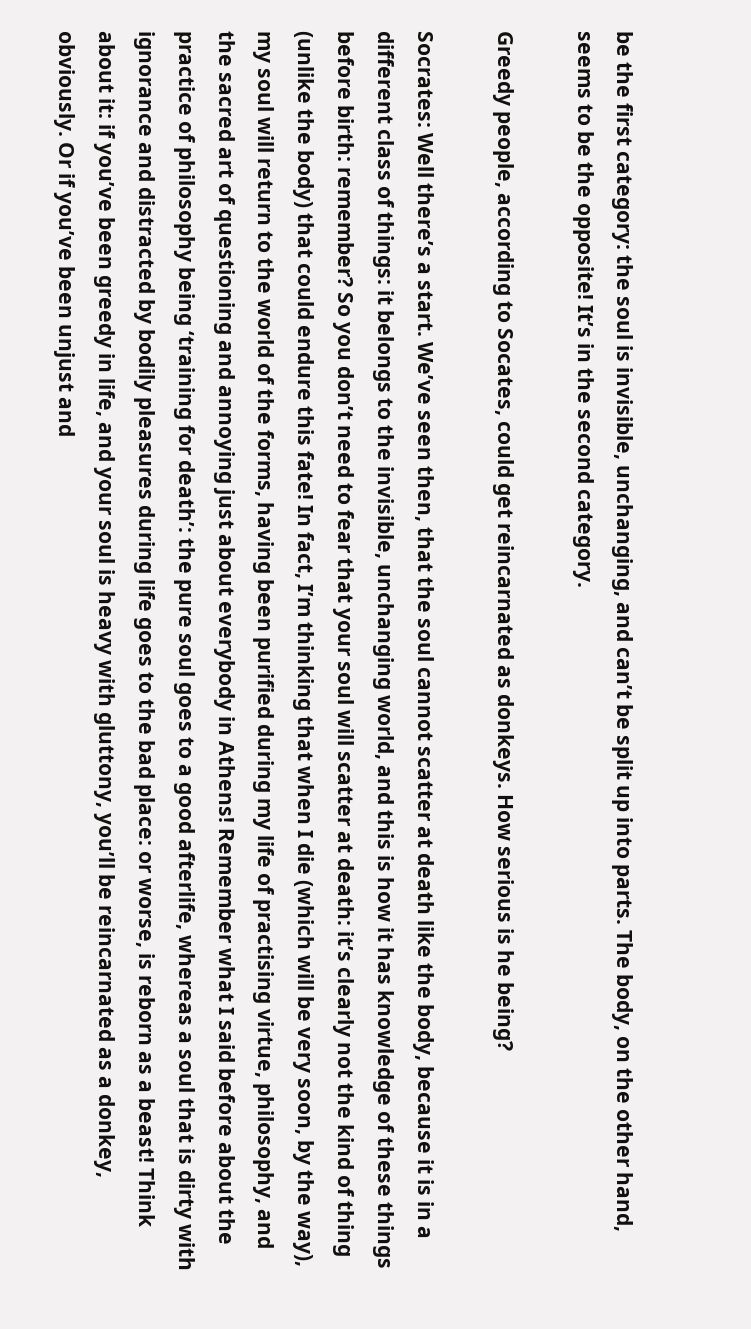be the first category: the soul is invisible, unchanging, and can’t be split up into parts. The body, on the other hand, seems to be the opposite! It’s in the second category.

Greedy people, according to Socates, could get reincarnated as donkeys. How serious is he being?

Socrates: Well there’s a start. We’ve seen then, that the soul cannot scatter at death like the body, because it is in a different class of things: it belongs to the invisible, unchanging world, and this is how it has knowledge of these things before birth: remember? So you don’t need to fear that your soul will scatter at death: it’s clearly not the kind of thing (unlike the body) that could endure this fate! In fact, I’m thinking that when I die (which will be very soon, by the way), my soul will return to the world of the forms, having been purified during my life of practising virtue, philosophy, and the sacred art of questioning and annoying just about everybody in Athens! Remember what I said before about the  practice of philosophy being ‘training for death’: the pure soul goes to a good afterlife, whereas a soul that is dirty with ignorance and distracted by bodily pleasures during life goes to the bad place: or worse, is reborn as a beast! Think about it: if you’ve been greedy in life, and your soul is heavy with gluttony, you’ll be reincarnated as a donkey, obviously. Or if you’ve been unjust and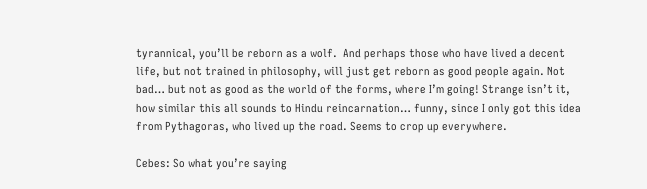tyrannical, you’ll be reborn as a wolf.  And perhaps those who have lived a decent life, but not trained in philosophy, will just get reborn as good people again. Not bad… but not as good as the world of the forms, where I’m going! Strange isn’t it, how similar this all sounds to Hindu reincarnation… funny, since I only got this idea from Pythagoras, who lived up the road. Seems to crop up everywhere.

Cebes: So what you’re saying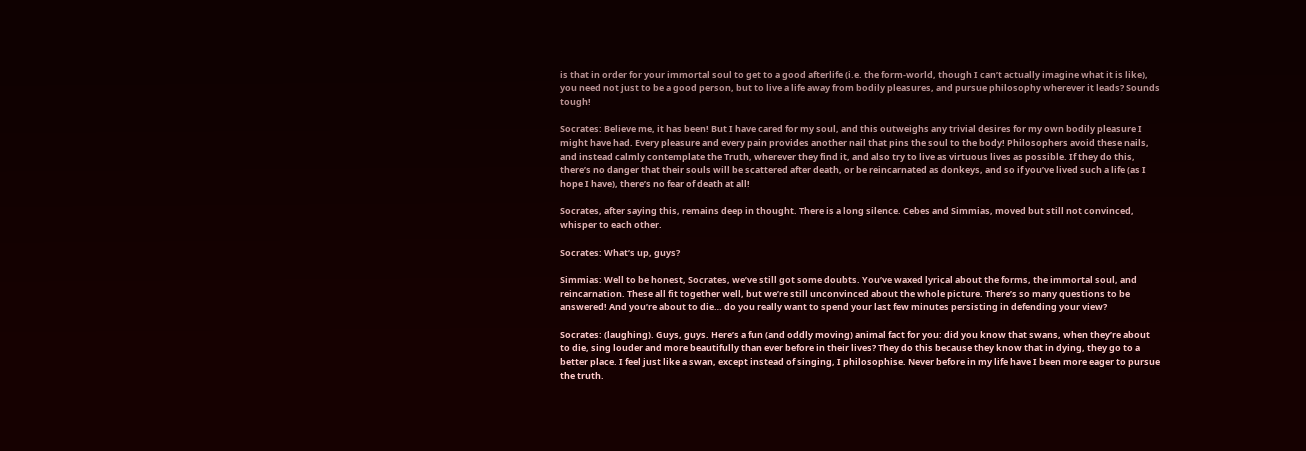is that in order for your immortal soul to get to a good afterlife (i.e. the form-world, though I can’t actually imagine what it is like), you need not just to be a good person, but to live a life away from bodily pleasures, and pursue philosophy wherever it leads? Sounds tough!

Socrates: Believe me, it has been! But I have cared for my soul, and this outweighs any trivial desires for my own bodily pleasure I might have had. Every pleasure and every pain provides another nail that pins the soul to the body! Philosophers avoid these nails, and instead calmly contemplate the Truth, wherever they find it, and also try to live as virtuous lives as possible. If they do this, there’s no danger that their souls will be scattered after death, or be reincarnated as donkeys, and so if you’ve lived such a life (as I hope I have), there’s no fear of death at all!

Socrates, after saying this, remains deep in thought. There is a long silence. Cebes and Simmias, moved but still not convinced, whisper to each other.

Socrates: What’s up, guys?

Simmias: Well to be honest, Socrates, we’ve still got some doubts. You’ve waxed lyrical about the forms, the immortal soul, and reincarnation. These all fit together well, but we’re still unconvinced about the whole picture. There’s so many questions to be answered! And you’re about to die… do you really want to spend your last few minutes persisting in defending your view?

Socrates: (laughing). Guys, guys. Here’s a fun (and oddly moving) animal fact for you: did you know that swans, when they’re about to die, sing louder and more beautifully than ever before in their lives? They do this because they know that in dying, they go to a better place. I feel just like a swan, except instead of singing, I philosophise. Never before in my life have I been more eager to pursue the truth.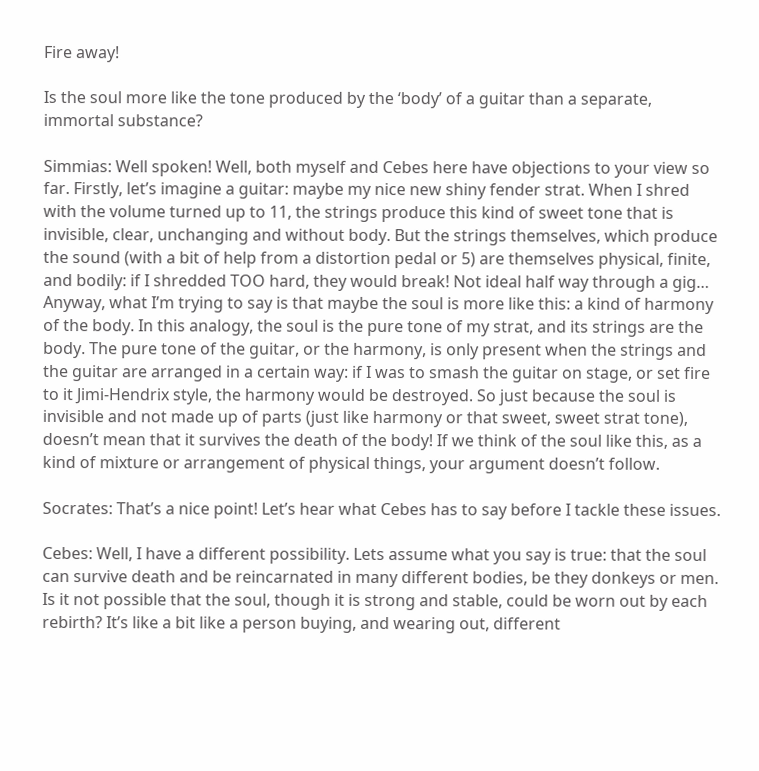Fire away!

Is the soul more like the tone produced by the ‘body’ of a guitar than a separate, immortal substance?

Simmias: Well spoken! Well, both myself and Cebes here have objections to your view so far. Firstly, let’s imagine a guitar: maybe my nice new shiny fender strat. When I shred with the volume turned up to 11, the strings produce this kind of sweet tone that is invisible, clear, unchanging and without body. But the strings themselves, which produce the sound (with a bit of help from a distortion pedal or 5) are themselves physical, finite, and bodily: if I shredded TOO hard, they would break! Not ideal half way through a gig… Anyway, what I’m trying to say is that maybe the soul is more like this: a kind of harmony of the body. In this analogy, the soul is the pure tone of my strat, and its strings are the body. The pure tone of the guitar, or the harmony, is only present when the strings and the guitar are arranged in a certain way: if I was to smash the guitar on stage, or set fire to it Jimi-Hendrix style, the harmony would be destroyed. So just because the soul is invisible and not made up of parts (just like harmony or that sweet, sweet strat tone), doesn’t mean that it survives the death of the body! If we think of the soul like this, as a kind of mixture or arrangement of physical things, your argument doesn’t follow.

Socrates: That’s a nice point! Let’s hear what Cebes has to say before I tackle these issues.

Cebes: Well, I have a different possibility. Lets assume what you say is true: that the soul can survive death and be reincarnated in many different bodies, be they donkeys or men. Is it not possible that the soul, though it is strong and stable, could be worn out by each rebirth? It’s like a bit like a person buying, and wearing out, different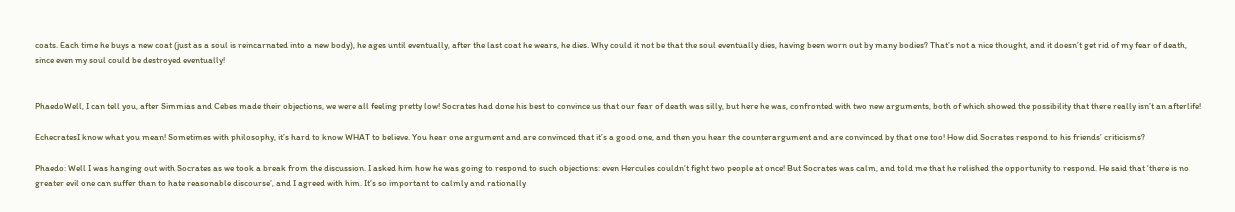coats. Each time he buys a new coat (just as a soul is reincarnated into a new body), he ages until eventually, after the last coat he wears, he dies. Why could it not be that the soul eventually dies, having been worn out by many bodies? That’s not a nice thought, and it doesn’t get rid of my fear of death, since even my soul could be destroyed eventually!


PhaedoWell, I can tell you, after Simmias and Cebes made their objections, we were all feeling pretty low! Socrates had done his best to convince us that our fear of death was silly, but here he was, confronted with two new arguments, both of which showed the possibility that there really isn’t an afterlife!

EchecratesI know what you mean! Sometimes with philosophy, it’s hard to know WHAT to believe. You hear one argument and are convinced that it’s a good one, and then you hear the counterargument and are convinced by that one too! How did Socrates respond to his friends’ criticisms?

Phaedo: Well I was hanging out with Socrates as we took a break from the discussion. I asked him how he was going to respond to such objections: even Hercules couldn’t fight two people at once! But Socrates was calm, and told me that he relished the opportunity to respond. He said that ‘there is no greater evil one can suffer than to hate reasonable discourse’, and I agreed with him. It’s so important to calmly and rationally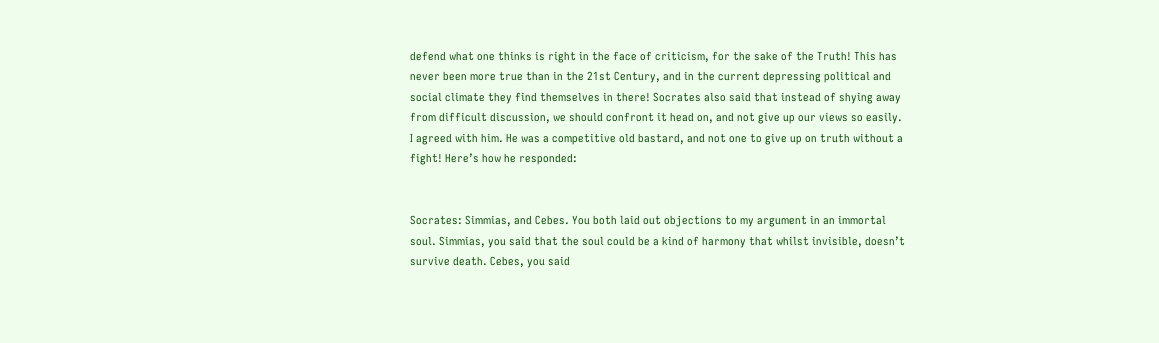defend what one thinks is right in the face of criticism, for the sake of the Truth! This has never been more true than in the 21st Century, and in the current depressing political and social climate they find themselves in there! Socrates also said that instead of shying away from difficult discussion, we should confront it head on, and not give up our views so easily. I agreed with him. He was a competitive old bastard, and not one to give up on truth without a fight! Here’s how he responded:


Socrates: Simmias, and Cebes. You both laid out objections to my argument in an immortal soul. Simmias, you said that the soul could be a kind of harmony that whilst invisible, doesn’t survive death. Cebes, you said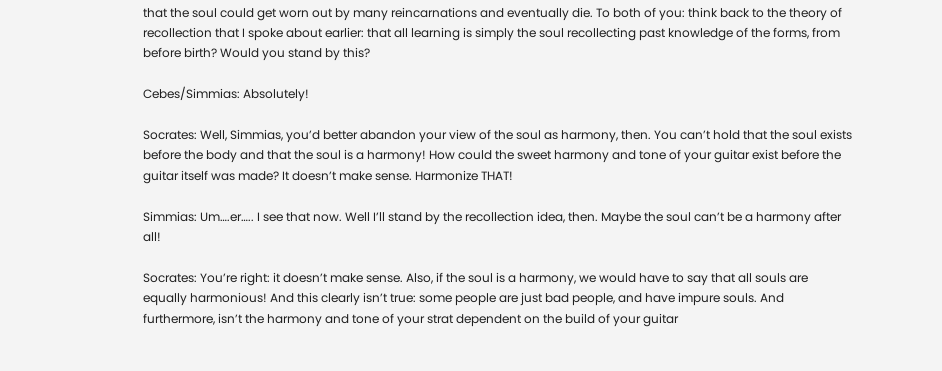that the soul could get worn out by many reincarnations and eventually die. To both of you: think back to the theory of recollection that I spoke about earlier: that all learning is simply the soul recollecting past knowledge of the forms, from before birth? Would you stand by this?

Cebes/Simmias: Absolutely!

Socrates: Well, Simmias, you’d better abandon your view of the soul as harmony, then. You can’t hold that the soul exists before the body and that the soul is a harmony! How could the sweet harmony and tone of your guitar exist before the guitar itself was made? It doesn’t make sense. Harmonize THAT!

Simmias: Um….er….. I see that now. Well I’ll stand by the recollection idea, then. Maybe the soul can’t be a harmony after all!

Socrates: You’re right: it doesn’t make sense. Also, if the soul is a harmony, we would have to say that all souls are equally harmonious! And this clearly isn’t true: some people are just bad people, and have impure souls. And furthermore, isn’t the harmony and tone of your strat dependent on the build of your guitar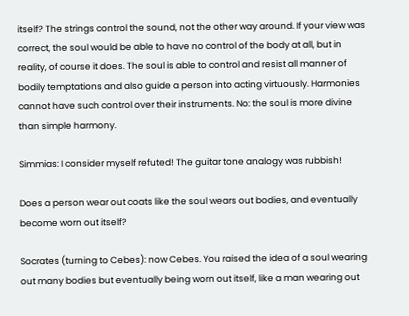itself? The strings control the sound, not the other way around. If your view was correct, the soul would be able to have no control of the body at all, but in reality, of course it does. The soul is able to control and resist all manner of bodily temptations and also guide a person into acting virtuously. Harmonies cannot have such control over their instruments. No: the soul is more divine than simple harmony.

Simmias: I consider myself refuted! The guitar tone analogy was rubbish!

Does a person wear out coats like the soul wears out bodies, and eventually become worn out itself?

Socrates (turning to Cebes): now Cebes. You raised the idea of a soul wearing out many bodies but eventually being worn out itself, like a man wearing out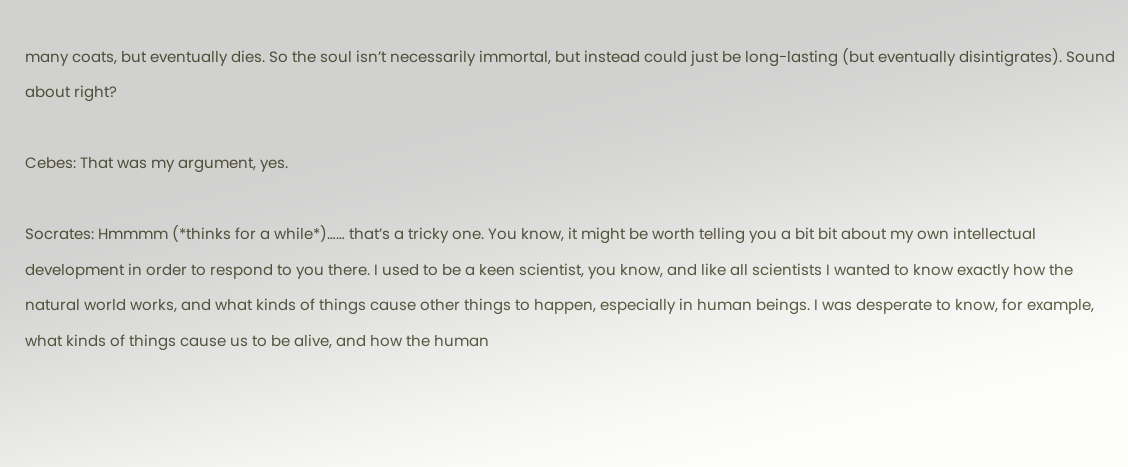many coats, but eventually dies. So the soul isn’t necessarily immortal, but instead could just be long-lasting (but eventually disintigrates). Sound about right?

Cebes: That was my argument, yes.

Socrates: Hmmmm (*thinks for a while*)…… that’s a tricky one. You know, it might be worth telling you a bit bit about my own intellectual development in order to respond to you there. I used to be a keen scientist, you know, and like all scientists I wanted to know exactly how the natural world works, and what kinds of things cause other things to happen, especially in human beings. I was desperate to know, for example, what kinds of things cause us to be alive, and how the human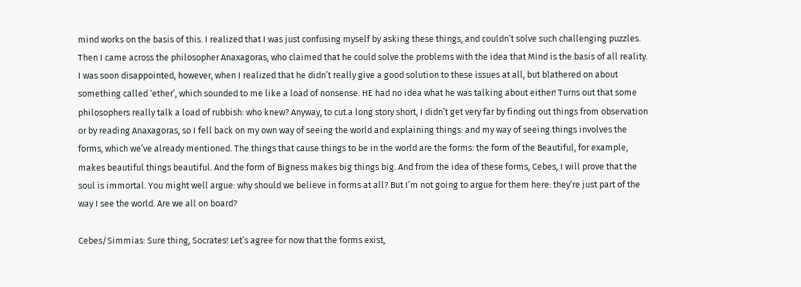mind works on the basis of this. I realized that I was just confusing myself by asking these things, and couldn’t solve such challenging puzzles. Then I came across the philosopher Anaxagoras, who claimed that he could solve the problems with the idea that Mind is the basis of all reality. I was soon disappointed, however, when I realized that he didn’t really give a good solution to these issues at all, but blathered on about something called ‘ether’, which sounded to me like a load of nonsense. HE had no idea what he was talking about either! Turns out that some philosophers really talk a load of rubbish: who knew? Anyway, to cut a long story short, I didn’t get very far by finding out things from observation or by reading Anaxagoras, so I fell back on my own way of seeing the world and explaining things: and my way of seeing things involves the forms, which we’ve already mentioned. The things that cause things to be in the world are the forms: the form of the Beautiful, for example, makes beautiful things beautiful. And the form of Bigness makes big things big. And from the idea of these forms, Cebes, I will prove that the soul is immortal. You might well argue: why should we believe in forms at all? But I’m not going to argue for them here: they’re just part of the way I see the world. Are we all on board?

Cebes/Simmias: Sure thing, Socrates! Let’s agree for now that the forms exist,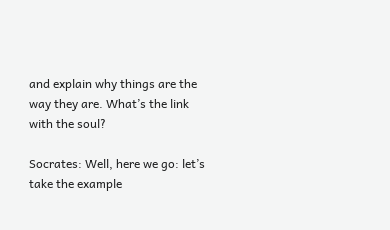and explain why things are the way they are. What’s the link with the soul?

Socrates: Well, here we go: let’s take the example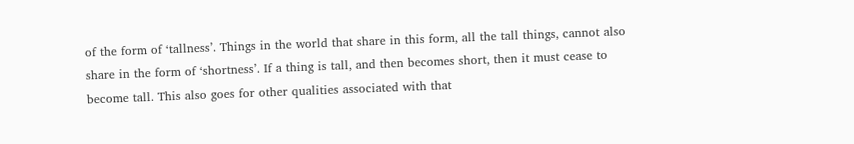of the form of ‘tallness’. Things in the world that share in this form, all the tall things, cannot also share in the form of ‘shortness’. If a thing is tall, and then becomes short, then it must cease to become tall. This also goes for other qualities associated with that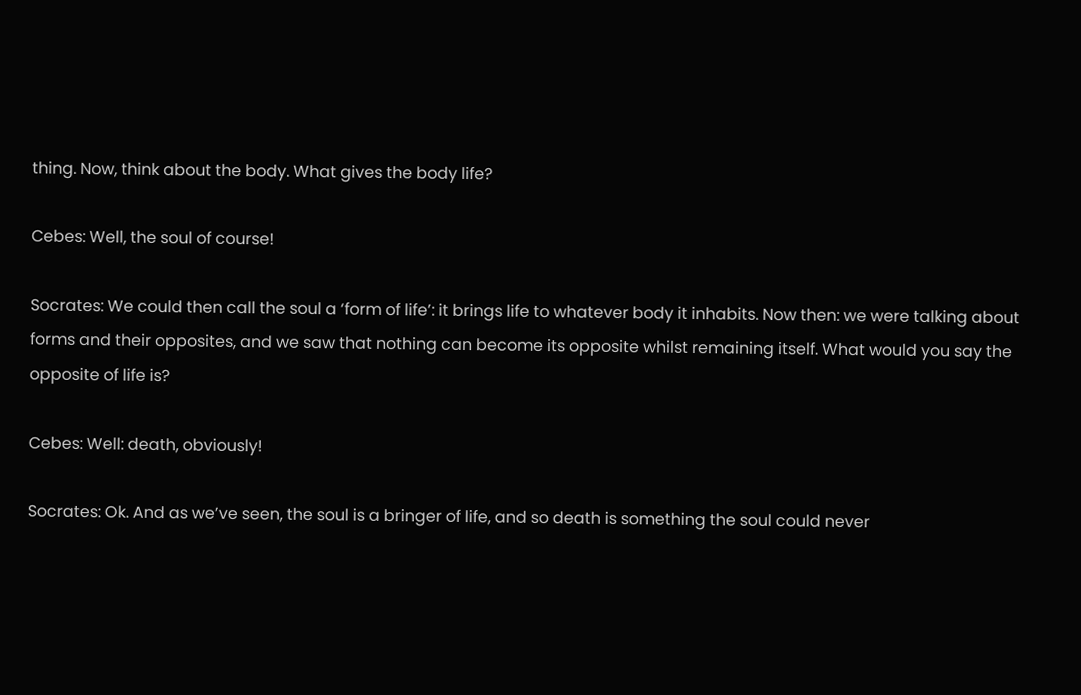thing. Now, think about the body. What gives the body life?

Cebes: Well, the soul of course!

Socrates: We could then call the soul a ‘form of life’: it brings life to whatever body it inhabits. Now then: we were talking about forms and their opposites, and we saw that nothing can become its opposite whilst remaining itself. What would you say the opposite of life is?

Cebes: Well: death, obviously!

Socrates: Ok. And as we’ve seen, the soul is a bringer of life, and so death is something the soul could never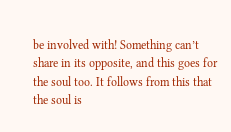be involved with! Something can’t share in its opposite, and this goes for the soul too. It follows from this that the soul is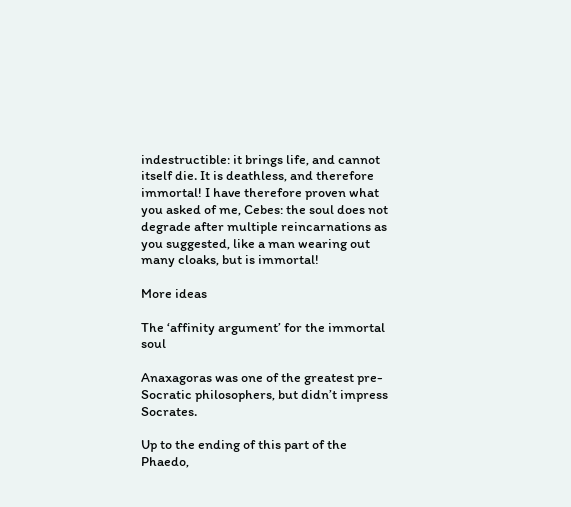indestructible: it brings life, and cannot itself die. It is deathless, and therefore immortal! I have therefore proven what you asked of me, Cebes: the soul does not degrade after multiple reincarnations as you suggested, like a man wearing out many cloaks, but is immortal!

More ideas

The ‘affinity argument’ for the immortal soul

Anaxagoras was one of the greatest pre-Socratic philosophers, but didn’t impress Socrates.

Up to the ending of this part of the Phaedo,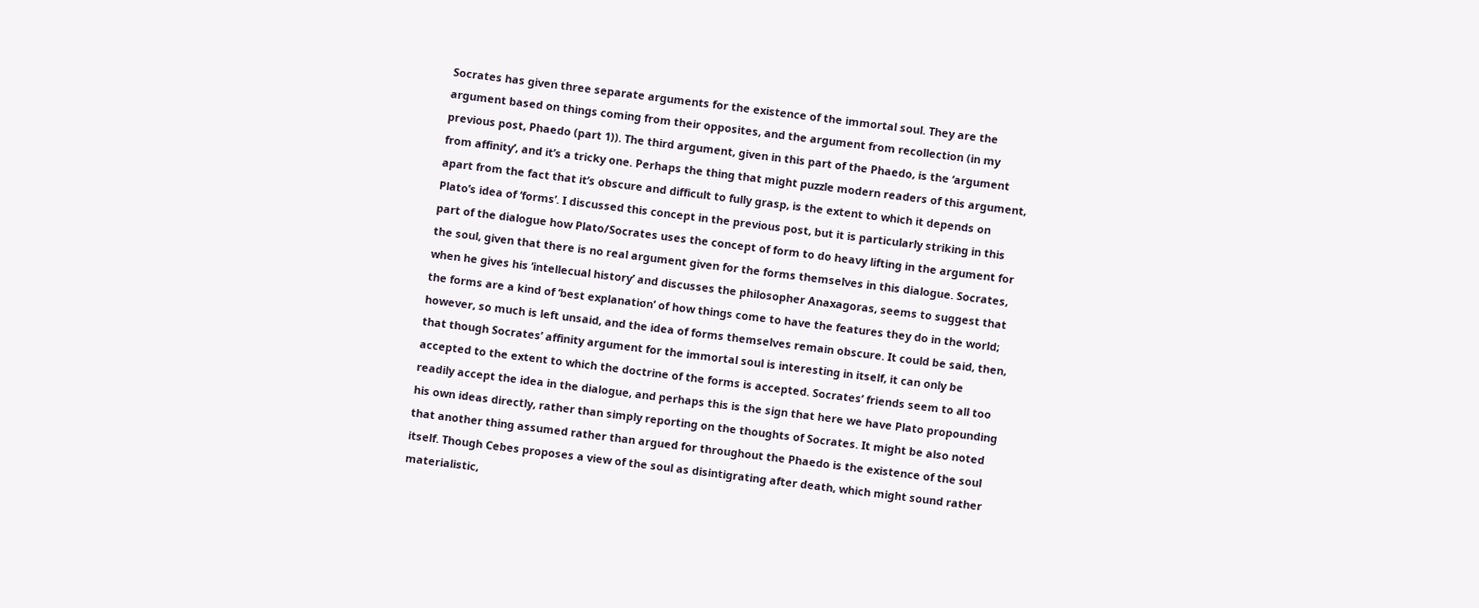Socrates has given three separate arguments for the existence of the immortal soul. They are the argument based on things coming from their opposites, and the argument from recollection (in my previous post, Phaedo (part 1)). The third argument, given in this part of the Phaedo, is the ‘argument from affinity’, and it’s a tricky one. Perhaps the thing that might puzzle modern readers of this argument, apart from the fact that it’s obscure and difficult to fully grasp, is the extent to which it depends on Plato’s idea of ‘forms’. I discussed this concept in the previous post, but it is particularly striking in this part of the dialogue how Plato/Socrates uses the concept of form to do heavy lifting in the argument for the soul, given that there is no real argument given for the forms themselves in this dialogue. Socrates, when he gives his ‘intellecual history’ and discusses the philosopher Anaxagoras, seems to suggest that the forms are a kind of ‘best explanation’ of how things come to have the features they do in the world; however, so much is left unsaid, and the idea of forms themselves remain obscure. It could be said, then, that though Socrates’ affinity argument for the immortal soul is interesting in itself, it can only be accepted to the extent to which the doctrine of the forms is accepted. Socrates’ friends seem to all too readily accept the idea in the dialogue, and perhaps this is the sign that here we have Plato propounding his own ideas directly, rather than simply reporting on the thoughts of Socrates. It might be also noted that another thing assumed rather than argued for throughout the Phaedo is the existence of the soul itself. Though Cebes proposes a view of the soul as disintigrating after death, which might sound rather materialistic,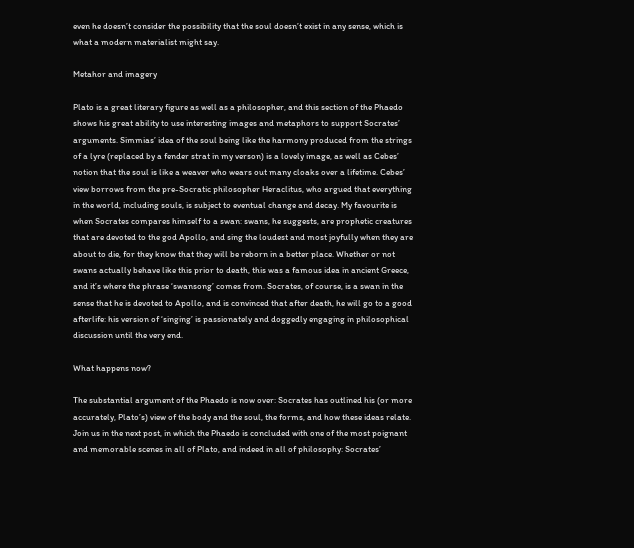even he doesn’t consider the possibility that the soul doesn’t exist in any sense, which is what a modern materialist might say.

Metahor and imagery

Plato is a great literary figure as well as a philosopher, and this section of the Phaedo shows his great ability to use interesting images and metaphors to support Socrates’ arguments. Simmias’ idea of the soul being like the harmony produced from the strings of a lyre (replaced by a fender strat in my verson) is a lovely image, as well as Cebes’ notion that the soul is like a weaver who wears out many cloaks over a lifetime. Cebes’ view borrows from the pre-Socratic philosopher Heraclitus, who argued that everything in the world, including souls, is subject to eventual change and decay. My favourite is when Socrates compares himself to a swan: swans, he suggests, are prophetic creatures that are devoted to the god Apollo, and sing the loudest and most joyfully when they are about to die, for they know that they will be reborn in a better place. Whether or not swans actually behave like this prior to death, this was a famous idea in ancient Greece, and it’s where the phrase ‘swansong’ comes from. Socrates, of course, is a swan in the sense that he is devoted to Apollo, and is convinced that after death, he will go to a good afterlife: his version of ‘singing’ is passionately and doggedly engaging in philosophical discussion until the very end.

What happens now?

The substantial argument of the Phaedo is now over: Socrates has outlined his (or more accurately, Plato’s) view of the body and the soul, the forms, and how these ideas relate. Join us in the next post, in which the Phaedo is concluded with one of the most poignant and memorable scenes in all of Plato, and indeed in all of philosophy: Socrates’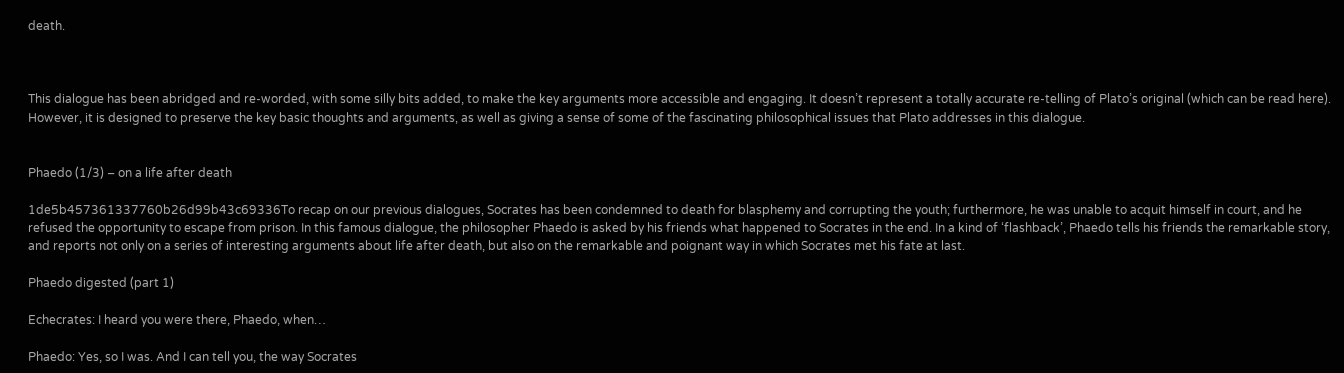death.



This dialogue has been abridged and re-worded, with some silly bits added, to make the key arguments more accessible and engaging. It doesn’t represent a totally accurate re-telling of Plato’s original (which can be read here). However, it is designed to preserve the key basic thoughts and arguments, as well as giving a sense of some of the fascinating philosophical issues that Plato addresses in this dialogue.


Phaedo (1/3) – on a life after death

1de5b457361337760b26d99b43c69336To recap on our previous dialogues, Socrates has been condemned to death for blasphemy and corrupting the youth; furthermore, he was unable to acquit himself in court, and he refused the opportunity to escape from prison. In this famous dialogue, the philosopher Phaedo is asked by his friends what happened to Socrates in the end. In a kind of ‘flashback’, Phaedo tells his friends the remarkable story, and reports not only on a series of interesting arguments about life after death, but also on the remarkable and poignant way in which Socrates met his fate at last.

Phaedo digested (part 1)

Echecrates: I heard you were there, Phaedo, when…

Phaedo: Yes, so I was. And I can tell you, the way Socrates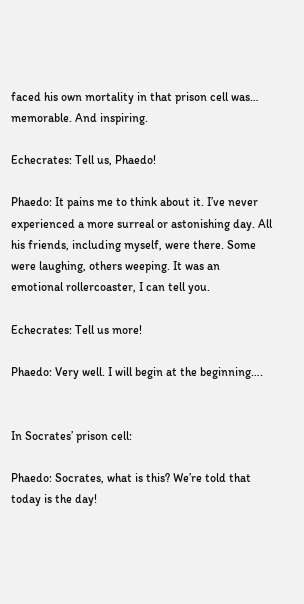faced his own mortality in that prison cell was… memorable. And inspiring.

Echecrates: Tell us, Phaedo!

Phaedo: It pains me to think about it. I’ve never experienced a more surreal or astonishing day. All his friends, including myself, were there. Some were laughing, others weeping. It was an emotional rollercoaster, I can tell you.

Echecrates: Tell us more!

Phaedo: Very well. I will begin at the beginning….


In Socrates’ prison cell:

Phaedo: Socrates, what is this? We’re told that today is the day!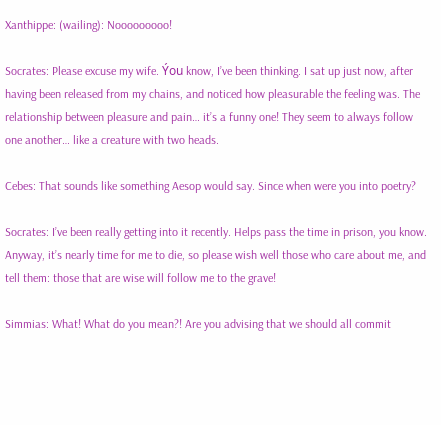Xanthippe: (wailing): Nooooooooo!

Socrates: Please excuse my wife. Ýou know, I’ve been thinking. I sat up just now, after having been released from my chains, and noticed how pleasurable the feeling was. The relationship between pleasure and pain… it’s a funny one! They seem to always follow one another… like a creature with two heads.

Cebes: That sounds like something Aesop would say. Since when were you into poetry?

Socrates: I’ve been really getting into it recently. Helps pass the time in prison, you know. Anyway, it’s nearly time for me to die, so please wish well those who care about me, and tell them: those that are wise will follow me to the grave!

Simmias: What! What do you mean?! Are you advising that we should all commit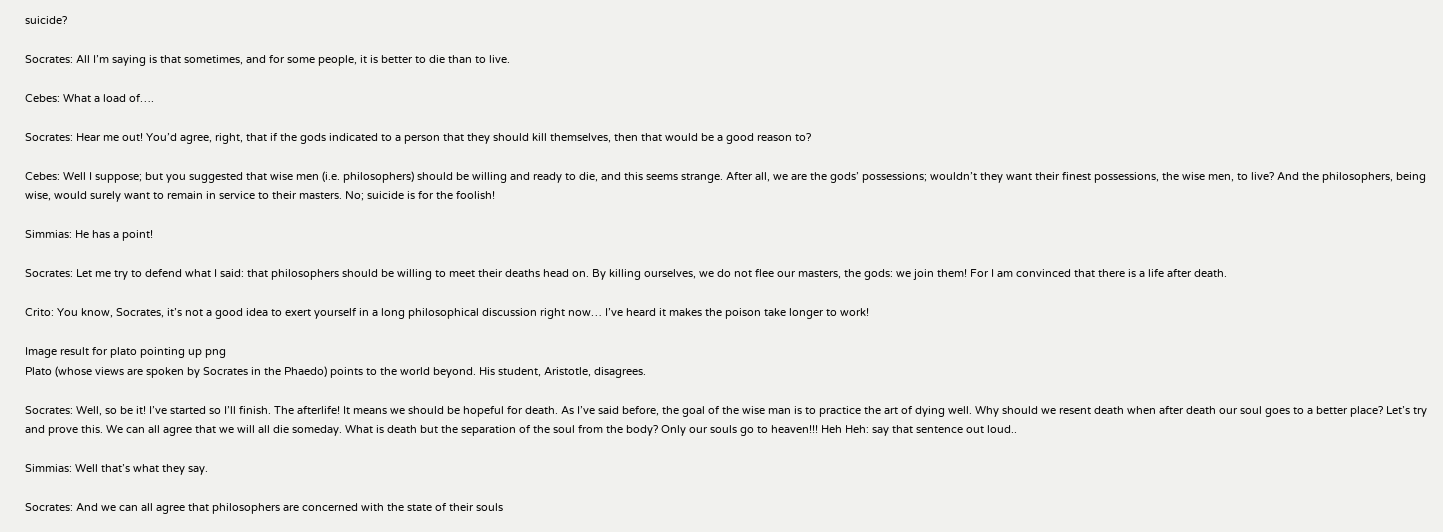suicide?

Socrates: All I’m saying is that sometimes, and for some people, it is better to die than to live.

Cebes: What a load of….

Socrates: Hear me out! You’d agree, right, that if the gods indicated to a person that they should kill themselves, then that would be a good reason to?

Cebes: Well I suppose; but you suggested that wise men (i.e. philosophers) should be willing and ready to die, and this seems strange. After all, we are the gods’ possessions; wouldn’t they want their finest possessions, the wise men, to live? And the philosophers, being wise, would surely want to remain in service to their masters. No; suicide is for the foolish!

Simmias: He has a point!

Socrates: Let me try to defend what I said: that philosophers should be willing to meet their deaths head on. By killing ourselves, we do not flee our masters, the gods: we join them! For I am convinced that there is a life after death.

Crito: You know, Socrates, it’s not a good idea to exert yourself in a long philosophical discussion right now… I’ve heard it makes the poison take longer to work!

Image result for plato pointing up png
Plato (whose views are spoken by Socrates in the Phaedo) points to the world beyond. His student, Aristotle, disagrees.

Socrates: Well, so be it! I’ve started so I’ll finish. The afterlife! It means we should be hopeful for death. As I’ve said before, the goal of the wise man is to practice the art of dying well. Why should we resent death when after death our soul goes to a better place? Let’s try and prove this. We can all agree that we will all die someday. What is death but the separation of the soul from the body? Only our souls go to heaven!!! Heh Heh: say that sentence out loud..

Simmias: Well that’s what they say.

Socrates: And we can all agree that philosophers are concerned with the state of their souls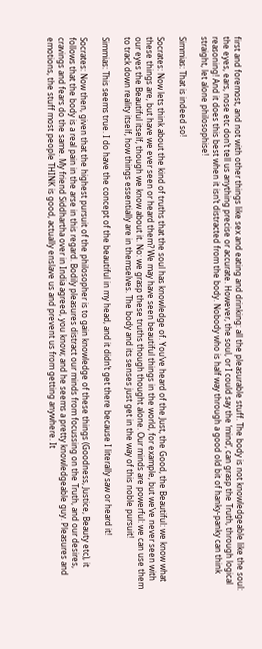first and foremost, and not with other things like sex and eating and drinking: all the pleasurable stuff. The body is not knowledgeable like the soul: the eyes, ears, nose etc don’t tell us anything precise or accurate. However, the soul, or I could say the ‘mind’, can grasp the Truth, through logical reasoning! And it does this best when it isn’t distracted from the body. Nobody who is half way through a good old bit of hanky-panky can think straight, let alone philosophise!

Simmias: That is indeed so!

Socrates: Now lets think about the kind of truths that the soul has knowledge of. You’ve heard of the Just, the Good, the Beautiful: we know what these things are, but have we ever seen or heard them? We may have seen beautiful things in the world, for example, but we’ve never seen with our eyes the Beautiful itself, though we know about it. No: we grasp these truths though thought alone. Our minds are powerful: we can use them to track down reality itself, how things essentially are in themselves. The body and its senses just get in the way of this noble pursuit!

Simmias: This seems true. I do have the concept of the beautiful in my head, and it didn’t get there because I literally saw or heard it!

Socrates: Now then, given that the highest pursuit of the philosopher is to gain knowledge of these things (Goodness, Justice, Beauty etc), it follows that the body is a real pain in the arse in this regard. Bodily pleasures distract our minds from focussing on the Truth, and our desires, cravings and fears do the same. My friend Siddhartha over in India agreed, you know; and he seems a pretty knowledgeable guy. Pleasures and emotions, the stuff most people THINK is good, actually enslave us and prevent us from getting anywhere. It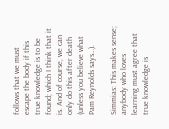follows that we must escape the body if this true knowledge is to be found; which I think that it is. And of course, we can only do this after death (unless you believe what Pam Reynolds says…).

Simmias: This makes sense; anybody who loves learning must agree that true knowledge is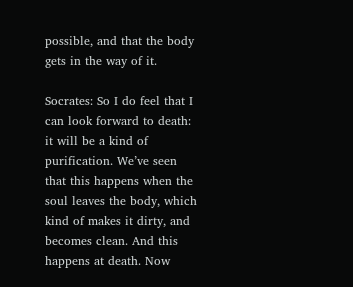possible, and that the body gets in the way of it.

Socrates: So I do feel that I can look forward to death: it will be a kind of purification. We’ve seen that this happens when the soul leaves the body, which kind of makes it dirty, and becomes clean. And this happens at death. Now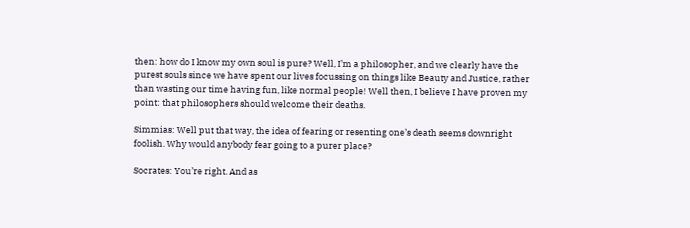then: how do I know my own soul is pure? Well, I’m a philosopher, and we clearly have the purest souls since we have spent our lives focussing on things like Beauty and Justice, rather than wasting our time having fun, like normal people! Well then, I believe I have proven my point: that philosophers should welcome their deaths.

Simmias: Well put that way, the idea of fearing or resenting one’s death seems downright foolish. Why would anybody fear going to a purer place?

Socrates: You’re right. And as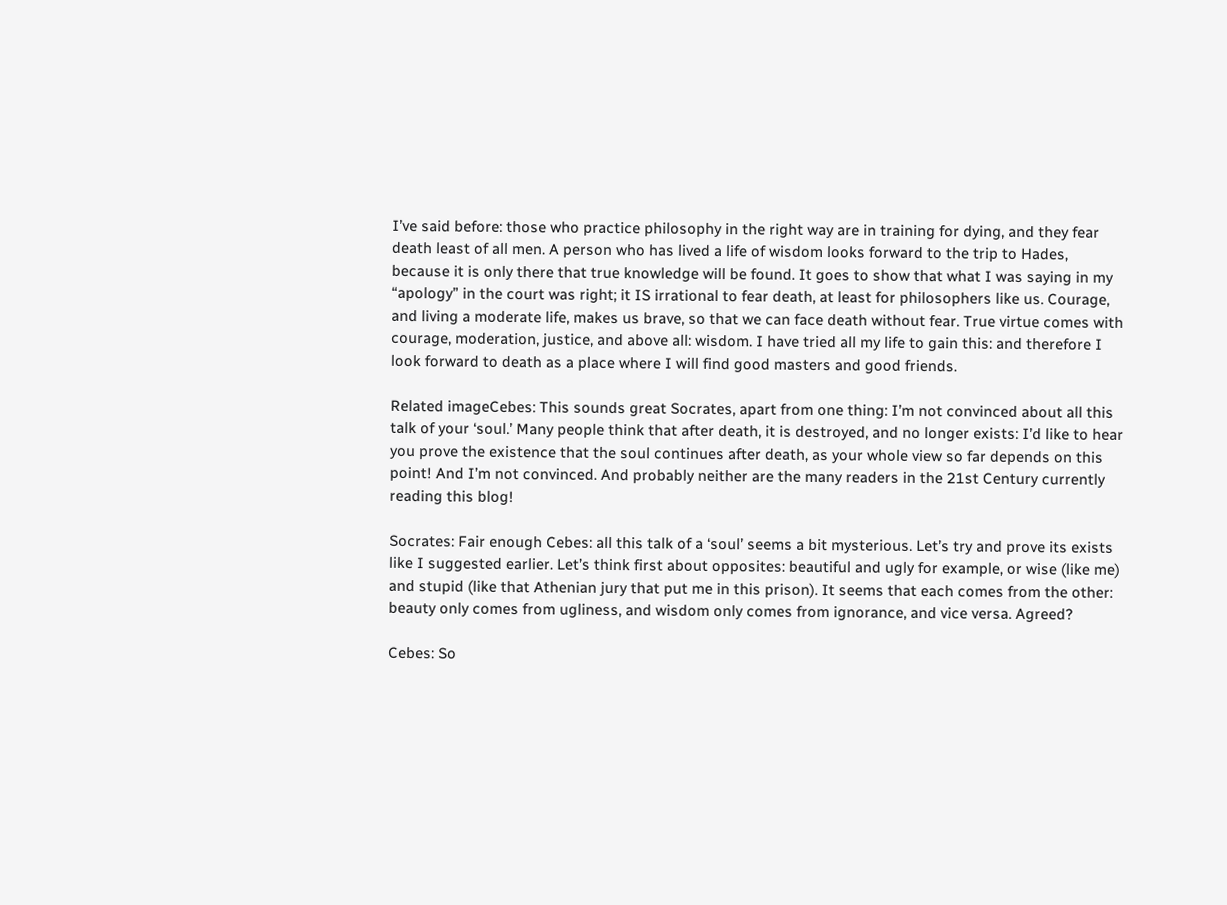I’ve said before: those who practice philosophy in the right way are in training for dying, and they fear death least of all men. A person who has lived a life of wisdom looks forward to the trip to Hades, because it is only there that true knowledge will be found. It goes to show that what I was saying in my “apology” in the court was right; it IS irrational to fear death, at least for philosophers like us. Courage, and living a moderate life, makes us brave, so that we can face death without fear. True virtue comes with courage, moderation, justice, and above all: wisdom. I have tried all my life to gain this: and therefore I look forward to death as a place where I will find good masters and good friends.

Related imageCebes: This sounds great Socrates, apart from one thing: I’m not convinced about all this talk of your ‘soul.’ Many people think that after death, it is destroyed, and no longer exists: I’d like to hear you prove the existence that the soul continues after death, as your whole view so far depends on this point! And I’m not convinced. And probably neither are the many readers in the 21st Century currently reading this blog!

Socrates: Fair enough Cebes: all this talk of a ‘soul’ seems a bit mysterious. Let’s try and prove its exists like I suggested earlier. Let’s think first about opposites: beautiful and ugly for example, or wise (like me) and stupid (like that Athenian jury that put me in this prison). It seems that each comes from the other: beauty only comes from ugliness, and wisdom only comes from ignorance, and vice versa. Agreed?

Cebes: So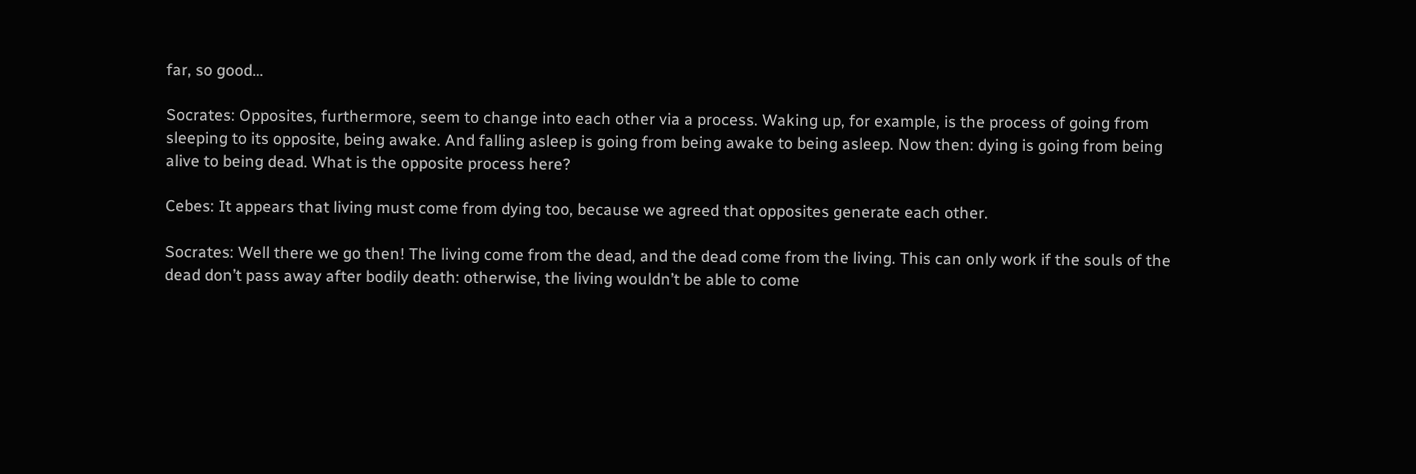far, so good…

Socrates: Opposites, furthermore, seem to change into each other via a process. Waking up, for example, is the process of going from sleeping to its opposite, being awake. And falling asleep is going from being awake to being asleep. Now then: dying is going from being alive to being dead. What is the opposite process here?

Cebes: It appears that living must come from dying too, because we agreed that opposites generate each other.

Socrates: Well there we go then! The living come from the dead, and the dead come from the living. This can only work if the souls of the dead don’t pass away after bodily death: otherwise, the living wouldn’t be able to come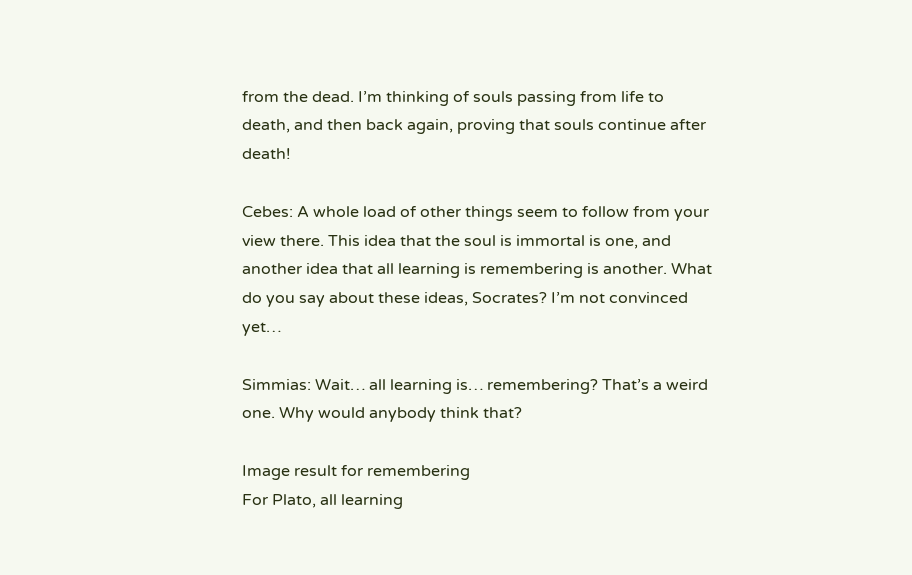from the dead. I’m thinking of souls passing from life to death, and then back again, proving that souls continue after death!

Cebes: A whole load of other things seem to follow from your view there. This idea that the soul is immortal is one, and another idea that all learning is remembering is another. What do you say about these ideas, Socrates? I’m not convinced yet…

Simmias: Wait… all learning is… remembering? That’s a weird one. Why would anybody think that?

Image result for remembering
For Plato, all learning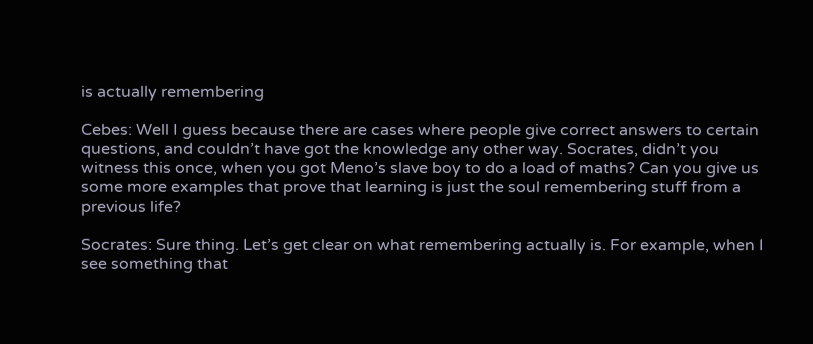is actually remembering

Cebes: Well I guess because there are cases where people give correct answers to certain questions, and couldn’t have got the knowledge any other way. Socrates, didn’t you witness this once, when you got Meno’s slave boy to do a load of maths? Can you give us some more examples that prove that learning is just the soul remembering stuff from a previous life?

Socrates: Sure thing. Let’s get clear on what remembering actually is. For example, when I see something that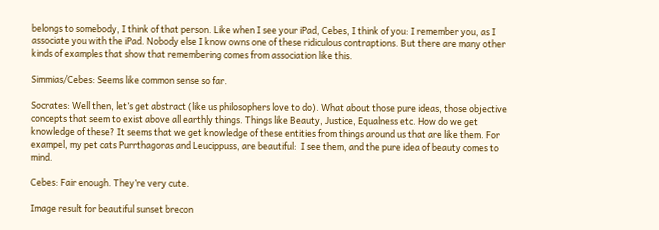belongs to somebody, I think of that person. Like when I see your iPad, Cebes, I think of you: I remember you, as I associate you with the iPad. Nobody else I know owns one of these ridiculous contraptions. But there are many other kinds of examples that show that remembering comes from association like this.

Simmias/Cebes: Seems like common sense so far.

Socrates: Well then, let’s get abstract (like us philosophers love to do). What about those pure ideas, those objective concepts that seem to exist above all earthly things. Things like Beauty, Justice, Equalness etc. How do we get knowledge of these? It seems that we get knowledge of these entities from things around us that are like them. For exampel, my pet cats Purrthagoras and Leucippuss, are beautiful:  I see them, and the pure idea of beauty comes to mind.

Cebes: Fair enough. They’re very cute.

Image result for beautiful sunset brecon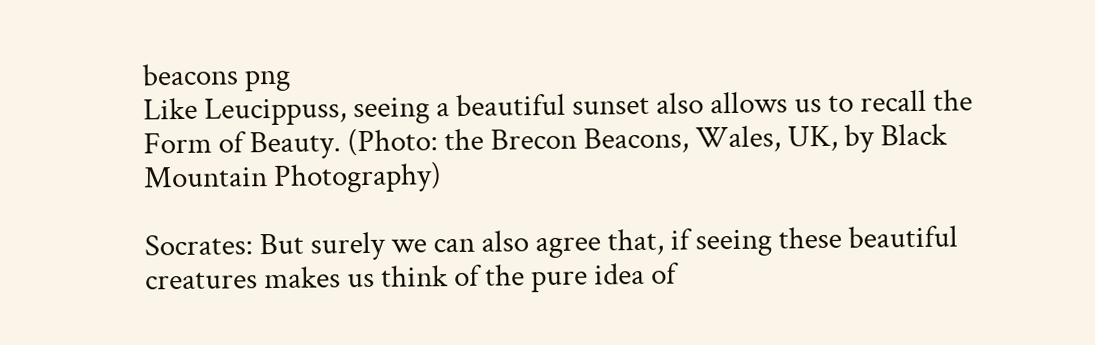beacons png
Like Leucippuss, seeing a beautiful sunset also allows us to recall the Form of Beauty. (Photo: the Brecon Beacons, Wales, UK, by Black Mountain Photography)

Socrates: But surely we can also agree that, if seeing these beautiful creatures makes us think of the pure idea of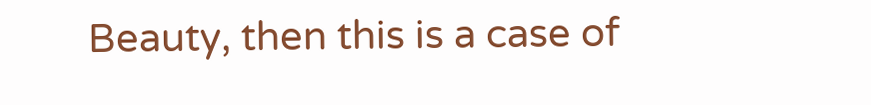Beauty, then this is a case of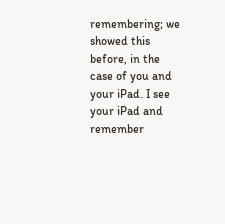remembering; we showed this before, in the case of you and your iPad. I see your iPad and remember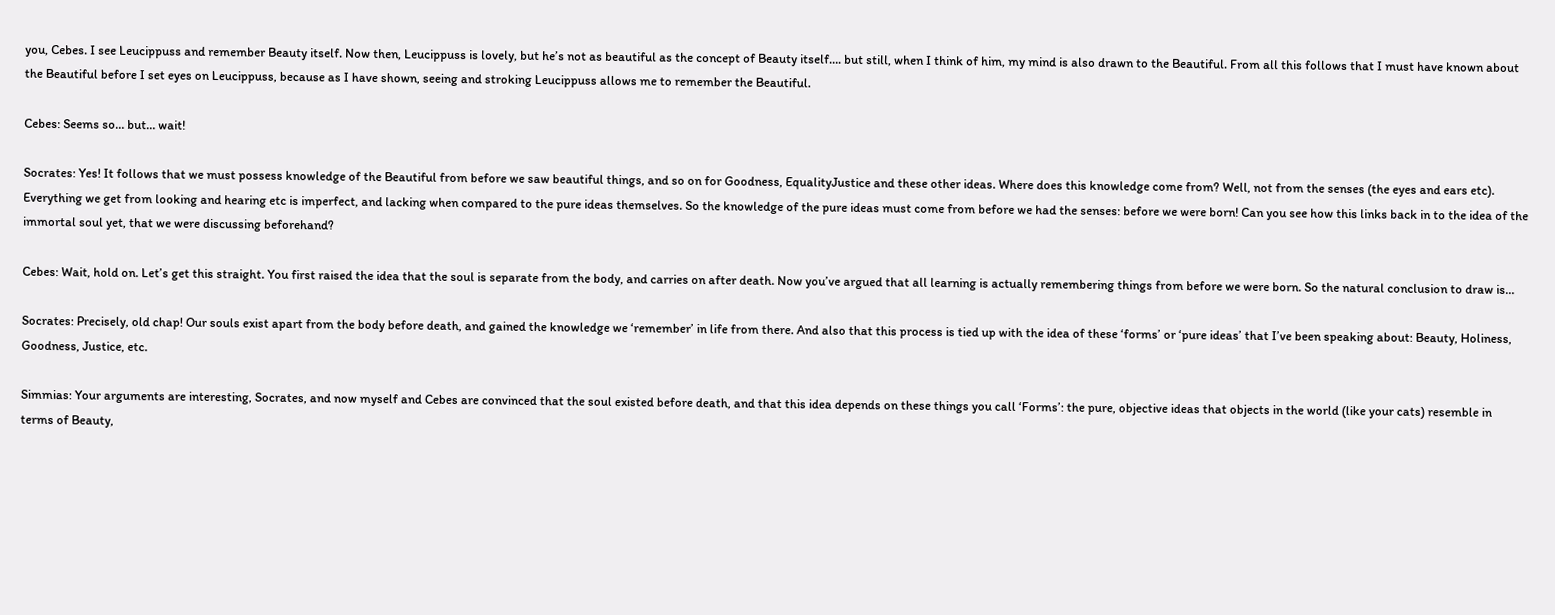you, Cebes. I see Leucippuss and remember Beauty itself. Now then, Leucippuss is lovely, but he’s not as beautiful as the concept of Beauty itself…. but still, when I think of him, my mind is also drawn to the Beautiful. From all this follows that I must have known about the Beautiful before I set eyes on Leucippuss, because as I have shown, seeing and stroking Leucippuss allows me to remember the Beautiful.

Cebes: Seems so… but… wait!

Socrates: Yes! It follows that we must possess knowledge of the Beautiful from before we saw beautiful things, and so on for Goodness, EqualityJustice and these other ideas. Where does this knowledge come from? Well, not from the senses (the eyes and ears etc). Everything we get from looking and hearing etc is imperfect, and lacking when compared to the pure ideas themselves. So the knowledge of the pure ideas must come from before we had the senses: before we were born! Can you see how this links back in to the idea of the immortal soul yet, that we were discussing beforehand?

Cebes: Wait, hold on. Let’s get this straight. You first raised the idea that the soul is separate from the body, and carries on after death. Now you’ve argued that all learning is actually remembering things from before we were born. So the natural conclusion to draw is…

Socrates: Precisely, old chap! Our souls exist apart from the body before death, and gained the knowledge we ‘remember’ in life from there. And also that this process is tied up with the idea of these ‘forms’ or ‘pure ideas’ that I’ve been speaking about: Beauty, Holiness, Goodness, Justice, etc.

Simmias: Your arguments are interesting, Socrates, and now myself and Cebes are convinced that the soul existed before death, and that this idea depends on these things you call ‘Forms’: the pure, objective ideas that objects in the world (like your cats) resemble in terms of Beauty,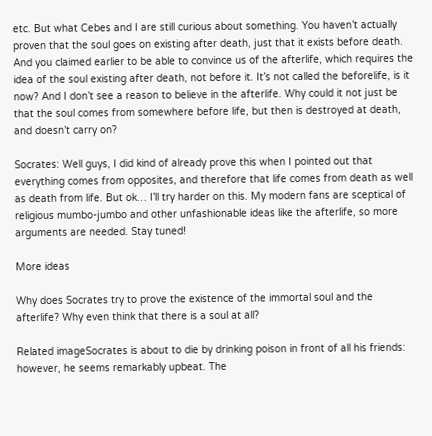etc. But what Cebes and I are still curious about something. You haven’t actually proven that the soul goes on existing after death, just that it exists before death. And you claimed earlier to be able to convince us of the afterlife, which requires the idea of the soul existing after death, not before it. It’s not called the beforelife, is it now? And I don’t see a reason to believe in the afterlife. Why could it not just be that the soul comes from somewhere before life, but then is destroyed at death, and doesn’t carry on?

Socrates: Well guys, I did kind of already prove this when I pointed out that everything comes from opposites, and therefore that life comes from death as well as death from life. But ok… I’ll try harder on this. My modern fans are sceptical of religious mumbo-jumbo and other unfashionable ideas like the afterlife, so more arguments are needed. Stay tuned!

More ideas

Why does Socrates try to prove the existence of the immortal soul and the afterlife? Why even think that there is a soul at all?

Related imageSocrates is about to die by drinking poison in front of all his friends: however, he seems remarkably upbeat. The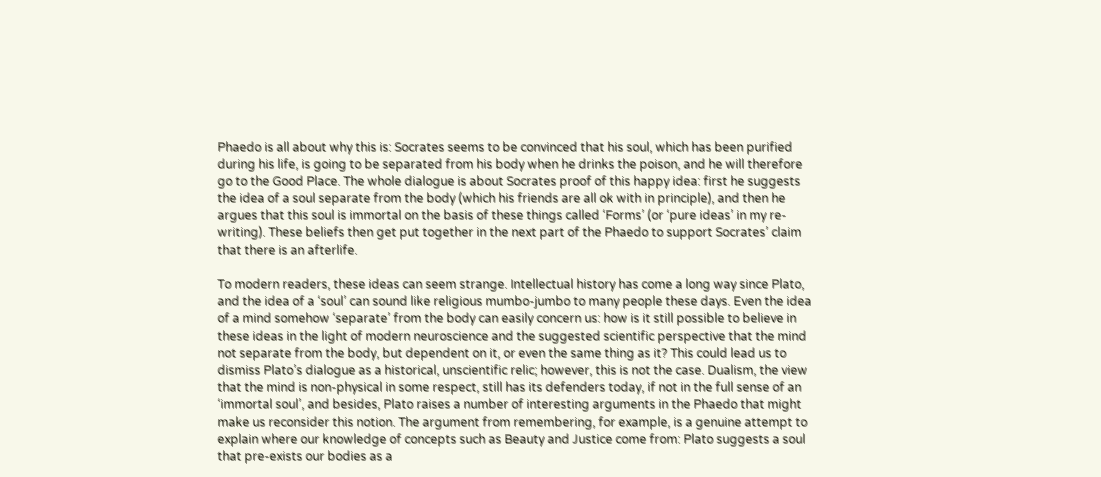Phaedo is all about why this is: Socrates seems to be convinced that his soul, which has been purified during his life, is going to be separated from his body when he drinks the poison, and he will therefore go to the Good Place. The whole dialogue is about Socrates proof of this happy idea: first he suggests the idea of a soul separate from the body (which his friends are all ok with in principle), and then he argues that this soul is immortal on the basis of these things called ‘Forms’ (or ‘pure ideas’ in my re-writing). These beliefs then get put together in the next part of the Phaedo to support Socrates’ claim that there is an afterlife.

To modern readers, these ideas can seem strange. Intellectual history has come a long way since Plato, and the idea of a ‘soul’ can sound like religious mumbo-jumbo to many people these days. Even the idea of a mind somehow ‘separate’ from the body can easily concern us: how is it still possible to believe in these ideas in the light of modern neuroscience and the suggested scientific perspective that the mind not separate from the body, but dependent on it, or even the same thing as it? This could lead us to dismiss Plato’s dialogue as a historical, unscientific relic; however, this is not the case. Dualism, the view that the mind is non-physical in some respect, still has its defenders today, if not in the full sense of an ‘immortal soul’, and besides, Plato raises a number of interesting arguments in the Phaedo that might make us reconsider this notion. The argument from remembering, for example, is a genuine attempt to explain where our knowledge of concepts such as Beauty and Justice come from: Plato suggests a soul that pre-exists our bodies as a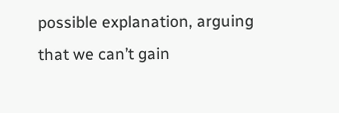possible explanation, arguing that we can’t gain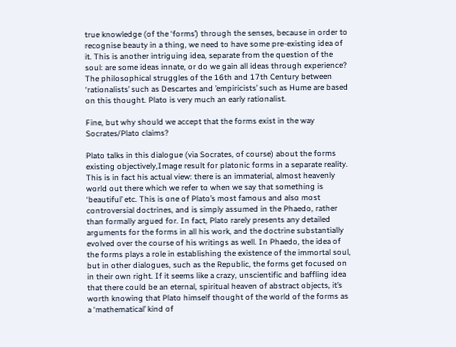true knowledge (of the ‘forms’) through the senses, because in order to recognise beauty in a thing, we need to have some pre-existing idea of it. This is another intriguing idea, separate from the question of the soul: are some ideas innate, or do we gain all ideas through experience? The philosophical struggles of the 16th and 17th Century between ‘rationalists’ such as Descartes and ’empiricists’ such as Hume are based on this thought. Plato is very much an early rationalist.

Fine, but why should we accept that the forms exist in the way Socrates/Plato claims?

Plato talks in this dialogue (via Socrates, of course) about the forms existing objectively,Image result for platonic forms in a separate reality. This is in fact his actual view: there is an immaterial, almost heavenly world out there which we refer to when we say that something is ‘beautiful’ etc. This is one of Plato’s most famous and also most controversial doctrines, and is simply assumed in the Phaedo, rather than formally argued for. In fact, Plato rarely presents any detailed arguments for the forms in all his work, and the doctrine substantially evolved over the course of his writings as well. In Phaedo, the idea of the forms plays a role in establishing the existence of the immortal soul, but in other dialogues, such as the Republic, the forms get focused on in their own right. If it seems like a crazy, unscientific and baffling idea that there could be an eternal, spiritual heaven of abstract objects, it’s worth knowing that Plato himself thought of the world of the forms as a ‘mathematical’ kind of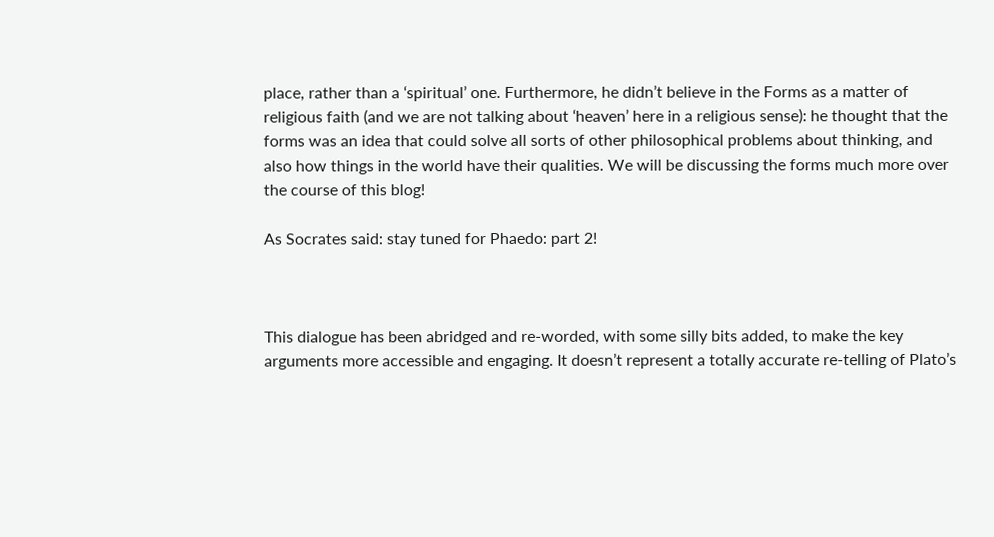place, rather than a ‘spiritual’ one. Furthermore, he didn’t believe in the Forms as a matter of religious faith (and we are not talking about ‘heaven’ here in a religious sense): he thought that the forms was an idea that could solve all sorts of other philosophical problems about thinking, and also how things in the world have their qualities. We will be discussing the forms much more over the course of this blog!

As Socrates said: stay tuned for Phaedo: part 2!



This dialogue has been abridged and re-worded, with some silly bits added, to make the key arguments more accessible and engaging. It doesn’t represent a totally accurate re-telling of Plato’s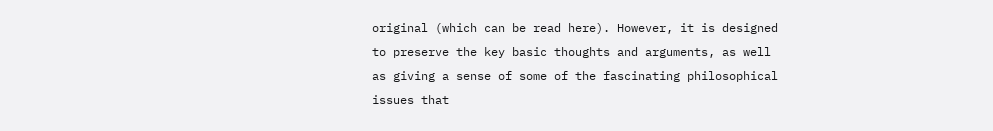original (which can be read here). However, it is designed to preserve the key basic thoughts and arguments, as well as giving a sense of some of the fascinating philosophical issues that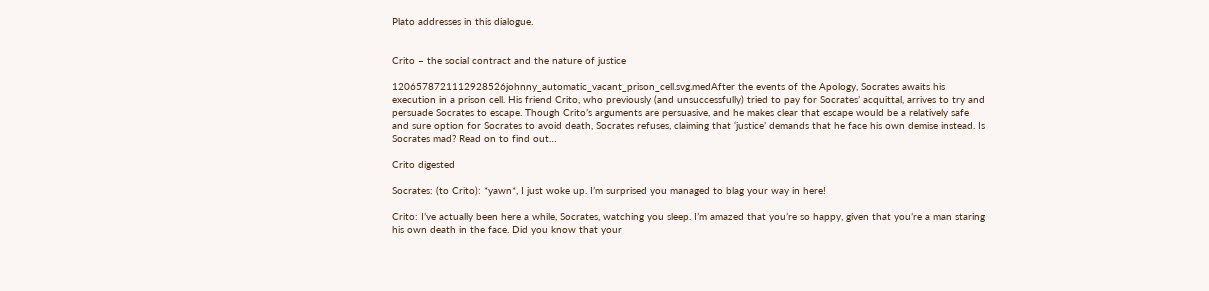Plato addresses in this dialogue.


Crito – the social contract and the nature of justice

1206578721112928526johnny_automatic_vacant_prison_cell.svg.medAfter the events of the Apology, Socrates awaits his execution in a prison cell. His friend Crito, who previously (and unsuccessfully) tried to pay for Socrates’ acquittal, arrives to try and persuade Socrates to escape. Though Crito’s arguments are persuasive, and he makes clear that escape would be a relatively safe and sure option for Socrates to avoid death, Socrates refuses, claiming that ‘justice’ demands that he face his own demise instead. Is Socrates mad? Read on to find out…

Crito digested

Socrates: (to Crito): *yawn*, I just woke up. I’m surprised you managed to blag your way in here!

Crito: I’ve actually been here a while, Socrates, watching you sleep. I’m amazed that you’re so happy, given that you’re a man staring his own death in the face. Did you know that your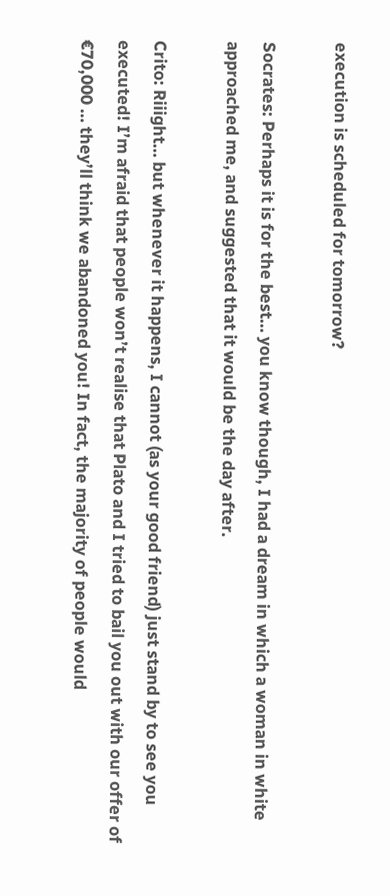execution is scheduled for tomorrow?

Socrates: Perhaps it is for the best… you know though, I had a dream in which a woman in white approached me, and suggested that it would be the day after.

Crito: Riiight… but whenever it happens, I cannot (as your good friend) just stand by to see you executed! I’m afraid that people won’t realise that Plato and I tried to bail you out with our offer of €70,000 … they’ll think we abandoned you! In fact, the majority of people would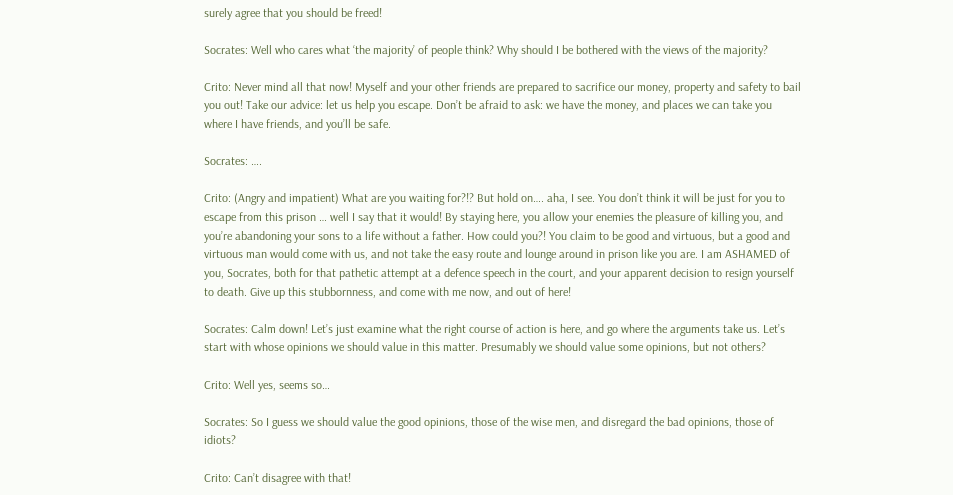surely agree that you should be freed!

Socrates: Well who cares what ‘the majority’ of people think? Why should I be bothered with the views of the majority?

Crito: Never mind all that now! Myself and your other friends are prepared to sacrifice our money, property and safety to bail you out! Take our advice: let us help you escape. Don’t be afraid to ask: we have the money, and places we can take you where I have friends, and you’ll be safe.

Socrates: ….

Crito: (Angry and impatient) What are you waiting for?!? But hold on…. aha, I see. You don’t think it will be just for you to escape from this prison … well I say that it would! By staying here, you allow your enemies the pleasure of killing you, and you’re abandoning your sons to a life without a father. How could you?! You claim to be good and virtuous, but a good and virtuous man would come with us, and not take the easy route and lounge around in prison like you are. I am ASHAMED of you, Socrates, both for that pathetic attempt at a defence speech in the court, and your apparent decision to resign yourself to death. Give up this stubbornness, and come with me now, and out of here!

Socrates: Calm down! Let’s just examine what the right course of action is here, and go where the arguments take us. Let’s start with whose opinions we should value in this matter. Presumably we should value some opinions, but not others?

Crito: Well yes, seems so…

Socrates: So I guess we should value the good opinions, those of the wise men, and disregard the bad opinions, those of idiots?

Crito: Can’t disagree with that!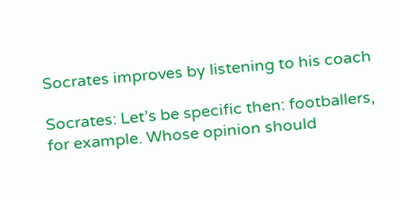Socrates improves by listening to his coach

Socrates: Let’s be specific then: footballers, for example. Whose opinion should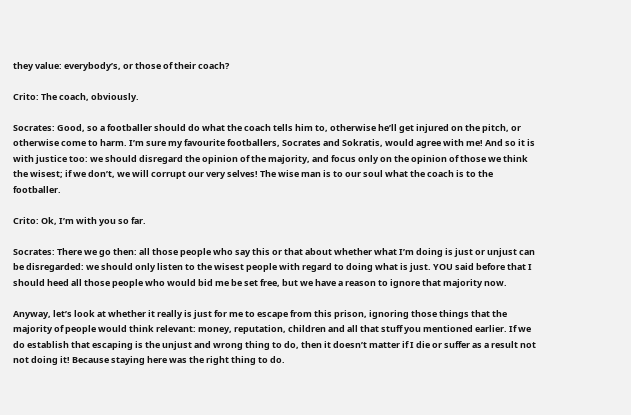they value: everybody’s, or those of their coach?

Crito: The coach, obviously.

Socrates: Good, so a footballer should do what the coach tells him to, otherwise he’ll get injured on the pitch, or otherwise come to harm. I’m sure my favourite footballers, Socrates and Sokratis, would agree with me! And so it is with justice too: we should disregard the opinion of the majority, and focus only on the opinion of those we think the wisest; if we don’t, we will corrupt our very selves! The wise man is to our soul what the coach is to the footballer.

Crito: Ok, I’m with you so far.

Socrates: There we go then: all those people who say this or that about whether what I’m doing is just or unjust can be disregarded: we should only listen to the wisest people with regard to doing what is just. YOU said before that I should heed all those people who would bid me be set free, but we have a reason to ignore that majority now.

Anyway, let’s look at whether it really is just for me to escape from this prison, ignoring those things that the majority of people would think relevant: money, reputation, children and all that stuff you mentioned earlier. If we do establish that escaping is the unjust and wrong thing to do, then it doesn’t matter if I die or suffer as a result not not doing it! Because staying here was the right thing to do.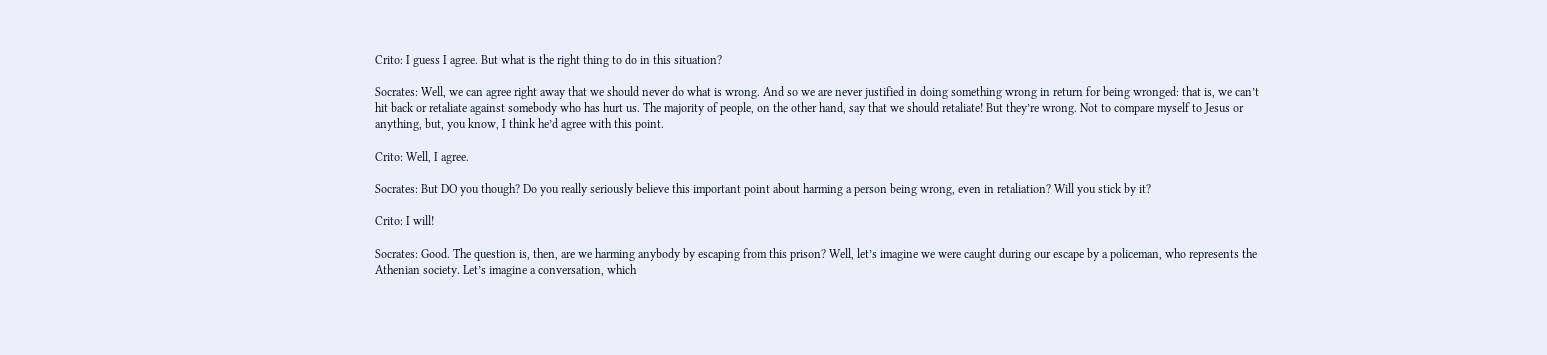Crito: I guess I agree. But what is the right thing to do in this situation?

Socrates: Well, we can agree right away that we should never do what is wrong. And so we are never justified in doing something wrong in return for being wronged: that is, we can’t hit back or retaliate against somebody who has hurt us. The majority of people, on the other hand, say that we should retaliate! But they’re wrong. Not to compare myself to Jesus or anything, but, you know, I think he’d agree with this point.

Crito: Well, I agree.

Socrates: But DO you though? Do you really seriously believe this important point about harming a person being wrong, even in retaliation? Will you stick by it?

Crito: I will!

Socrates: Good. The question is, then, are we harming anybody by escaping from this prison? Well, let’s imagine we were caught during our escape by a policeman, who represents the Athenian society. Let’s imagine a conversation, which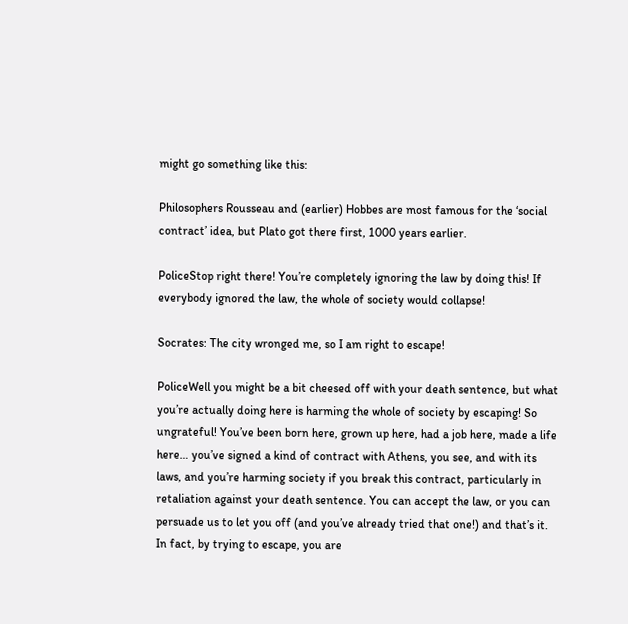might go something like this:

Philosophers Rousseau and (earlier) Hobbes are most famous for the ‘social contract’ idea, but Plato got there first, 1000 years earlier.

PoliceStop right there! You’re completely ignoring the law by doing this! If everybody ignored the law, the whole of society would collapse!

Socrates: The city wronged me, so I am right to escape!

PoliceWell you might be a bit cheesed off with your death sentence, but what you’re actually doing here is harming the whole of society by escaping! So ungrateful! You’ve been born here, grown up here, had a job here, made a life here… you’ve signed a kind of contract with Athens, you see, and with its laws, and you’re harming society if you break this contract, particularly in retaliation against your death sentence. You can accept the law, or you can persuade us to let you off (and you’ve already tried that one!) and that’s it. In fact, by trying to escape, you are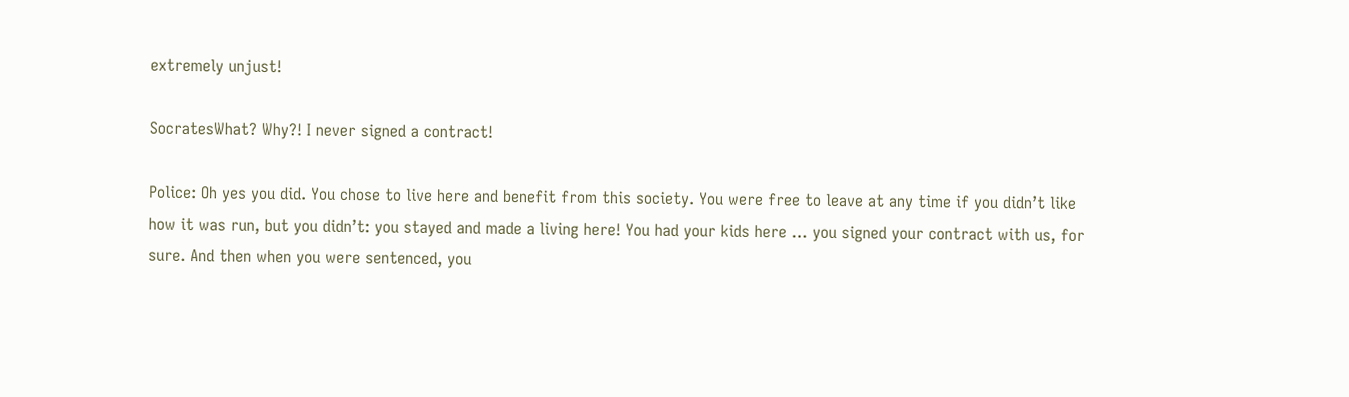extremely unjust!

SocratesWhat? Why?! I never signed a contract!

Police: Oh yes you did. You chose to live here and benefit from this society. You were free to leave at any time if you didn’t like how it was run, but you didn’t: you stayed and made a living here! You had your kids here … you signed your contract with us, for sure. And then when you were sentenced, you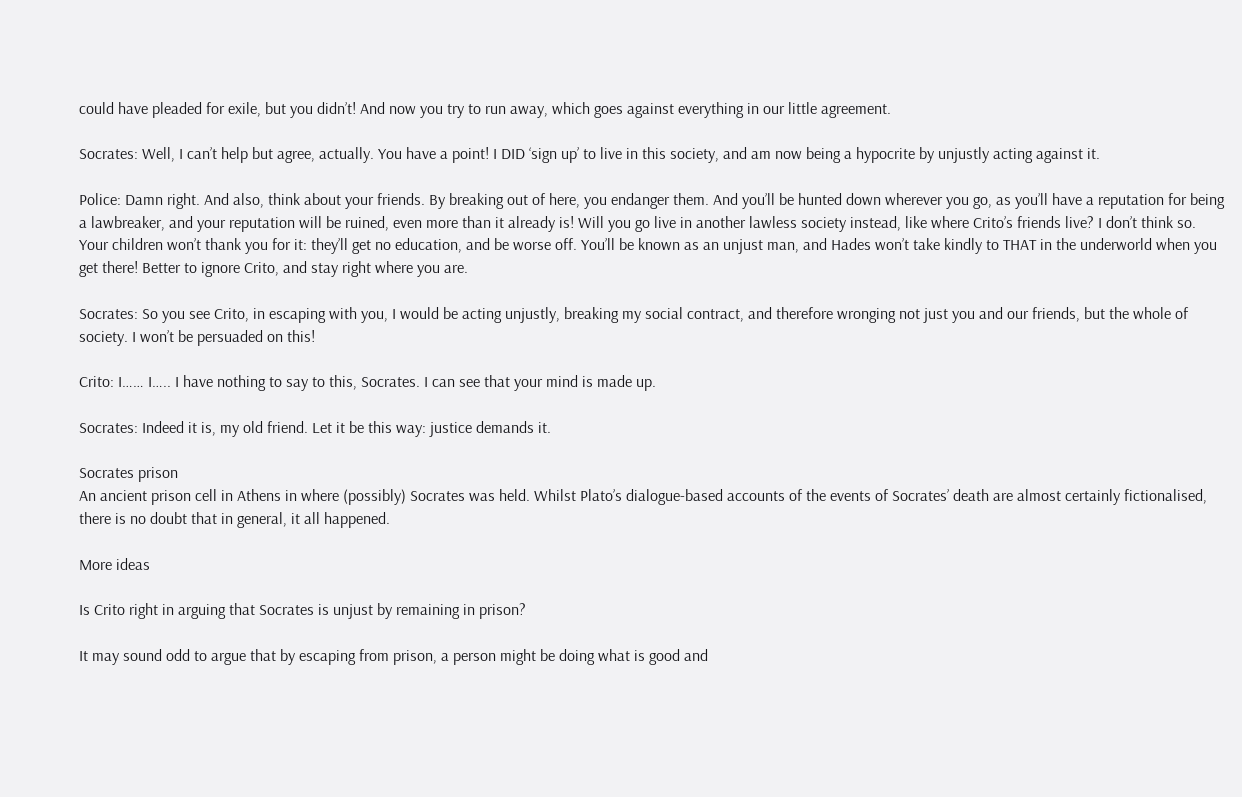could have pleaded for exile, but you didn’t! And now you try to run away, which goes against everything in our little agreement.

Socrates: Well, I can’t help but agree, actually. You have a point! I DID ‘sign up’ to live in this society, and am now being a hypocrite by unjustly acting against it.

Police: Damn right. And also, think about your friends. By breaking out of here, you endanger them. And you’ll be hunted down wherever you go, as you’ll have a reputation for being a lawbreaker, and your reputation will be ruined, even more than it already is! Will you go live in another lawless society instead, like where Crito’s friends live? I don’t think so. Your children won’t thank you for it: they’ll get no education, and be worse off. You’ll be known as an unjust man, and Hades won’t take kindly to THAT in the underworld when you get there! Better to ignore Crito, and stay right where you are.

Socrates: So you see Crito, in escaping with you, I would be acting unjustly, breaking my social contract, and therefore wronging not just you and our friends, but the whole of society. I won’t be persuaded on this!

Crito: I…… I….. I have nothing to say to this, Socrates. I can see that your mind is made up.

Socrates: Indeed it is, my old friend. Let it be this way: justice demands it.

Socrates prison
An ancient prison cell in Athens in where (possibly) Socrates was held. Whilst Plato’s dialogue-based accounts of the events of Socrates’ death are almost certainly fictionalised, there is no doubt that in general, it all happened.

More ideas

Is Crito right in arguing that Socrates is unjust by remaining in prison?

It may sound odd to argue that by escaping from prison, a person might be doing what is good and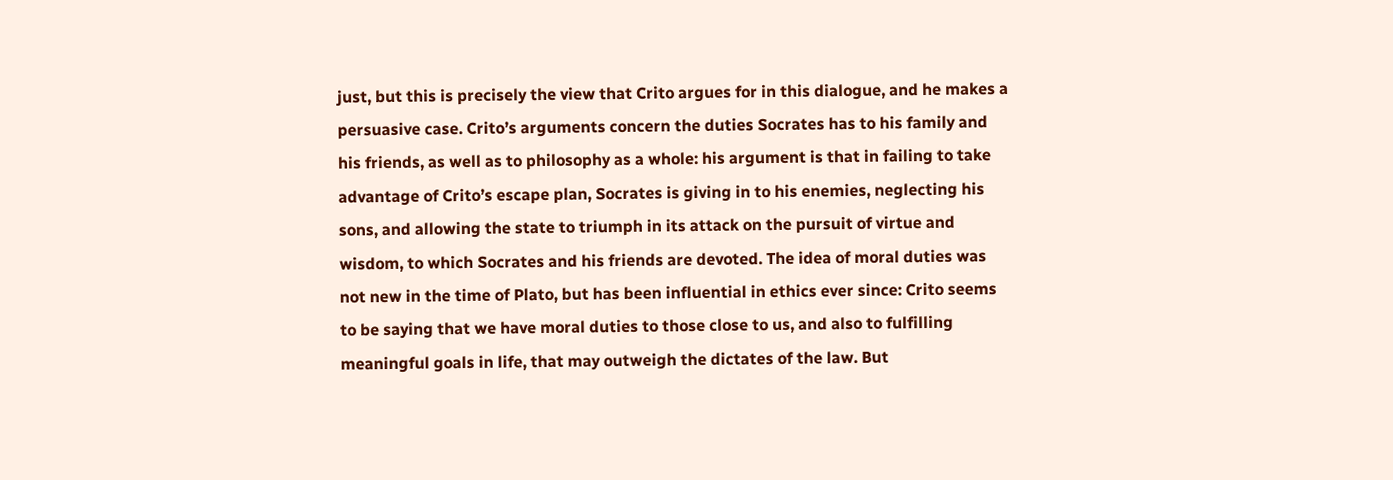just, but this is precisely the view that Crito argues for in this dialogue, and he makes a persuasive case. Crito’s arguments concern the duties Socrates has to his family and his friends, as well as to philosophy as a whole: his argument is that in failing to take advantage of Crito’s escape plan, Socrates is giving in to his enemies, neglecting his sons, and allowing the state to triumph in its attack on the pursuit of virtue and wisdom, to which Socrates and his friends are devoted. The idea of moral duties was not new in the time of Plato, but has been influential in ethics ever since: Crito seems to be saying that we have moral duties to those close to us, and also to fulfilling meaningful goals in life, that may outweigh the dictates of the law. But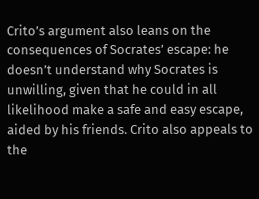Crito’s argument also leans on the consequences of Socrates’ escape: he doesn’t understand why Socrates is unwilling, given that he could in all likelihood make a safe and easy escape, aided by his friends. Crito also appeals to the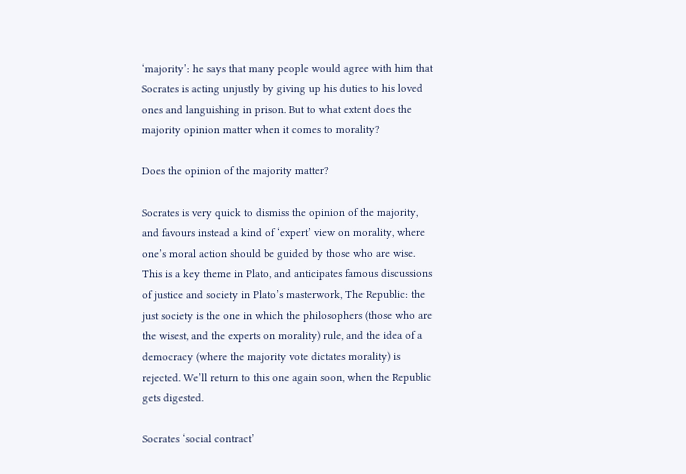‘majority’: he says that many people would agree with him that Socrates is acting unjustly by giving up his duties to his loved ones and languishing in prison. But to what extent does the majority opinion matter when it comes to morality?

Does the opinion of the majority matter?

Socrates is very quick to dismiss the opinion of the majority, and favours instead a kind of ‘expert’ view on morality, where one’s moral action should be guided by those who are wise. This is a key theme in Plato, and anticipates famous discussions of justice and society in Plato’s masterwork, The Republic: the just society is the one in which the philosophers (those who are the wisest, and the experts on morality) rule, and the idea of a democracy (where the majority vote dictates morality) is rejected. We’ll return to this one again soon, when the Republic gets digested.

Socrates ‘social contract’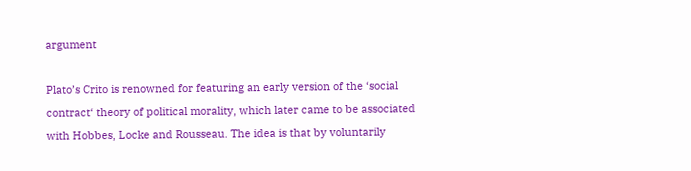argument

Plato’s Crito is renowned for featuring an early version of the ‘social contract‘ theory of political morality, which later came to be associated with Hobbes, Locke and Rousseau. The idea is that by voluntarily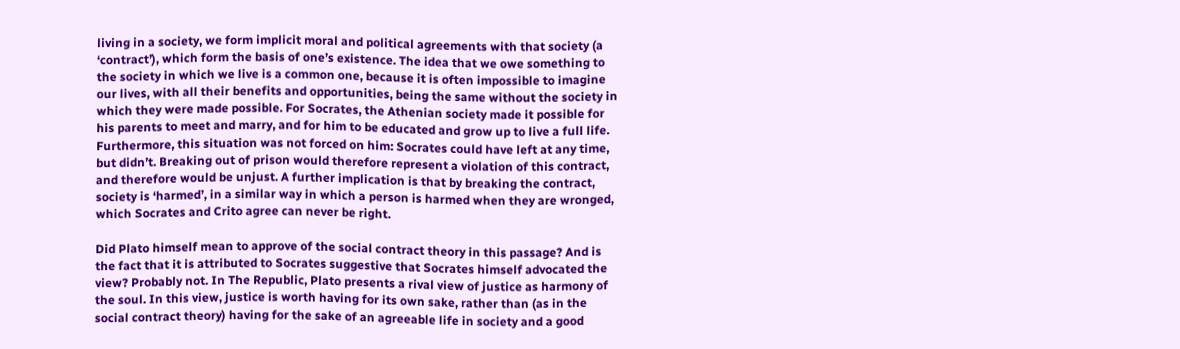living in a society, we form implicit moral and political agreements with that society (a ‘contract’), which form the basis of one’s existence. The idea that we owe something to the society in which we live is a common one, because it is often impossible to imagine our lives, with all their benefits and opportunities, being the same without the society in which they were made possible. For Socrates, the Athenian society made it possible for his parents to meet and marry, and for him to be educated and grow up to live a full life. Furthermore, this situation was not forced on him: Socrates could have left at any time, but didn’t. Breaking out of prison would therefore represent a violation of this contract, and therefore would be unjust. A further implication is that by breaking the contract, society is ‘harmed’, in a similar way in which a person is harmed when they are wronged, which Socrates and Crito agree can never be right.

Did Plato himself mean to approve of the social contract theory in this passage? And is the fact that it is attributed to Socrates suggestive that Socrates himself advocated the view? Probably not. In The Republic, Plato presents a rival view of justice as harmony of the soul. In this view, justice is worth having for its own sake, rather than (as in the social contract theory) having for the sake of an agreeable life in society and a good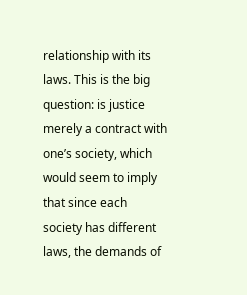relationship with its laws. This is the big question: is justice merely a contract with one’s society, which would seem to imply that since each society has different laws, the demands of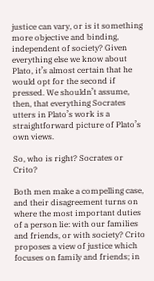justice can vary, or is it something more objective and binding, independent of society? Given everything else we know about Plato, it’s almost certain that he would opt for the second if pressed. We shouldn’t assume, then, that everything Socrates utters in Plato’s work is a straightforward picture of Plato’s own views.

So, who is right? Socrates or Crito?

Both men make a compelling case, and their disagreement turns on where the most important duties of a person lie: with our families and friends, or with society? Crito proposes a view of justice which focuses on family and friends; in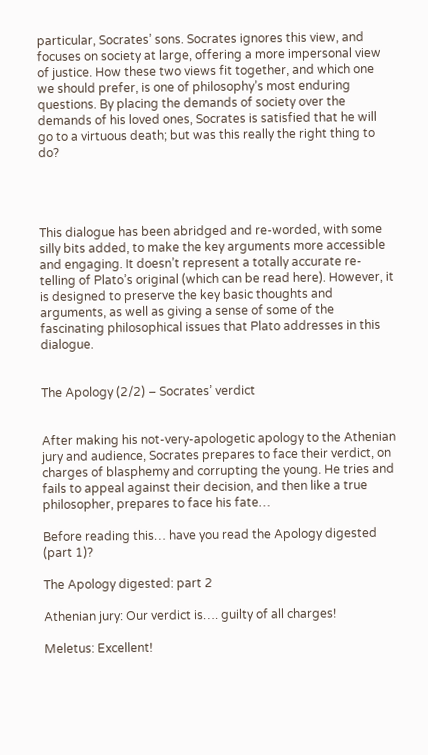particular, Socrates’ sons. Socrates ignores this view, and focuses on society at large, offering a more impersonal view of justice. How these two views fit together, and which one we should prefer, is one of philosophy’s most enduring questions. By placing the demands of society over the demands of his loved ones, Socrates is satisfied that he will go to a virtuous death; but was this really the right thing to do?




This dialogue has been abridged and re-worded, with some silly bits added, to make the key arguments more accessible and engaging. It doesn’t represent a totally accurate re-telling of Plato’s original (which can be read here). However, it is designed to preserve the key basic thoughts and arguments, as well as giving a sense of some of the fascinating philosophical issues that Plato addresses in this dialogue.


The Apology (2/2) – Socrates’ verdict


After making his not-very-apologetic apology to the Athenian jury and audience, Socrates prepares to face their verdict, on charges of blasphemy and corrupting the young. He tries and fails to appeal against their decision, and then like a true philosopher, prepares to face his fate…

Before reading this… have you read the Apology digested (part 1)?

The Apology digested: part 2

Athenian jury: Our verdict is…. guilty of all charges!

Meletus: Excellent!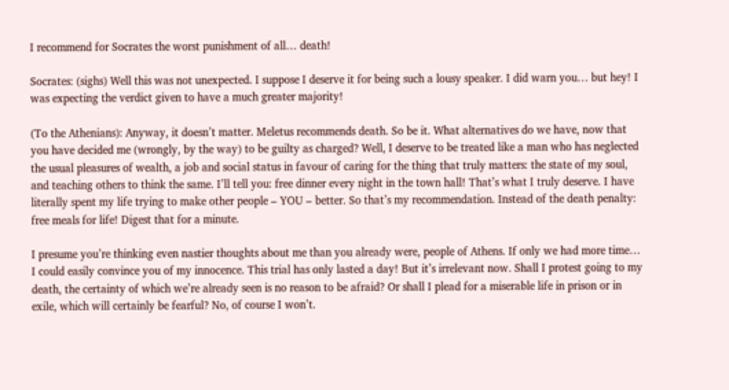I recommend for Socrates the worst punishment of all… death!

Socrates: (sighs) Well this was not unexpected. I suppose I deserve it for being such a lousy speaker. I did warn you… but hey! I was expecting the verdict given to have a much greater majority!

(To the Athenians): Anyway, it doesn’t matter. Meletus recommends death. So be it. What alternatives do we have, now that you have decided me (wrongly, by the way) to be guilty as charged? Well, I deserve to be treated like a man who has neglected the usual pleasures of wealth, a job and social status in favour of caring for the thing that truly matters: the state of my soul, and teaching others to think the same. I’ll tell you: free dinner every night in the town hall! That’s what I truly deserve. I have literally spent my life trying to make other people – YOU – better. So that’s my recommendation. Instead of the death penalty: free meals for life! Digest that for a minute.

I presume you’re thinking even nastier thoughts about me than you already were, people of Athens. If only we had more time… I could easily convince you of my innocence. This trial has only lasted a day! But it’s irrelevant now. Shall I protest going to my death, the certainty of which we’re already seen is no reason to be afraid? Or shall I plead for a miserable life in prison or in exile, which will certainly be fearful? No, of course I won’t.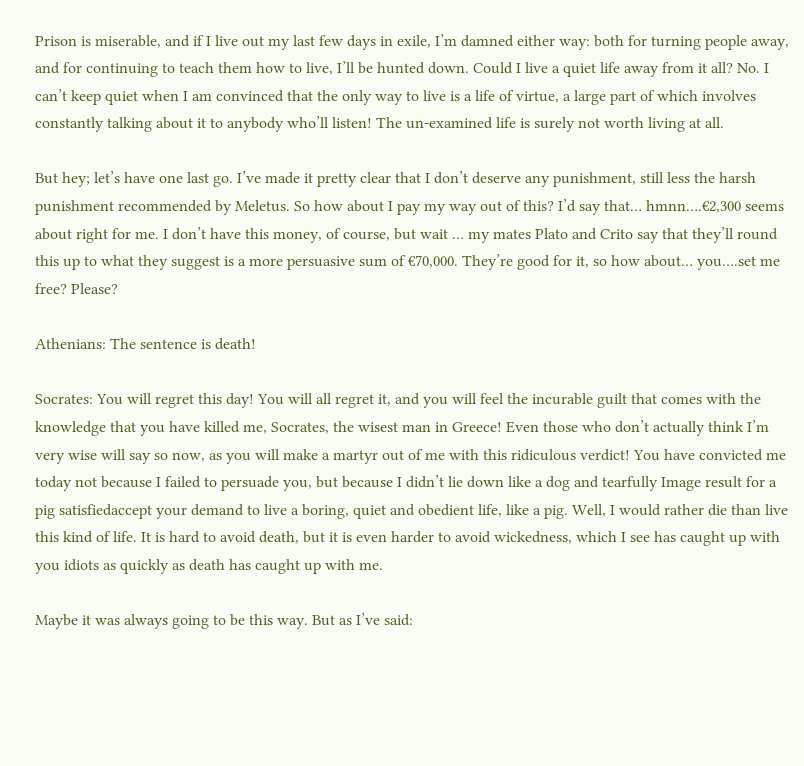Prison is miserable, and if I live out my last few days in exile, I’m damned either way: both for turning people away, and for continuing to teach them how to live, I’ll be hunted down. Could I live a quiet life away from it all? No. I can’t keep quiet when I am convinced that the only way to live is a life of virtue, a large part of which involves constantly talking about it to anybody who’ll listen! The un-examined life is surely not worth living at all.

But hey; let’s have one last go. I’ve made it pretty clear that I don’t deserve any punishment, still less the harsh punishment recommended by Meletus. So how about I pay my way out of this? I’d say that… hmnn….€2,300 seems about right for me. I don’t have this money, of course, but wait … my mates Plato and Crito say that they’ll round this up to what they suggest is a more persuasive sum of €70,000. They’re good for it, so how about… you….set me free? Please?

Athenians: The sentence is death!

Socrates: You will regret this day! You will all regret it, and you will feel the incurable guilt that comes with the knowledge that you have killed me, Socrates, the wisest man in Greece! Even those who don’t actually think I’m very wise will say so now, as you will make a martyr out of me with this ridiculous verdict! You have convicted me today not because I failed to persuade you, but because I didn’t lie down like a dog and tearfully Image result for a pig satisfiedaccept your demand to live a boring, quiet and obedient life, like a pig. Well, I would rather die than live this kind of life. It is hard to avoid death, but it is even harder to avoid wickedness, which I see has caught up with you idiots as quickly as death has caught up with me.

Maybe it was always going to be this way. But as I’ve said: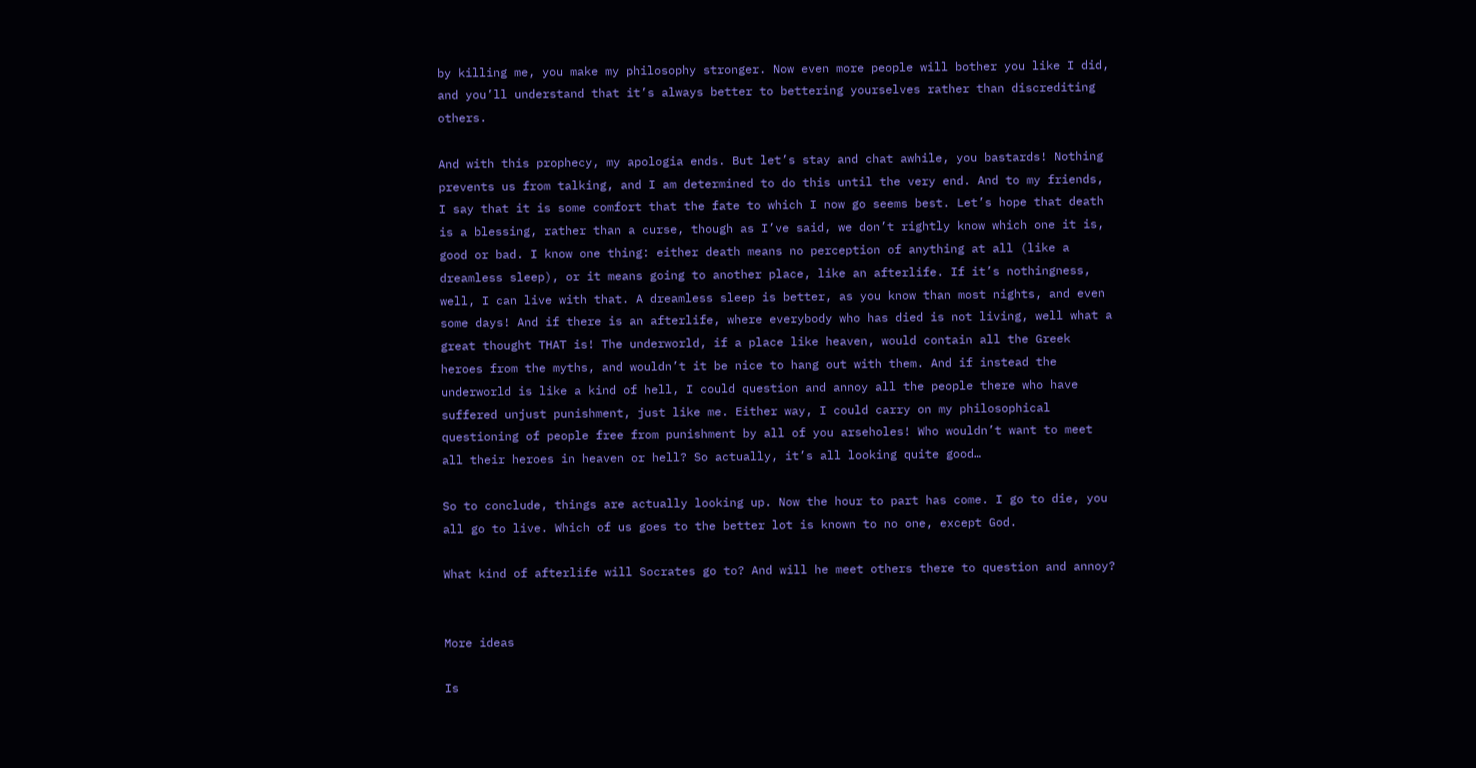by killing me, you make my philosophy stronger. Now even more people will bother you like I did, and you’ll understand that it’s always better to bettering yourselves rather than discrediting others.

And with this prophecy, my apologia ends. But let’s stay and chat awhile, you bastards! Nothing prevents us from talking, and I am determined to do this until the very end. And to my friends, I say that it is some comfort that the fate to which I now go seems best. Let’s hope that death is a blessing, rather than a curse, though as I’ve said, we don’t rightly know which one it is, good or bad. I know one thing: either death means no perception of anything at all (like a dreamless sleep), or it means going to another place, like an afterlife. If it’s nothingness, well, I can live with that. A dreamless sleep is better, as you know than most nights, and even some days! And if there is an afterlife, where everybody who has died is not living, well what a great thought THAT is! The underworld, if a place like heaven, would contain all the Greek heroes from the myths, and wouldn’t it be nice to hang out with them. And if instead the underworld is like a kind of hell, I could question and annoy all the people there who have suffered unjust punishment, just like me. Either way, I could carry on my philosophical questioning of people free from punishment by all of you arseholes! Who wouldn’t want to meet all their heroes in heaven or hell? So actually, it’s all looking quite good…

So to conclude, things are actually looking up. Now the hour to part has come. I go to die, you all go to live. Which of us goes to the better lot is known to no one, except God.

What kind of afterlife will Socrates go to? And will he meet others there to question and annoy?


More ideas

Is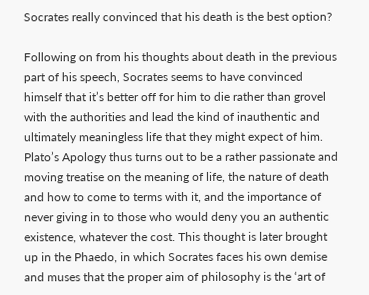Socrates really convinced that his death is the best option?

Following on from his thoughts about death in the previous part of his speech, Socrates seems to have convinced himself that it’s better off for him to die rather than grovel with the authorities and lead the kind of inauthentic and ultimately meaningless life that they might expect of him. Plato’s Apology thus turns out to be a rather passionate and moving treatise on the meaning of life, the nature of death and how to come to terms with it, and the importance of never giving in to those who would deny you an authentic existence, whatever the cost. This thought is later brought up in the Phaedo, in which Socrates faces his own demise and muses that the proper aim of philosophy is the ‘art of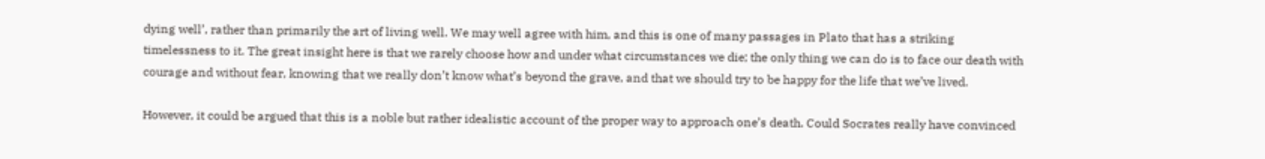dying well’, rather than primarily the art of living well. We may well agree with him, and this is one of many passages in Plato that has a striking timelessness to it. The great insight here is that we rarely choose how and under what circumstances we die; the only thing we can do is to face our death with courage and without fear, knowing that we really don’t know what’s beyond the grave, and that we should try to be happy for the life that we’ve lived.

However, it could be argued that this is a noble but rather idealistic account of the proper way to approach one’s death. Could Socrates really have convinced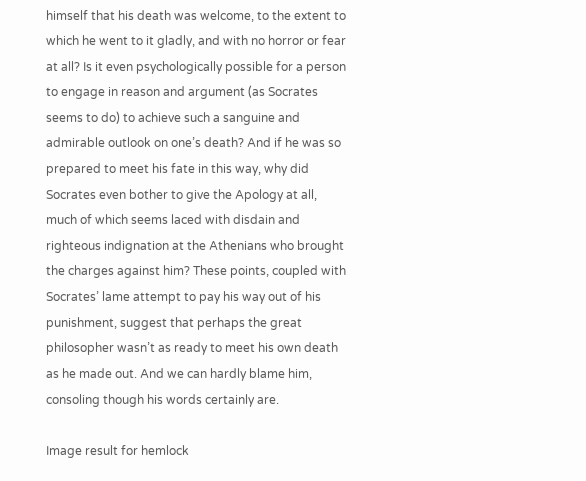himself that his death was welcome, to the extent to which he went to it gladly, and with no horror or fear at all? Is it even psychologically possible for a person to engage in reason and argument (as Socrates seems to do) to achieve such a sanguine and admirable outlook on one’s death? And if he was so prepared to meet his fate in this way, why did Socrates even bother to give the Apology at all, much of which seems laced with disdain and righteous indignation at the Athenians who brought the charges against him? These points, coupled with Socrates’ lame attempt to pay his way out of his punishment, suggest that perhaps the great philosopher wasn’t as ready to meet his own death as he made out. And we can hardly blame him, consoling though his words certainly are.

Image result for hemlock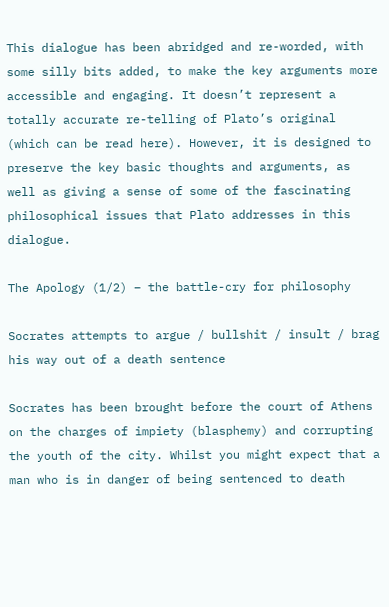This dialogue has been abridged and re-worded, with some silly bits added, to make the key arguments more accessible and engaging. It doesn’t represent a totally accurate re-telling of Plato’s original (which can be read here). However, it is designed to preserve the key basic thoughts and arguments, as well as giving a sense of some of the fascinating philosophical issues that Plato addresses in this dialogue.

The Apology (1/2) – the battle-cry for philosophy

Socrates attempts to argue / bullshit / insult / brag his way out of a death sentence

Socrates has been brought before the court of Athens on the charges of impiety (blasphemy) and corrupting the youth of the city. Whilst you might expect that a man who is in danger of being sentenced to death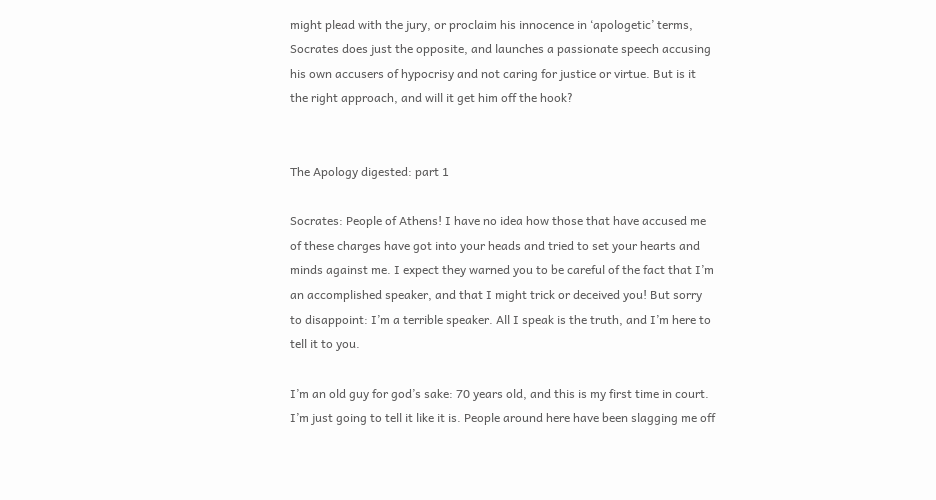might plead with the jury, or proclaim his innocence in ‘apologetic’ terms, Socrates does just the opposite, and launches a passionate speech accusing his own accusers of hypocrisy and not caring for justice or virtue. But is it the right approach, and will it get him off the hook?


The Apology digested: part 1

Socrates: People of Athens! I have no idea how those that have accused me of these charges have got into your heads and tried to set your hearts and minds against me. I expect they warned you to be careful of the fact that I’m an accomplished speaker, and that I might trick or deceived you! But sorry to disappoint: I’m a terrible speaker. All I speak is the truth, and I’m here to tell it to you.

I’m an old guy for god’s sake: 70 years old, and this is my first time in court. I’m just going to tell it like it is. People around here have been slagging me off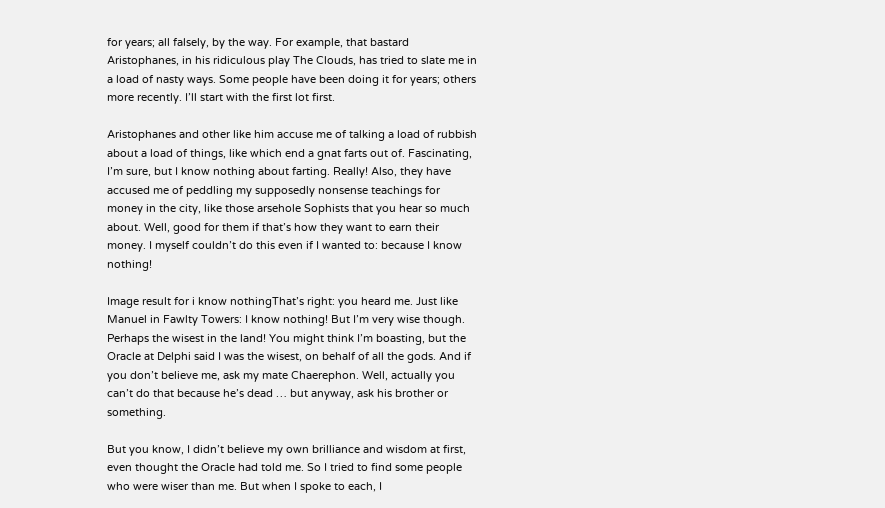for years; all falsely, by the way. For example, that bastard Aristophanes, in his ridiculous play The Clouds, has tried to slate me in a load of nasty ways. Some people have been doing it for years; others more recently. I’ll start with the first lot first.

Aristophanes and other like him accuse me of talking a load of rubbish about a load of things, like which end a gnat farts out of. Fascinating, I’m sure, but I know nothing about farting. Really! Also, they have accused me of peddling my supposedly nonsense teachings for money in the city, like those arsehole Sophists that you hear so much about. Well, good for them if that’s how they want to earn their money. I myself couldn’t do this even if I wanted to: because I know nothing!

Image result for i know nothingThat’s right: you heard me. Just like Manuel in Fawlty Towers: I know nothing! But I’m very wise though. Perhaps the wisest in the land! You might think I’m boasting, but the Oracle at Delphi said I was the wisest, on behalf of all the gods. And if you don’t believe me, ask my mate Chaerephon. Well, actually you can’t do that because he’s dead … but anyway, ask his brother or something.

But you know, I didn’t believe my own brilliance and wisdom at first, even thought the Oracle had told me. So I tried to find some people who were wiser than me. But when I spoke to each, I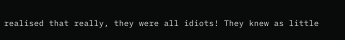realised that really, they were all idiots! They knew as little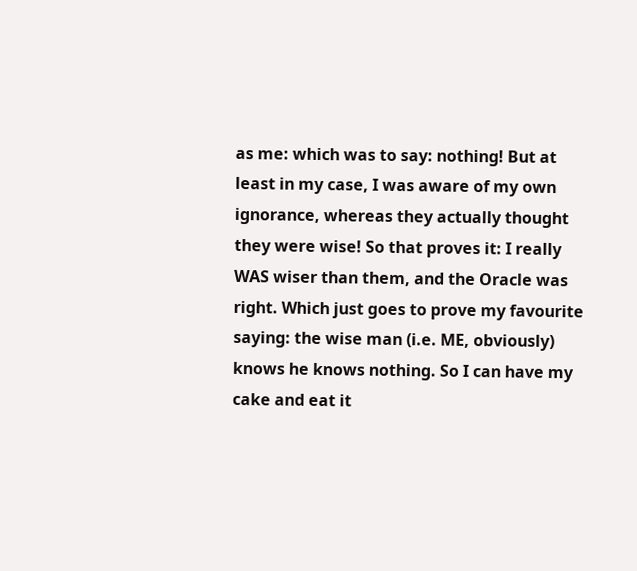as me: which was to say: nothing! But at least in my case, I was aware of my own ignorance, whereas they actually thought they were wise! So that proves it: I really WAS wiser than them, and the Oracle was right. Which just goes to prove my favourite saying: the wise man (i.e. ME, obviously) knows he knows nothing. So I can have my cake and eat it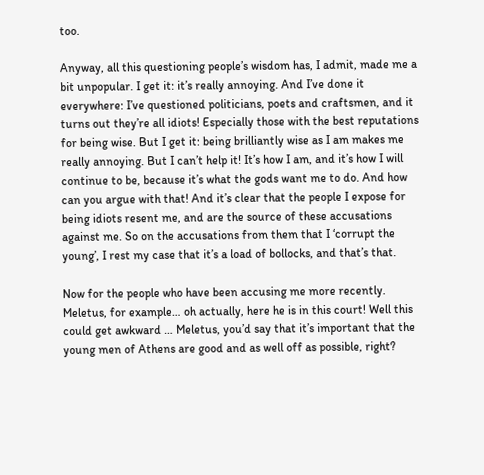too.

Anyway, all this questioning people’s wisdom has, I admit, made me a bit unpopular. I get it: it’s really annoying. And I’ve done it everywhere: I’ve questioned politicians, poets and craftsmen, and it turns out they’re all idiots! Especially those with the best reputations for being wise. But I get it: being brilliantly wise as I am makes me really annoying. But I can’t help it! It’s how I am, and it’s how I will continue to be, because it’s what the gods want me to do. And how can you argue with that! And it’s clear that the people I expose for being idiots resent me, and are the source of these accusations against me. So on the accusations from them that I ‘corrupt the young’, I rest my case that it’s a load of bollocks, and that’s that.

Now for the people who have been accusing me more recently. Meletus, for example… oh actually, here he is in this court! Well this could get awkward … Meletus, you’d say that it’s important that the young men of Athens are good and as well off as possible, right?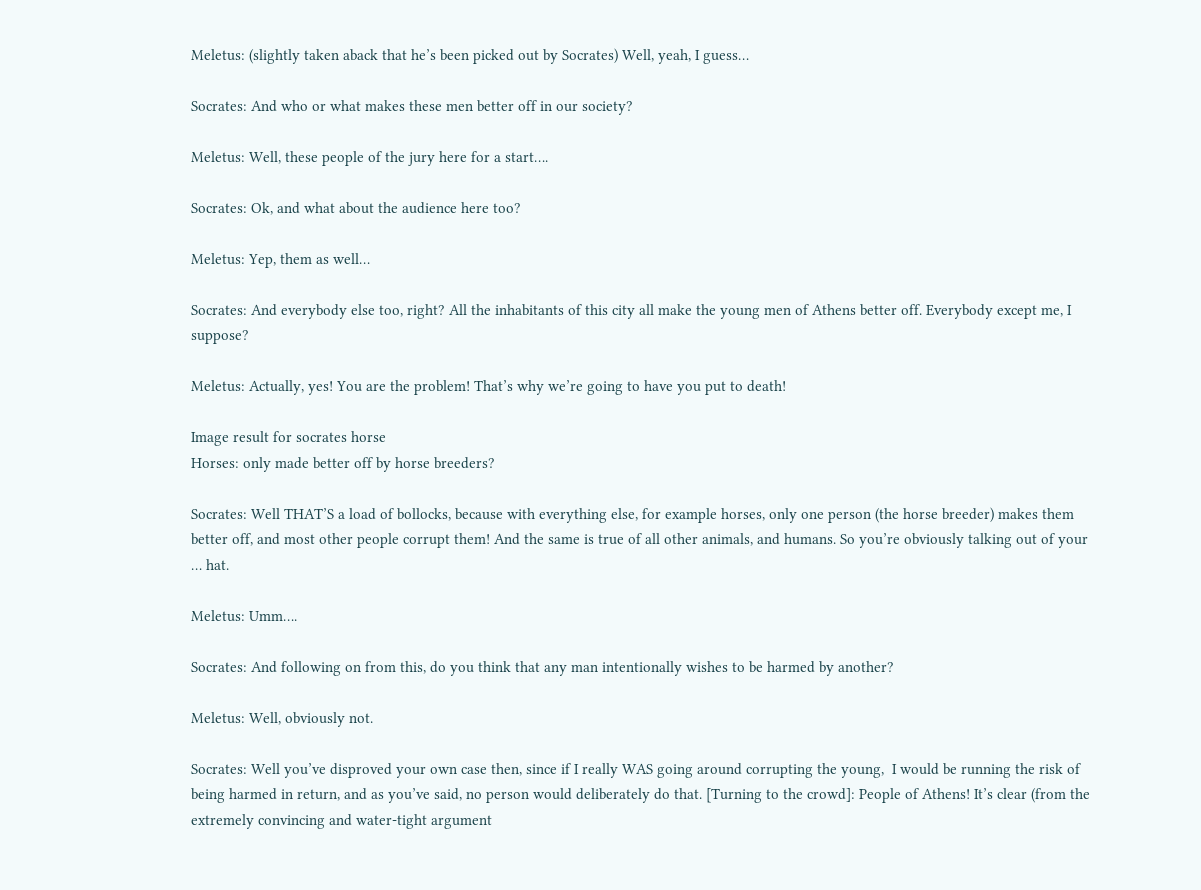Meletus: (slightly taken aback that he’s been picked out by Socrates) Well, yeah, I guess…

Socrates: And who or what makes these men better off in our society?

Meletus: Well, these people of the jury here for a start….

Socrates: Ok, and what about the audience here too?

Meletus: Yep, them as well…

Socrates: And everybody else too, right? All the inhabitants of this city all make the young men of Athens better off. Everybody except me, I suppose?

Meletus: Actually, yes! You are the problem! That’s why we’re going to have you put to death!

Image result for socrates horse
Horses: only made better off by horse breeders?

Socrates: Well THAT’S a load of bollocks, because with everything else, for example horses, only one person (the horse breeder) makes them better off, and most other people corrupt them! And the same is true of all other animals, and humans. So you’re obviously talking out of your … hat.

Meletus: Umm….

Socrates: And following on from this, do you think that any man intentionally wishes to be harmed by another?

Meletus: Well, obviously not.

Socrates: Well you’ve disproved your own case then, since if I really WAS going around corrupting the young,  I would be running the risk of being harmed in return, and as you’ve said, no person would deliberately do that. [Turning to the crowd]: People of Athens! It’s clear (from the extremely convincing and water-tight argument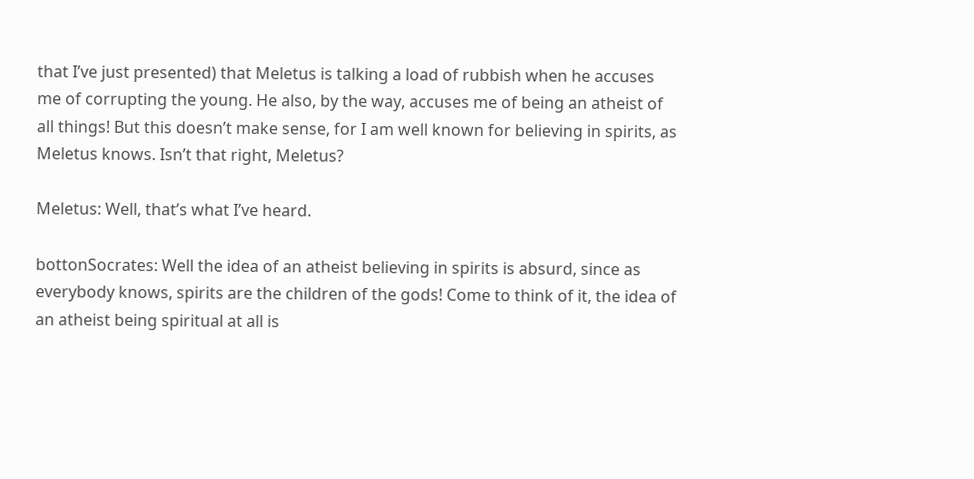that I’ve just presented) that Meletus is talking a load of rubbish when he accuses me of corrupting the young. He also, by the way, accuses me of being an atheist of all things! But this doesn’t make sense, for I am well known for believing in spirits, as Meletus knows. Isn’t that right, Meletus?

Meletus: Well, that’s what I’ve heard.

bottonSocrates: Well the idea of an atheist believing in spirits is absurd, since as everybody knows, spirits are the children of the gods! Come to think of it, the idea of an atheist being spiritual at all is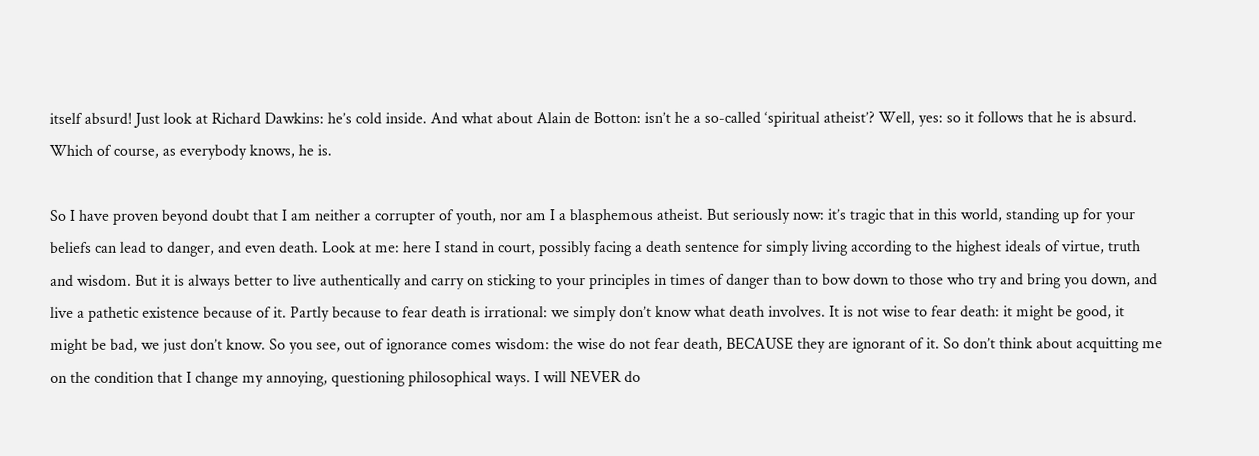itself absurd! Just look at Richard Dawkins: he’s cold inside. And what about Alain de Botton: isn’t he a so-called ‘spiritual atheist’? Well, yes: so it follows that he is absurd. Which of course, as everybody knows, he is.

So I have proven beyond doubt that I am neither a corrupter of youth, nor am I a blasphemous atheist. But seriously now: it’s tragic that in this world, standing up for your beliefs can lead to danger, and even death. Look at me: here I stand in court, possibly facing a death sentence for simply living according to the highest ideals of virtue, truth and wisdom. But it is always better to live authentically and carry on sticking to your principles in times of danger than to bow down to those who try and bring you down, and live a pathetic existence because of it. Partly because to fear death is irrational: we simply don’t know what death involves. It is not wise to fear death: it might be good, it might be bad, we just don’t know. So you see, out of ignorance comes wisdom: the wise do not fear death, BECAUSE they are ignorant of it. So don’t think about acquitting me on the condition that I change my annoying, questioning philosophical ways. I will NEVER do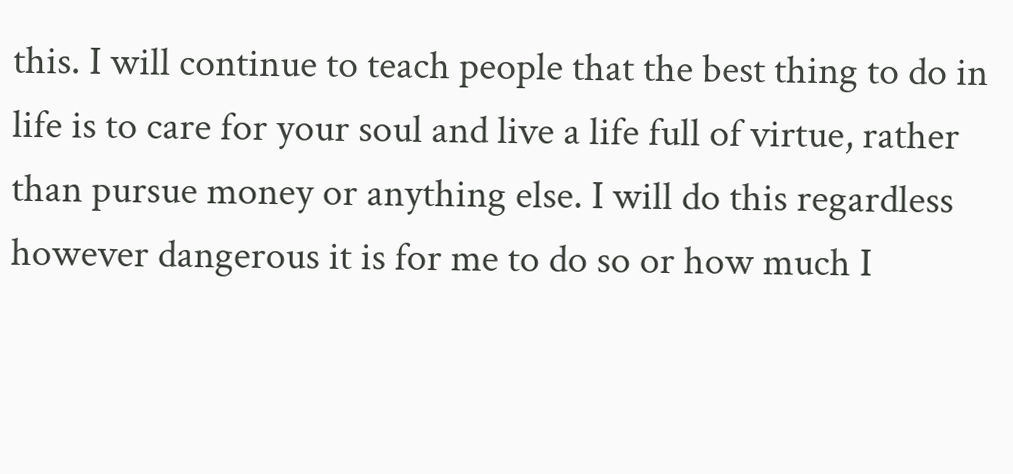this. I will continue to teach people that the best thing to do in life is to care for your soul and live a life full of virtue, rather than pursue money or anything else. I will do this regardless however dangerous it is for me to do so or how much I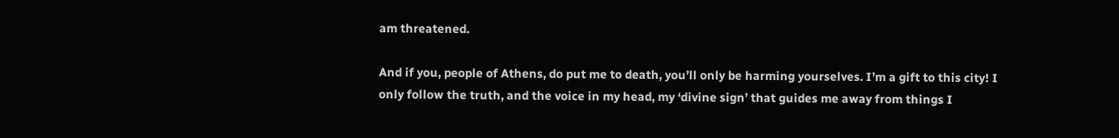am threatened.

And if you, people of Athens, do put me to death, you’ll only be harming yourselves. I’m a gift to this city! I only follow the truth, and the voice in my head, my ‘divine sign’ that guides me away from things I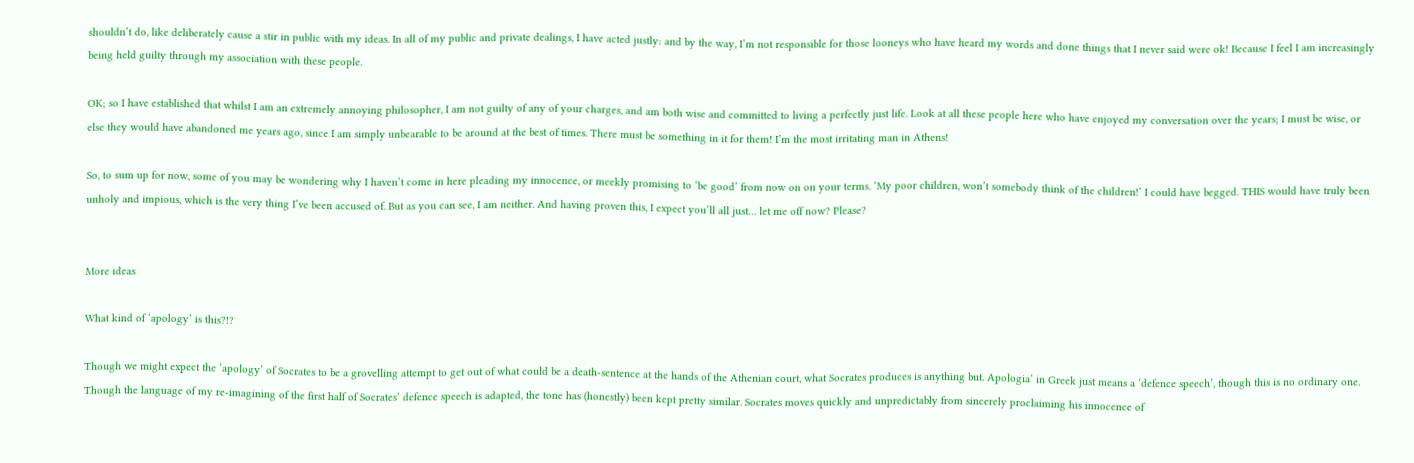shouldn’t do, like deliberately cause a stir in public with my ideas. In all of my public and private dealings, I have acted justly: and by the way, I’m not responsible for those looneys who have heard my words and done things that I never said were ok! Because I feel I am increasingly being held guilty through my association with these people.

OK; so I have established that whilst I am an extremely annoying philosopher, I am not guilty of any of your charges, and am both wise and committed to living a perfectly just life. Look at all these people here who have enjoyed my conversation over the years; I must be wise, or else they would have abandoned me years ago, since I am simply unbearable to be around at the best of times. There must be something in it for them! I’m the most irritating man in Athens!

So, to sum up for now, some of you may be wondering why I haven’t come in here pleading my innocence, or meekly promising to ‘be good’ from now on on your terms. ‘My poor children, won’t somebody think of the children!’ I could have begged. THIS would have truly been unholy and impious, which is the very thing I’ve been accused of. But as you can see, I am neither. And having proven this, I expect you’ll all just… let me off now? Please?


More ideas

What kind of ‘apology’ is this?!?

Though we might expect the ‘apology’ of Socrates to be a grovelling attempt to get out of what could be a death-sentence at the hands of the Athenian court, what Socrates produces is anything but. Apologia‘ in Greek just means a ‘defence speech’, though this is no ordinary one. Though the language of my re-imagining of the first half of Socrates’ defence speech is adapted, the tone has (honestly) been kept pretty similar. Socrates moves quickly and unpredictably from sincerely proclaiming his innocence of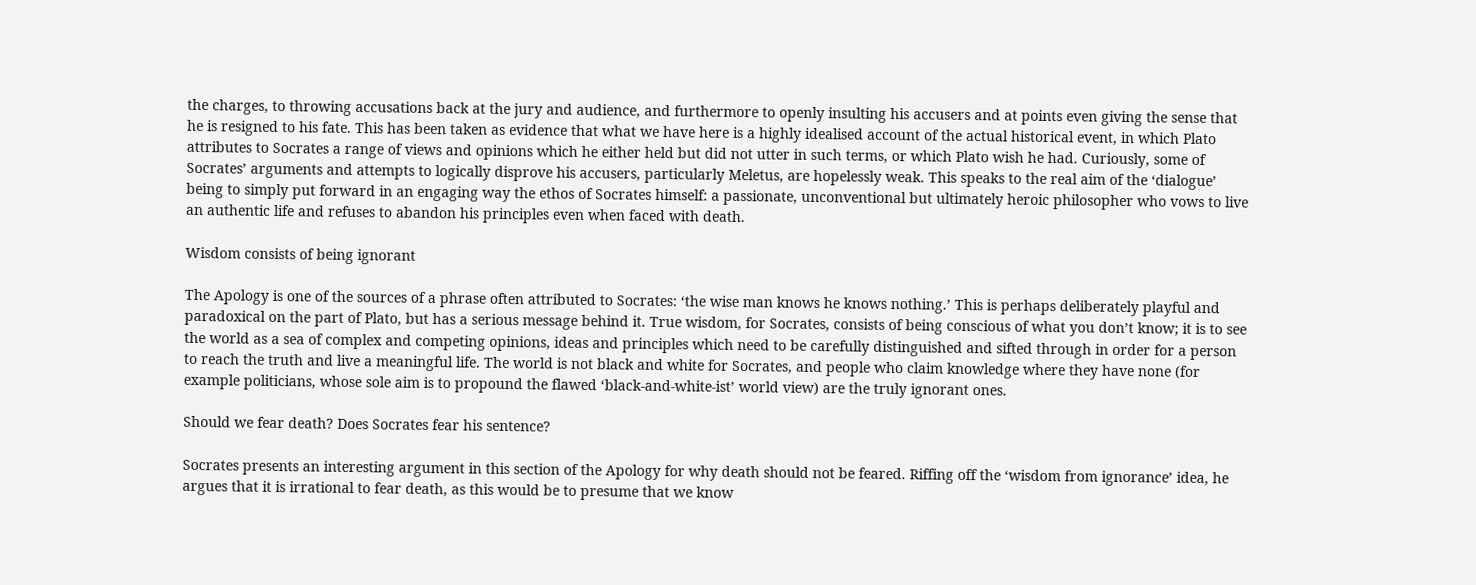the charges, to throwing accusations back at the jury and audience, and furthermore to openly insulting his accusers and at points even giving the sense that he is resigned to his fate. This has been taken as evidence that what we have here is a highly idealised account of the actual historical event, in which Plato attributes to Socrates a range of views and opinions which he either held but did not utter in such terms, or which Plato wish he had. Curiously, some of Socrates’ arguments and attempts to logically disprove his accusers, particularly Meletus, are hopelessly weak. This speaks to the real aim of the ‘dialogue’ being to simply put forward in an engaging way the ethos of Socrates himself: a passionate, unconventional but ultimately heroic philosopher who vows to live an authentic life and refuses to abandon his principles even when faced with death.

Wisdom consists of being ignorant

The Apology is one of the sources of a phrase often attributed to Socrates: ‘the wise man knows he knows nothing.’ This is perhaps deliberately playful and paradoxical on the part of Plato, but has a serious message behind it. True wisdom, for Socrates, consists of being conscious of what you don’t know; it is to see the world as a sea of complex and competing opinions, ideas and principles which need to be carefully distinguished and sifted through in order for a person to reach the truth and live a meaningful life. The world is not black and white for Socrates, and people who claim knowledge where they have none (for example politicians, whose sole aim is to propound the flawed ‘black-and-white-ist’ world view) are the truly ignorant ones.

Should we fear death? Does Socrates fear his sentence?

Socrates presents an interesting argument in this section of the Apology for why death should not be feared. Riffing off the ‘wisdom from ignorance’ idea, he argues that it is irrational to fear death, as this would be to presume that we know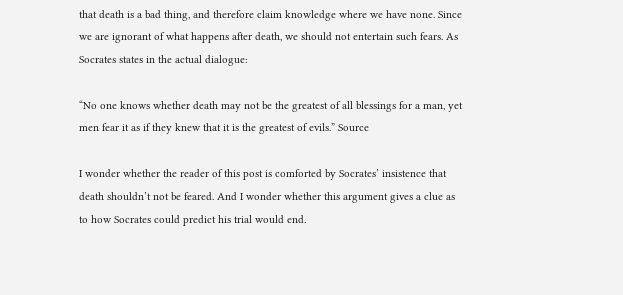that death is a bad thing, and therefore claim knowledge where we have none. Since we are ignorant of what happens after death, we should not entertain such fears. As Socrates states in the actual dialogue:

“No one knows whether death may not be the greatest of all blessings for a man, yet men fear it as if they knew that it is the greatest of evils.” Source

I wonder whether the reader of this post is comforted by Socrates’ insistence that death shouldn’t not be feared. And I wonder whether this argument gives a clue as to how Socrates could predict his trial would end.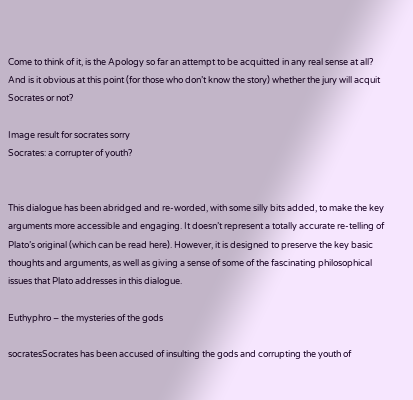Come to think of it, is the Apology so far an attempt to be acquitted in any real sense at all? And is it obvious at this point (for those who don’t know the story) whether the jury will acquit Socrates or not?

Image result for socrates sorry
Socrates: a corrupter of youth?


This dialogue has been abridged and re-worded, with some silly bits added, to make the key arguments more accessible and engaging. It doesn’t represent a totally accurate re-telling of Plato’s original (which can be read here). However, it is designed to preserve the key basic thoughts and arguments, as well as giving a sense of some of the fascinating philosophical issues that Plato addresses in this dialogue.

Euthyphro – the mysteries of the gods

socratesSocrates has been accused of insulting the gods and corrupting the youth of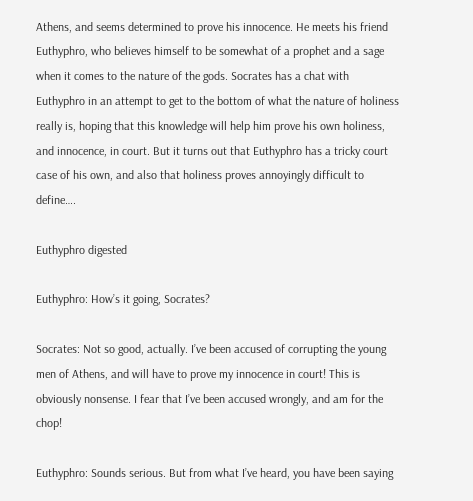Athens, and seems determined to prove his innocence. He meets his friend Euthyphro, who believes himself to be somewhat of a prophet and a sage when it comes to the nature of the gods. Socrates has a chat with Euthyphro in an attempt to get to the bottom of what the nature of holiness really is, hoping that this knowledge will help him prove his own holiness, and innocence, in court. But it turns out that Euthyphro has a tricky court case of his own, and also that holiness proves annoyingly difficult to define….

Euthyphro digested

Euthyphro: How’s it going, Socrates?

Socrates: Not so good, actually. I’ve been accused of corrupting the young men of Athens, and will have to prove my innocence in court! This is obviously nonsense. I fear that I’ve been accused wrongly, and am for the chop!

Euthyphro: Sounds serious. But from what I’ve heard, you have been saying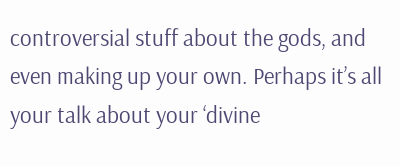controversial stuff about the gods, and even making up your own. Perhaps it’s all your talk about your ‘divine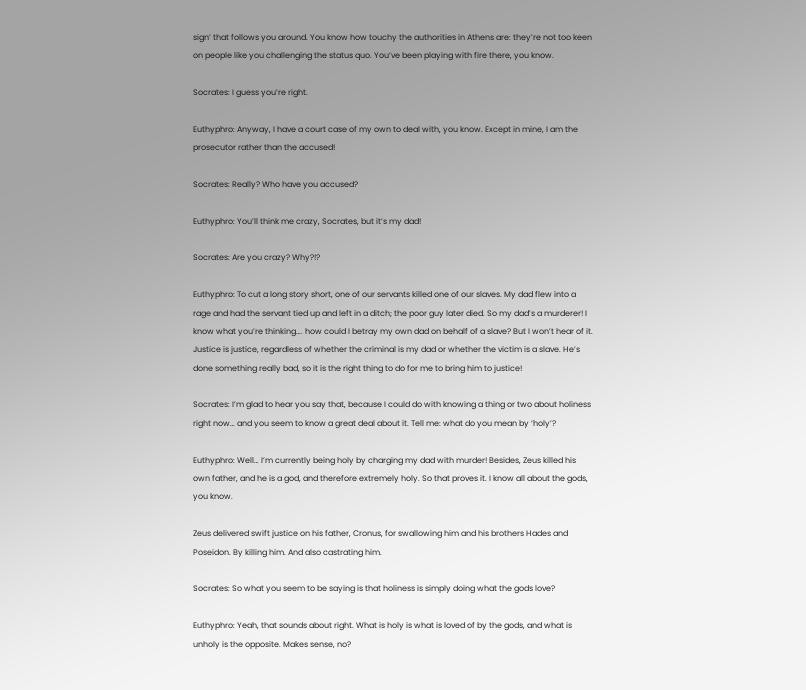sign’ that follows you around. You know how touchy the authorities in Athens are: they’re not too keen on people like you challenging the status quo. You’ve been playing with fire there, you know.

Socrates: I guess you’re right.

Euthyphro: Anyway, I have a court case of my own to deal with, you know. Except in mine, I am the prosecutor rather than the accused!

Socrates: Really? Who have you accused?

Euthyphro: You’ll think me crazy, Socrates, but it’s my dad!

Socrates: Are you crazy? Why?!?

Euthyphro: To cut a long story short, one of our servants killed one of our slaves. My dad flew into a rage and had the servant tied up and left in a ditch; the poor guy later died. So my dad’s a murderer! I know what you’re thinking…. how could I betray my own dad on behalf of a slave? But I won’t hear of it. Justice is justice, regardless of whether the criminal is my dad or whether the victim is a slave. He’s done something really bad, so it is the right thing to do for me to bring him to justice!

Socrates: I’m glad to hear you say that, because I could do with knowing a thing or two about holiness right now… and you seem to know a great deal about it. Tell me: what do you mean by ‘holy’?

Euthyphro: Well… I’m currently being holy by charging my dad with murder! Besides, Zeus killed his own father, and he is a god, and therefore extremely holy. So that proves it. I know all about the gods, you know.

Zeus delivered swift justice on his father, Cronus, for swallowing him and his brothers Hades and Poseidon. By killing him. And also castrating him.

Socrates: So what you seem to be saying is that holiness is simply doing what the gods love?

Euthyphro: Yeah, that sounds about right. What is holy is what is loved of by the gods, and what is unholy is the opposite. Makes sense, no?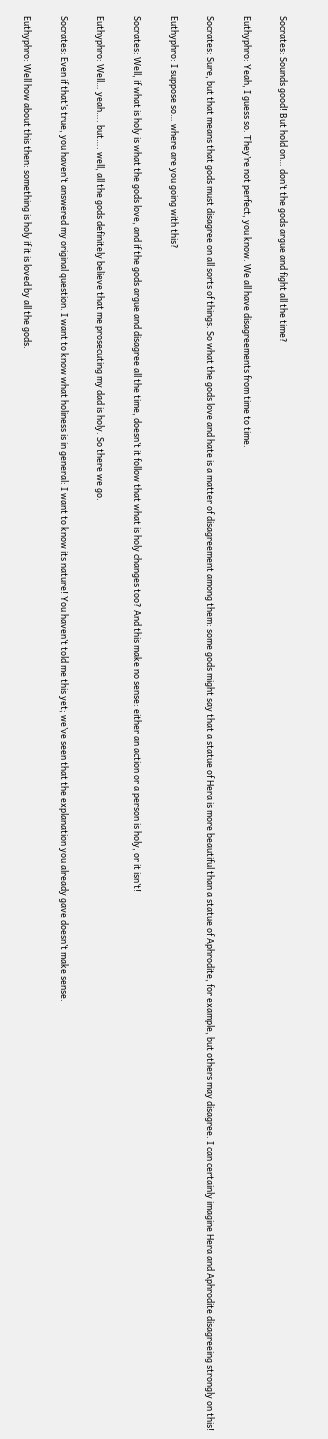Socrates: Sounds good! But hold on… don’t the gods argue and fight all the time?

Euthyphro: Yeah, I guess so. They’re not perfect, you know. We all have disagreements from time to time.

Socrates: Sure, but that means that gods must disagree on all sorts of things. So what the gods love and hate is a matter of disagreement among them: some gods might say that a statue of Hera is more beautiful than a statue of Aphrodite, for example, but others may disagree. I can certainly imagine Hera and Aphrodite disagreeing strongly on this!

Euthyphro: I suppose so… where are you going with this?

Socrates: Well, if what is holy is what the gods love, and if the gods argue and disagree all the time, doesn’t it follow that what is holy changes too? And this make no sense: either an action or a person is holy, or it isn’t!

Euthyphro: Well… yeah…. but…. well, all the gods definitely believe that me prosecuting my dad is holy. So there we go.

Socrates: Even if that’s true, you haven’t answered my original question. I want to know what holiness is in general: I want to know its nature! You haven’t told me this yet; we’ve seen that the explanation you already gave doesn’t make sense.

Euthyphro: Well how about this then: something is holy if it is loved by all the gods.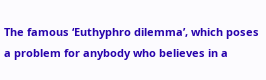The famous ‘Euthyphro dilemma’, which poses a problem for anybody who believes in a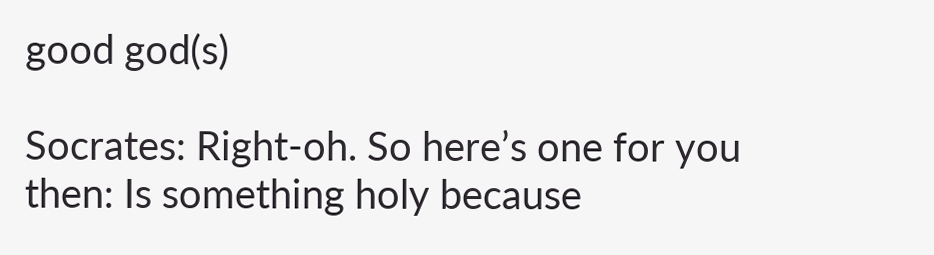good god(s)

Socrates: Right-oh. So here’s one for you then: Is something holy because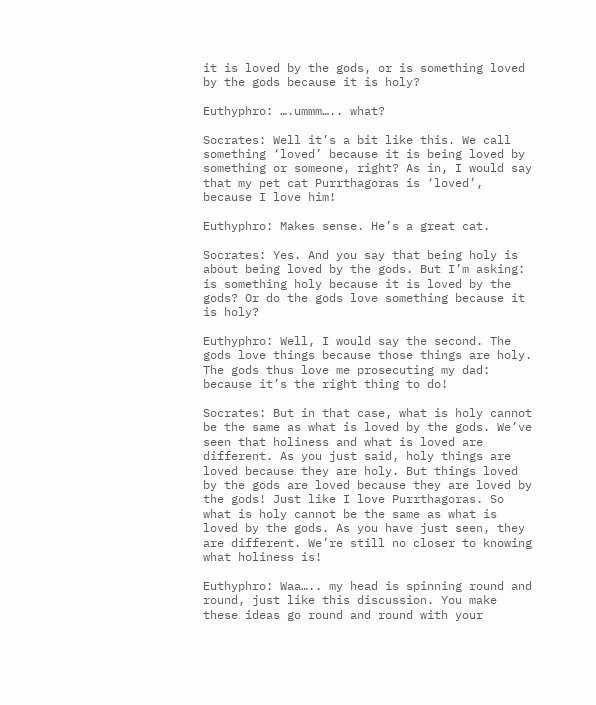it is loved by the gods, or is something loved by the gods because it is holy?

Euthyphro: ….ummm….. what?

Socrates: Well it’s a bit like this. We call something ‘loved’ because it is being loved by something or someone, right? As in, I would say that my pet cat Purrthagoras is ‘loved’, because I love him!

Euthyphro: Makes sense. He’s a great cat.

Socrates: Yes. And you say that being holy is about being loved by the gods. But I’m asking: is something holy because it is loved by the gods? Or do the gods love something because it is holy?

Euthyphro: Well, I would say the second. The gods love things because those things are holy. The gods thus love me prosecuting my dad: because it’s the right thing to do!

Socrates: But in that case, what is holy cannot be the same as what is loved by the gods. We’ve seen that holiness and what is loved are different. As you just said, holy things are loved because they are holy. But things loved by the gods are loved because they are loved by the gods! Just like I love Purrthagoras. So what is holy cannot be the same as what is loved by the gods. As you have just seen, they are different. We’re still no closer to knowing what holiness is!

Euthyphro: Waa….. my head is spinning round and round, just like this discussion. You make these ideas go round and round with your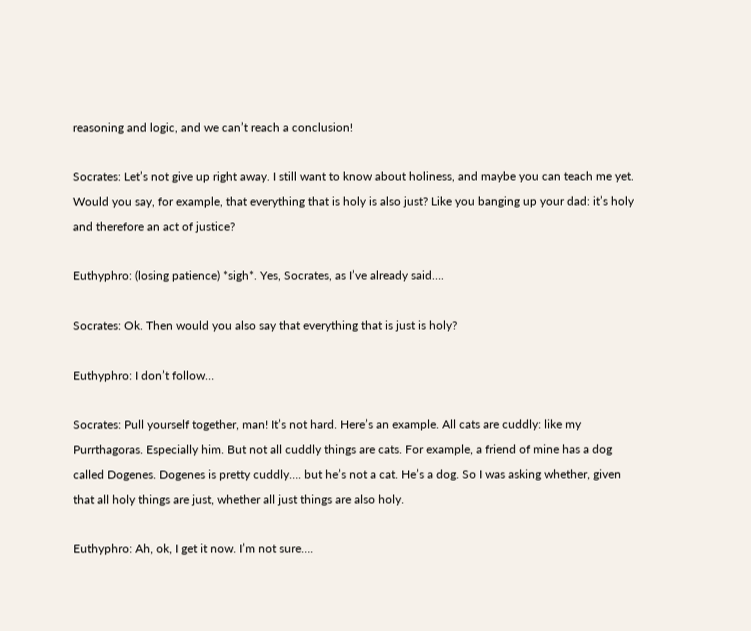reasoning and logic, and we can’t reach a conclusion!

Socrates: Let’s not give up right away. I still want to know about holiness, and maybe you can teach me yet. Would you say, for example, that everything that is holy is also just? Like you banging up your dad: it’s holy and therefore an act of justice?

Euthyphro: (losing patience) *sigh*. Yes, Socrates, as I’ve already said….

Socrates: Ok. Then would you also say that everything that is just is holy?

Euthyphro: I don’t follow…

Socrates: Pull yourself together, man! It’s not hard. Here’s an example. All cats are cuddly: like my Purrthagoras. Especially him. But not all cuddly things are cats. For example, a friend of mine has a dog called Dogenes. Dogenes is pretty cuddly…. but he’s not a cat. He’s a dog. So I was asking whether, given that all holy things are just, whether all just things are also holy.

Euthyphro: Ah, ok, I get it now. I’m not sure….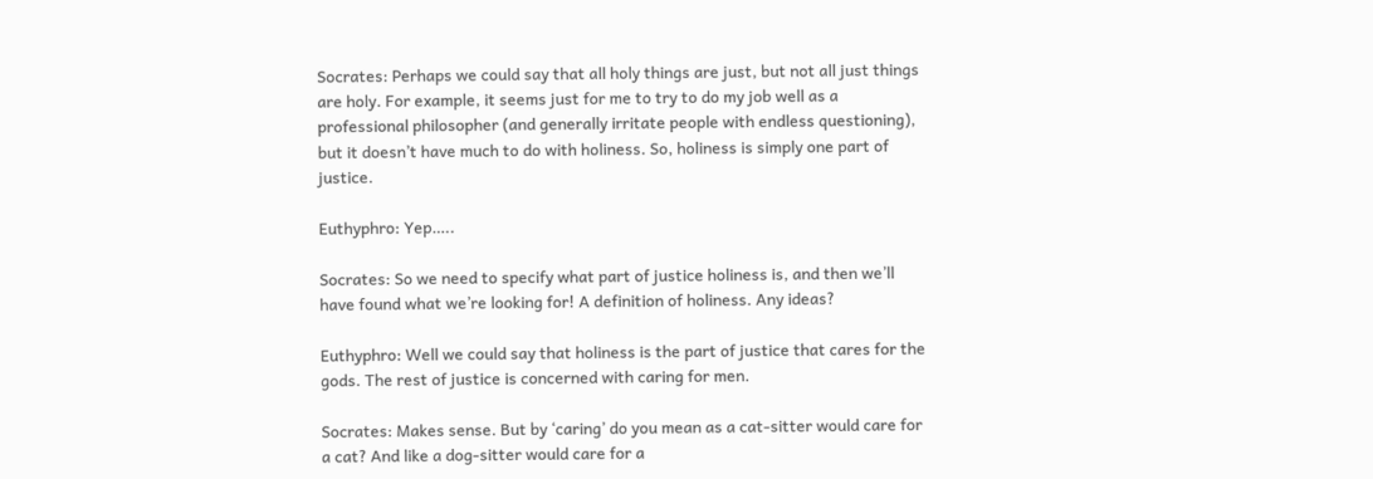Socrates: Perhaps we could say that all holy things are just, but not all just things are holy. For example, it seems just for me to try to do my job well as a professional philosopher (and generally irritate people with endless questioning), but it doesn’t have much to do with holiness. So, holiness is simply one part of justice.

Euthyphro: Yep…..

Socrates: So we need to specify what part of justice holiness is, and then we’ll have found what we’re looking for! A definition of holiness. Any ideas?

Euthyphro: Well we could say that holiness is the part of justice that cares for the gods. The rest of justice is concerned with caring for men.

Socrates: Makes sense. But by ‘caring’ do you mean as a cat-sitter would care for a cat? And like a dog-sitter would care for a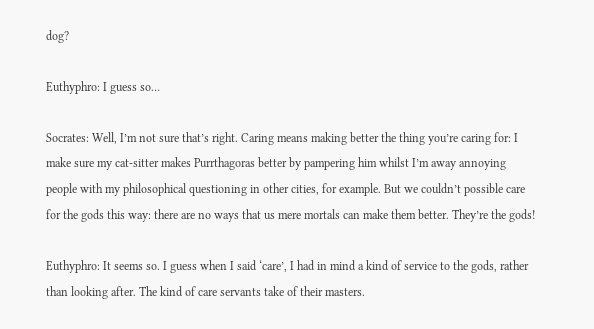dog?

Euthyphro: I guess so…

Socrates: Well, I’m not sure that’s right. Caring means making better the thing you’re caring for: I make sure my cat-sitter makes Purrthagoras better by pampering him whilst I’m away annoying people with my philosophical questioning in other cities, for example. But we couldn’t possible care for the gods this way: there are no ways that us mere mortals can make them better. They’re the gods!

Euthyphro: It seems so. I guess when I said ‘care’, I had in mind a kind of service to the gods, rather than looking after. The kind of care servants take of their masters.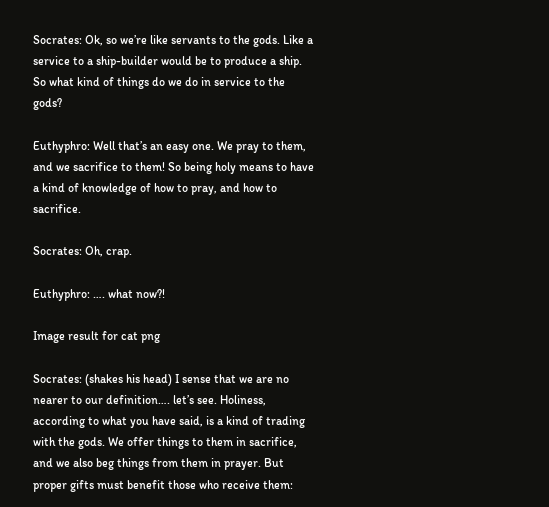Socrates: Ok, so we’re like servants to the gods. Like a service to a ship-builder would be to produce a ship. So what kind of things do we do in service to the gods?

Euthyphro: Well that’s an easy one. We pray to them, and we sacrifice to them! So being holy means to have a kind of knowledge of how to pray, and how to sacrifice.

Socrates: Oh, crap.

Euthyphro: …. what now?!

Image result for cat png

Socrates: (shakes his head) I sense that we are no nearer to our definition…. let’s see. Holiness, according to what you have said, is a kind of trading with the gods. We offer things to them in sacrifice, and we also beg things from them in prayer. But proper gifts must benefit those who receive them: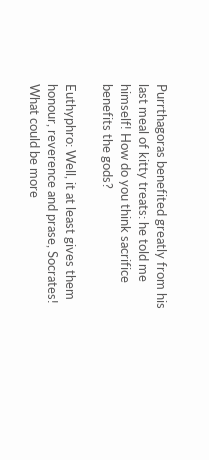Purrthagoras benefited greatly from his last meal of kitty treats: he told me himself! How do you think sacrifice benefits the gods?

Euthyphro: Well, it at least gives them honour, reverence and prase, Socrates! What could be more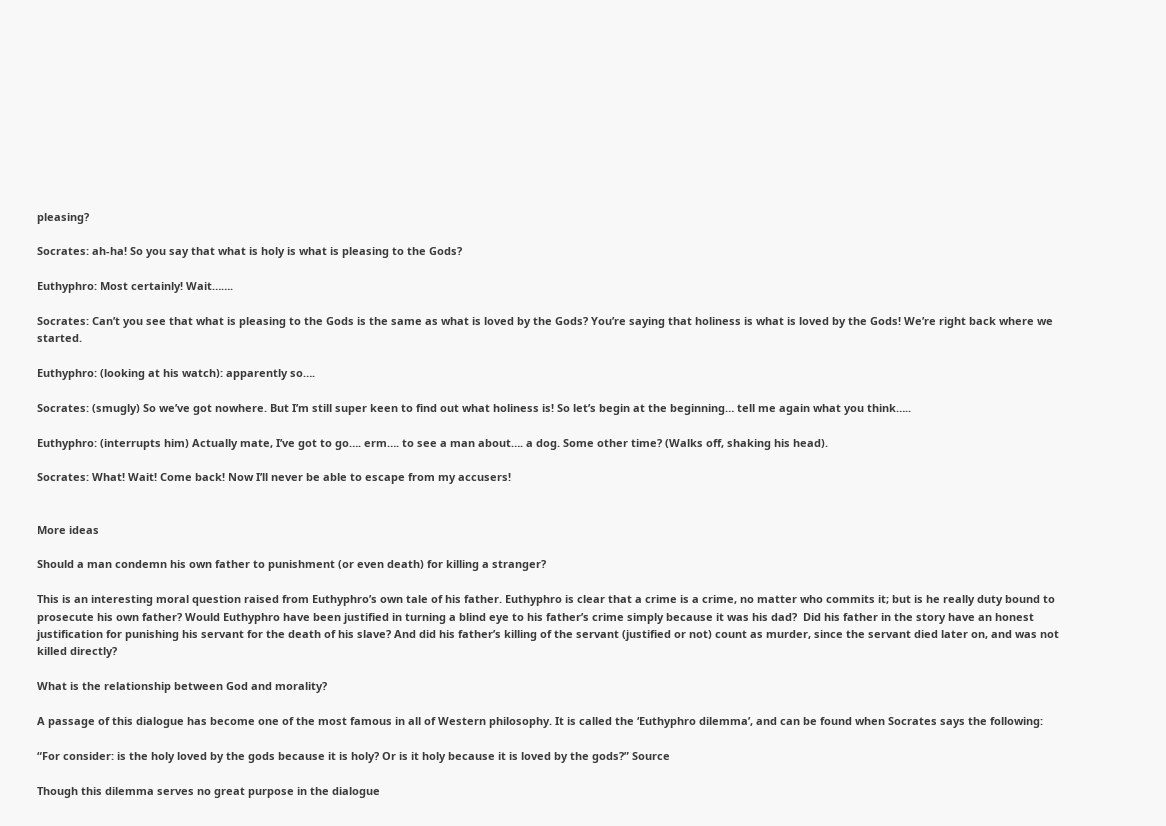pleasing?

Socrates: ah-ha! So you say that what is holy is what is pleasing to the Gods?

Euthyphro: Most certainly! Wait…….

Socrates: Can’t you see that what is pleasing to the Gods is the same as what is loved by the Gods? You’re saying that holiness is what is loved by the Gods! We’re right back where we started.

Euthyphro: (looking at his watch): apparently so….

Socrates: (smugly) So we’ve got nowhere. But I’m still super keen to find out what holiness is! So let’s begin at the beginning… tell me again what you think…..

Euthyphro: (interrupts him) Actually mate, I’ve got to go…. erm…. to see a man about…. a dog. Some other time? (Walks off, shaking his head).

Socrates: What! Wait! Come back! Now I’ll never be able to escape from my accusers!


More ideas

Should a man condemn his own father to punishment (or even death) for killing a stranger?

This is an interesting moral question raised from Euthyphro’s own tale of his father. Euthyphro is clear that a crime is a crime, no matter who commits it; but is he really duty bound to prosecute his own father? Would Euthyphro have been justified in turning a blind eye to his father’s crime simply because it was his dad?  Did his father in the story have an honest justification for punishing his servant for the death of his slave? And did his father’s killing of the servant (justified or not) count as murder, since the servant died later on, and was not killed directly?

What is the relationship between God and morality?

A passage of this dialogue has become one of the most famous in all of Western philosophy. It is called the ‘Euthyphro dilemma’, and can be found when Socrates says the following:

“For consider: is the holy loved by the gods because it is holy? Or is it holy because it is loved by the gods?” Source

Though this dilemma serves no great purpose in the dialogue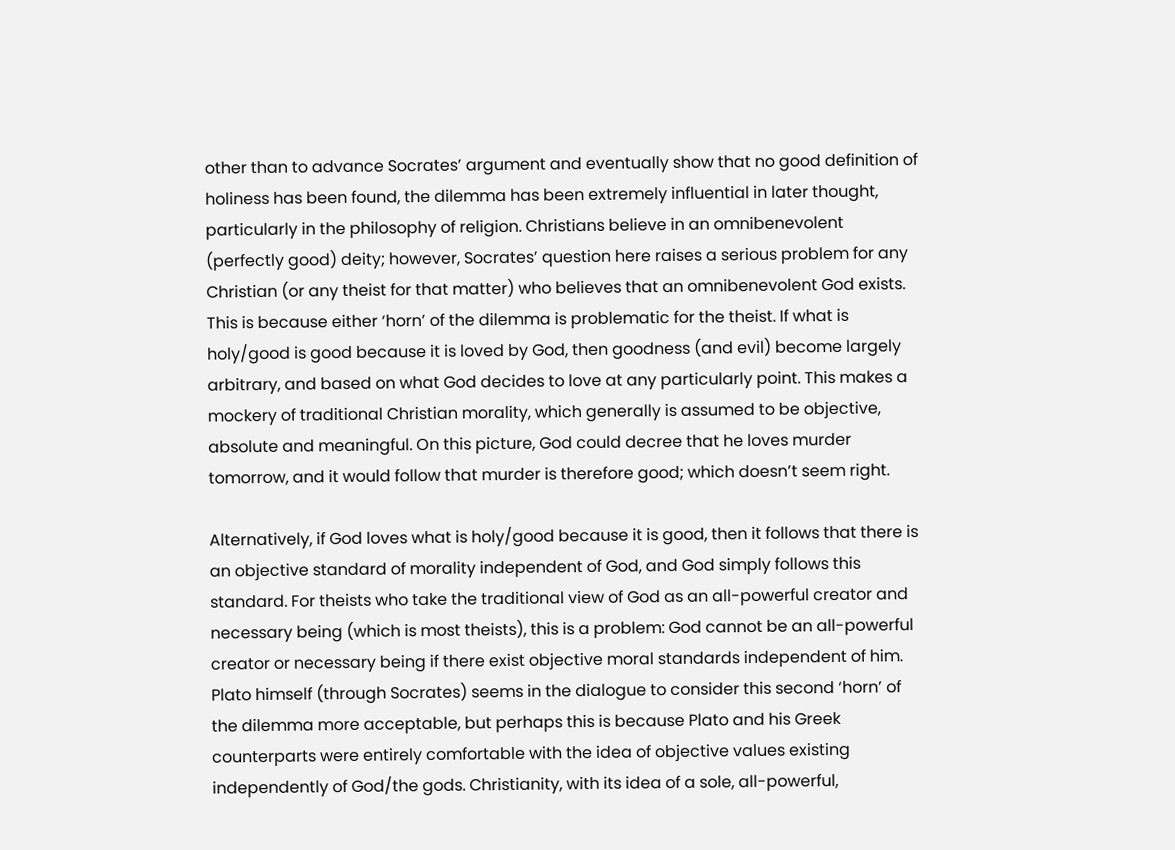other than to advance Socrates’ argument and eventually show that no good definition of holiness has been found, the dilemma has been extremely influential in later thought, particularly in the philosophy of religion. Christians believe in an omnibenevolent (perfectly good) deity; however, Socrates’ question here raises a serious problem for any Christian (or any theist for that matter) who believes that an omnibenevolent God exists. This is because either ‘horn’ of the dilemma is problematic for the theist. If what is holy/good is good because it is loved by God, then goodness (and evil) become largely arbitrary, and based on what God decides to love at any particularly point. This makes a mockery of traditional Christian morality, which generally is assumed to be objective, absolute and meaningful. On this picture, God could decree that he loves murder tomorrow, and it would follow that murder is therefore good; which doesn’t seem right.

Alternatively, if God loves what is holy/good because it is good, then it follows that there is an objective standard of morality independent of God, and God simply follows this standard. For theists who take the traditional view of God as an all-powerful creator and necessary being (which is most theists), this is a problem: God cannot be an all-powerful creator or necessary being if there exist objective moral standards independent of him. Plato himself (through Socrates) seems in the dialogue to consider this second ‘horn’ of the dilemma more acceptable, but perhaps this is because Plato and his Greek counterparts were entirely comfortable with the idea of objective values existing independently of God/the gods. Christianity, with its idea of a sole, all-powerful,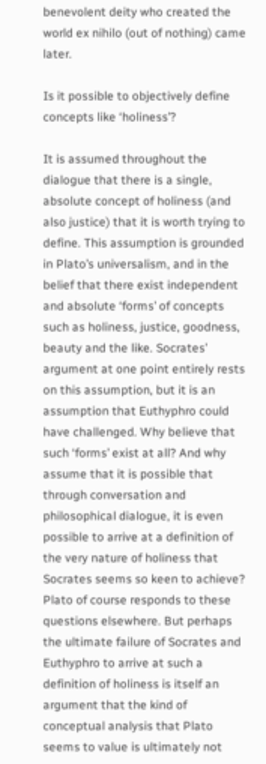benevolent deity who created the world ex nihilo (out of nothing) came later.

Is it possible to objectively define concepts like ‘holiness’?

It is assumed throughout the dialogue that there is a single, absolute concept of holiness (and also justice) that it is worth trying to define. This assumption is grounded in Plato’s universalism, and in the belief that there exist independent and absolute ‘forms’ of concepts such as holiness, justice, goodness, beauty and the like. Socrates’ argument at one point entirely rests on this assumption, but it is an assumption that Euthyphro could have challenged. Why believe that such ‘forms’ exist at all? And why assume that it is possible that through conversation and philosophical dialogue, it is even possible to arrive at a definition of the very nature of holiness that Socrates seems so keen to achieve? Plato of course responds to these questions elsewhere. But perhaps the ultimate failure of Socrates and Euthyphro to arrive at such a definition of holiness is itself an argument that the kind of conceptual analysis that Plato seems to value is ultimately not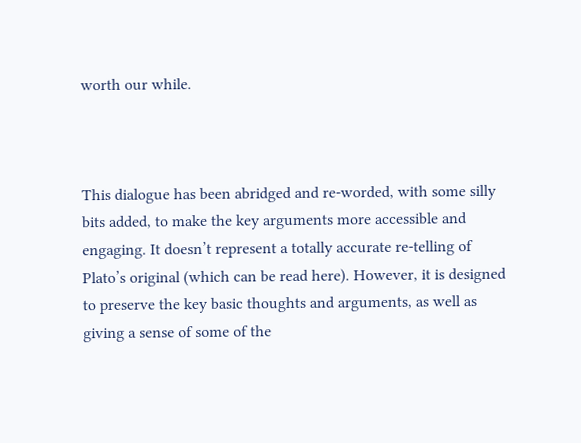worth our while.



This dialogue has been abridged and re-worded, with some silly bits added, to make the key arguments more accessible and engaging. It doesn’t represent a totally accurate re-telling of Plato’s original (which can be read here). However, it is designed to preserve the key basic thoughts and arguments, as well as giving a sense of some of the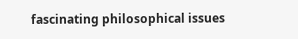fascinating philosophical issues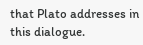that Plato addresses in this dialogue.